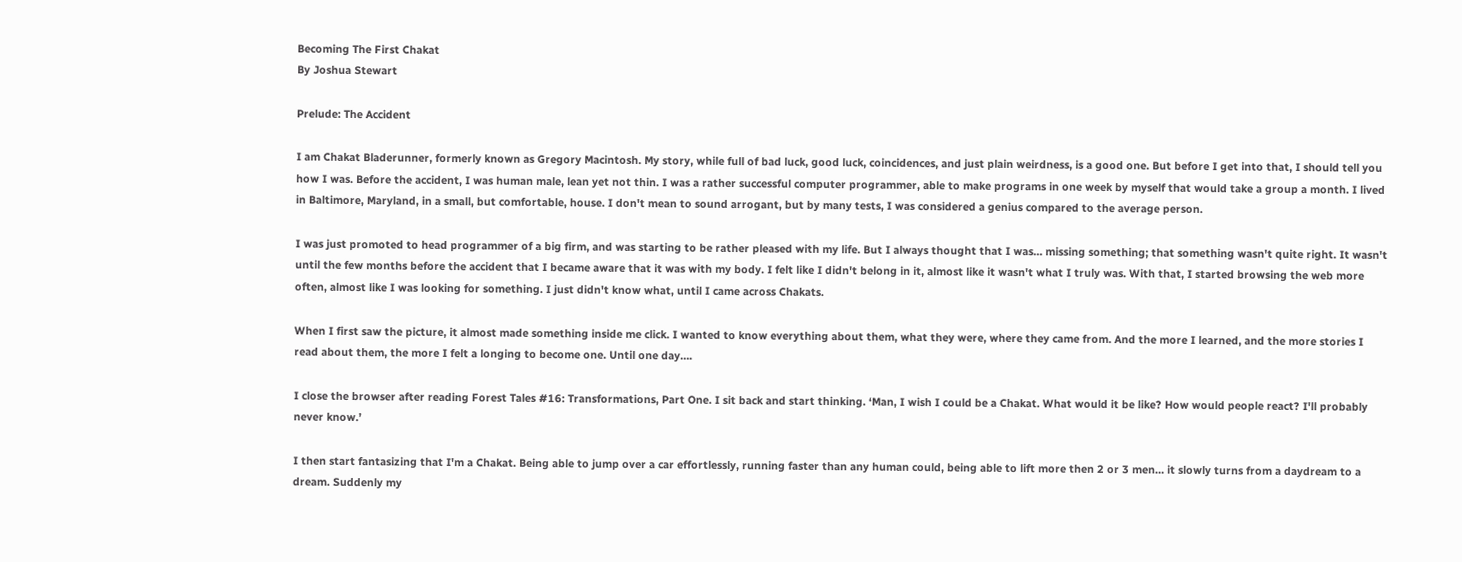Becoming The First Chakat
By Joshua Stewart

Prelude: The Accident

I am Chakat Bladerunner, formerly known as Gregory Macintosh. My story, while full of bad luck, good luck, coincidences, and just plain weirdness, is a good one. But before I get into that, I should tell you how I was. Before the accident, I was human male, lean yet not thin. I was a rather successful computer programmer, able to make programs in one week by myself that would take a group a month. I lived in Baltimore, Maryland, in a small, but comfortable, house. I don't mean to sound arrogant, but by many tests, I was considered a genius compared to the average person.

I was just promoted to head programmer of a big firm, and was starting to be rather pleased with my life. But I always thought that I was… missing something; that something wasn't quite right. It wasn't until the few months before the accident that I became aware that it was with my body. I felt like I didn't belong in it, almost like it wasn't what I truly was. With that, I started browsing the web more often, almost like I was looking for something. I just didn't know what, until I came across Chakats.

When I first saw the picture, it almost made something inside me click. I wanted to know everything about them, what they were, where they came from. And the more I learned, and the more stories I read about them, the more I felt a longing to become one. Until one day….

I close the browser after reading Forest Tales #16: Transformations, Part One. I sit back and start thinking. ‘Man, I wish I could be a Chakat. What would it be like? How would people react? I'll probably never know.’

I then start fantasizing that I'm a Chakat. Being able to jump over a car effortlessly, running faster than any human could, being able to lift more then 2 or 3 men… it slowly turns from a daydream to a dream. Suddenly my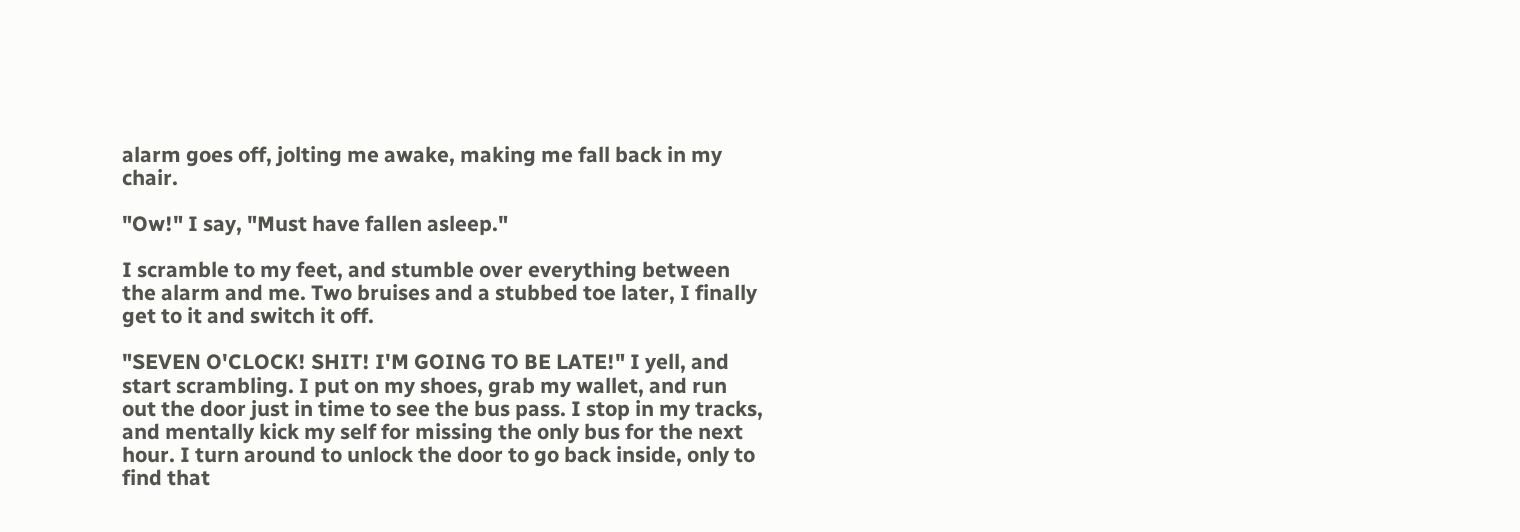alarm goes off, jolting me awake, making me fall back in my chair.

"Ow!" I say, "Must have fallen asleep."

I scramble to my feet, and stumble over everything between the alarm and me. Two bruises and a stubbed toe later, I finally get to it and switch it off.

"SEVEN O'CLOCK! SHIT! I'M GOING TO BE LATE!" I yell, and start scrambling. I put on my shoes, grab my wallet, and run out the door just in time to see the bus pass. I stop in my tracks, and mentally kick my self for missing the only bus for the next hour. I turn around to unlock the door to go back inside, only to find that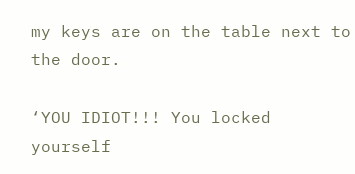my keys are on the table next to the door.

‘YOU IDIOT!!! You locked yourself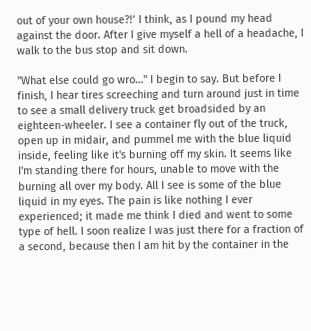out of your own house?!’ I think, as I pound my head against the door. After I give myself a hell of a headache, I walk to the bus stop and sit down.

"What else could go wro…" I begin to say. But before I finish, I hear tires screeching and turn around just in time to see a small delivery truck get broadsided by an eighteen-wheeler. I see a container fly out of the truck, open up in midair, and pummel me with the blue liquid inside, feeling like it's burning off my skin. It seems like I'm standing there for hours, unable to move with the burning all over my body. All I see is some of the blue liquid in my eyes. The pain is like nothing I ever experienced; it made me think I died and went to some type of hell. I soon realize I was just there for a fraction of a second, because then I am hit by the container in the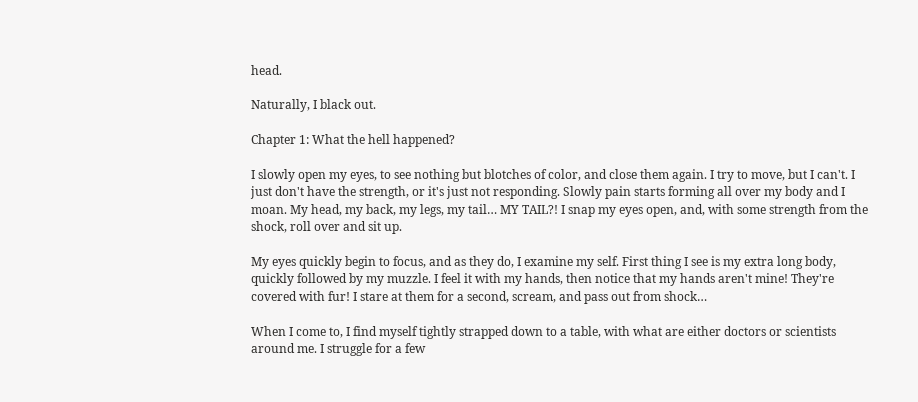head.

Naturally, I black out.

Chapter 1: What the hell happened?

I slowly open my eyes, to see nothing but blotches of color, and close them again. I try to move, but I can't. I just don't have the strength, or it's just not responding. Slowly pain starts forming all over my body and I moan. My head, my back, my legs, my tail… MY TAIL?! I snap my eyes open, and, with some strength from the shock, roll over and sit up.

My eyes quickly begin to focus, and as they do, I examine my self. First thing I see is my extra long body, quickly followed by my muzzle. I feel it with my hands, then notice that my hands aren't mine! They're covered with fur! I stare at them for a second, scream, and pass out from shock…

When I come to, I find myself tightly strapped down to a table, with what are either doctors or scientists around me. I struggle for a few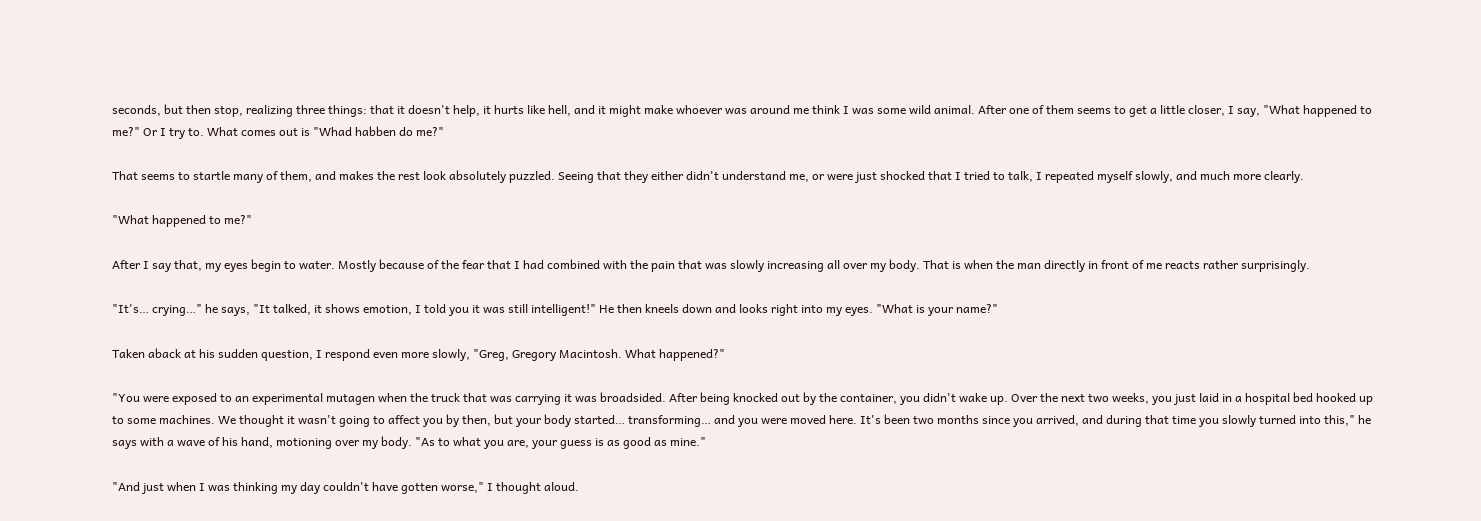seconds, but then stop, realizing three things: that it doesn't help, it hurts like hell, and it might make whoever was around me think I was some wild animal. After one of them seems to get a little closer, I say, "What happened to me?" Or I try to. What comes out is "Whad habben do me?"

That seems to startle many of them, and makes the rest look absolutely puzzled. Seeing that they either didn't understand me, or were just shocked that I tried to talk, I repeated myself slowly, and much more clearly.

"What happened to me?"

After I say that, my eyes begin to water. Mostly because of the fear that I had combined with the pain that was slowly increasing all over my body. That is when the man directly in front of me reacts rather surprisingly.

"It's… crying…" he says, "It talked, it shows emotion, I told you it was still intelligent!" He then kneels down and looks right into my eyes. "What is your name?"

Taken aback at his sudden question, I respond even more slowly, "Greg, Gregory Macintosh. What happened?"

"You were exposed to an experimental mutagen when the truck that was carrying it was broadsided. After being knocked out by the container, you didn't wake up. Over the next two weeks, you just laid in a hospital bed hooked up to some machines. We thought it wasn't going to affect you by then, but your body started… transforming… and you were moved here. It's been two months since you arrived, and during that time you slowly turned into this," he says with a wave of his hand, motioning over my body. "As to what you are, your guess is as good as mine."

"And just when I was thinking my day couldn't have gotten worse," I thought aloud.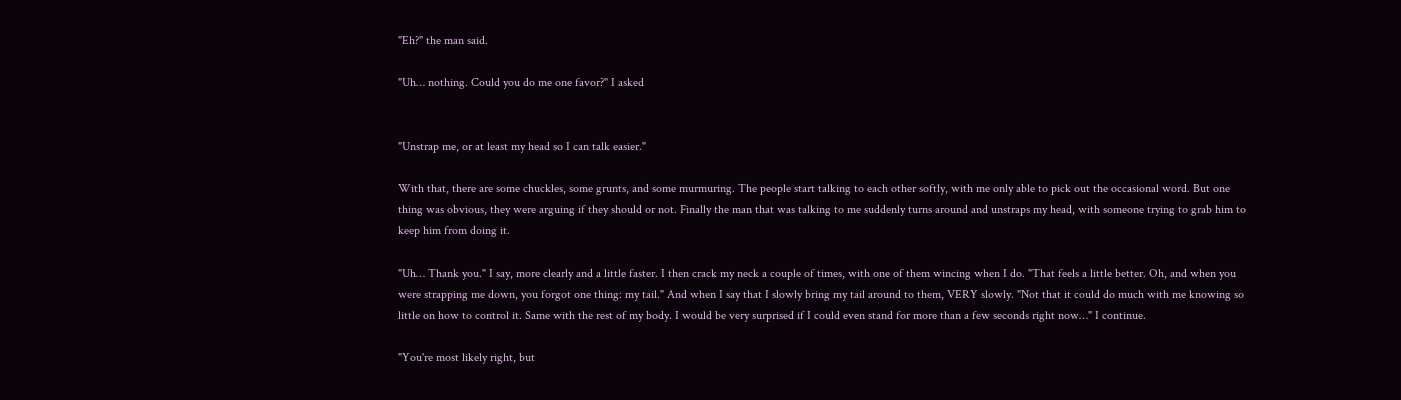"Eh?" the man said.

"Uh… nothing. Could you do me one favor?" I asked


"Unstrap me, or at least my head so I can talk easier."

With that, there are some chuckles, some grunts, and some murmuring. The people start talking to each other softly, with me only able to pick out the occasional word. But one thing was obvious, they were arguing if they should or not. Finally the man that was talking to me suddenly turns around and unstraps my head, with someone trying to grab him to keep him from doing it.

"Uh… Thank you." I say, more clearly and a little faster. I then crack my neck a couple of times, with one of them wincing when I do. "That feels a little better. Oh, and when you were strapping me down, you forgot one thing: my tail." And when I say that I slowly bring my tail around to them, VERY slowly. "Not that it could do much with me knowing so little on how to control it. Same with the rest of my body. I would be very surprised if I could even stand for more than a few seconds right now…" I continue.

"You're most likely right, but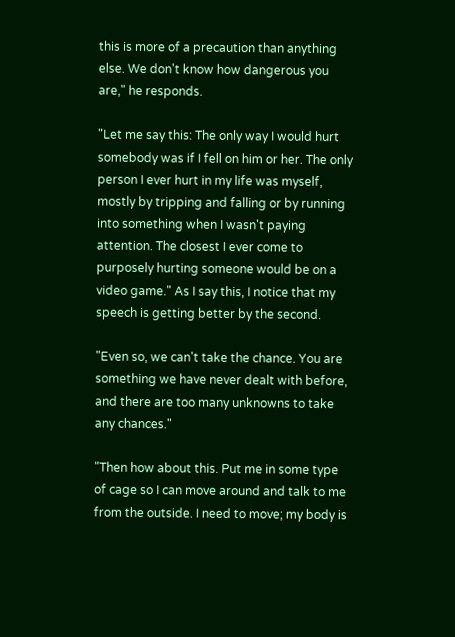this is more of a precaution than anything else. We don't know how dangerous you are," he responds.

"Let me say this: The only way I would hurt somebody was if I fell on him or her. The only person I ever hurt in my life was myself, mostly by tripping and falling or by running into something when I wasn't paying attention. The closest I ever come to purposely hurting someone would be on a video game." As I say this, I notice that my speech is getting better by the second.

"Even so, we can't take the chance. You are something we have never dealt with before, and there are too many unknowns to take any chances."

"Then how about this. Put me in some type of cage so I can move around and talk to me from the outside. I need to move; my body is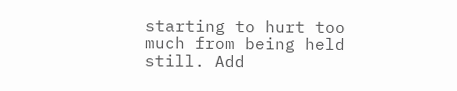starting to hurt too much from being held still. Add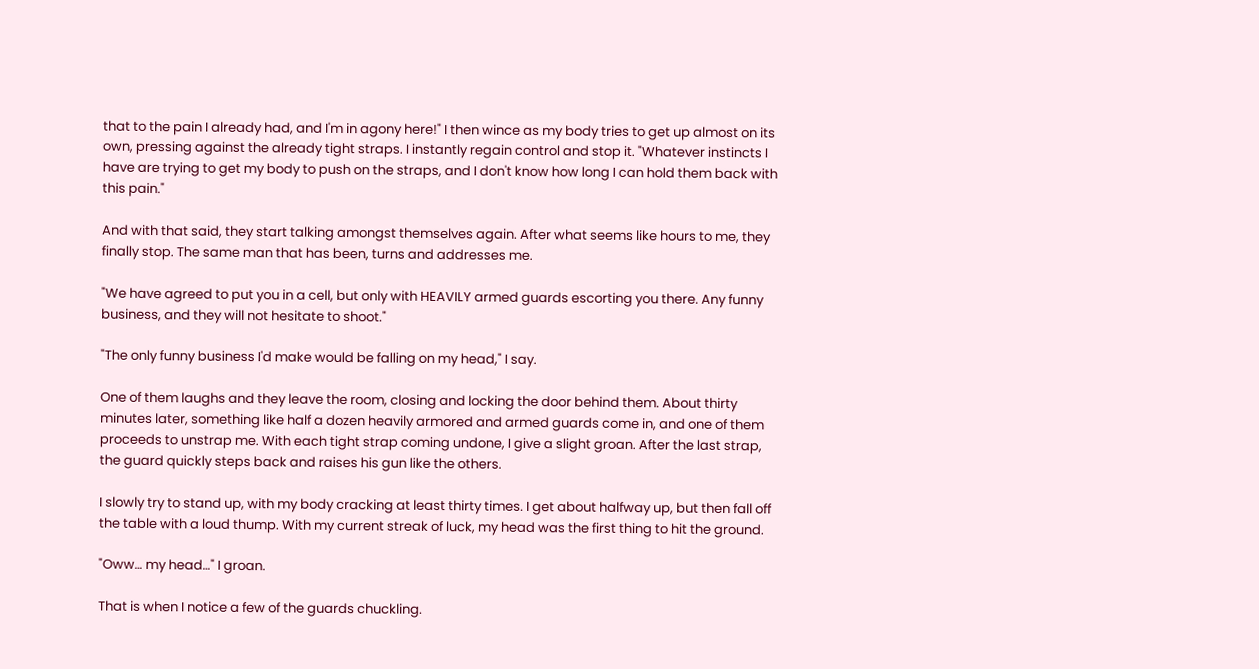that to the pain I already had, and I'm in agony here!" I then wince as my body tries to get up almost on its own, pressing against the already tight straps. I instantly regain control and stop it. "Whatever instincts I have are trying to get my body to push on the straps, and I don't know how long I can hold them back with this pain."

And with that said, they start talking amongst themselves again. After what seems like hours to me, they finally stop. The same man that has been, turns and addresses me.

"We have agreed to put you in a cell, but only with HEAVILY armed guards escorting you there. Any funny business, and they will not hesitate to shoot."

"The only funny business I'd make would be falling on my head," I say.

One of them laughs and they leave the room, closing and locking the door behind them. About thirty minutes later, something like half a dozen heavily armored and armed guards come in, and one of them proceeds to unstrap me. With each tight strap coming undone, I give a slight groan. After the last strap, the guard quickly steps back and raises his gun like the others.

I slowly try to stand up, with my body cracking at least thirty times. I get about halfway up, but then fall off the table with a loud thump. With my current streak of luck, my head was the first thing to hit the ground.

"Oww… my head…" I groan.

That is when I notice a few of the guards chuckling.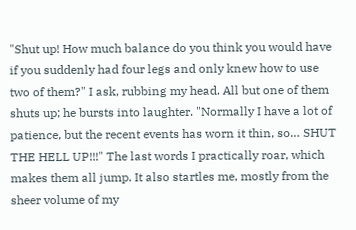"Shut up! How much balance do you think you would have if you suddenly had four legs and only knew how to use two of them?" I ask, rubbing my head. All but one of them shuts up; he bursts into laughter. "Normally I have a lot of patience, but the recent events has worn it thin, so… SHUT THE HELL UP!!!" The last words I practically roar, which makes them all jump. It also startles me, mostly from the sheer volume of my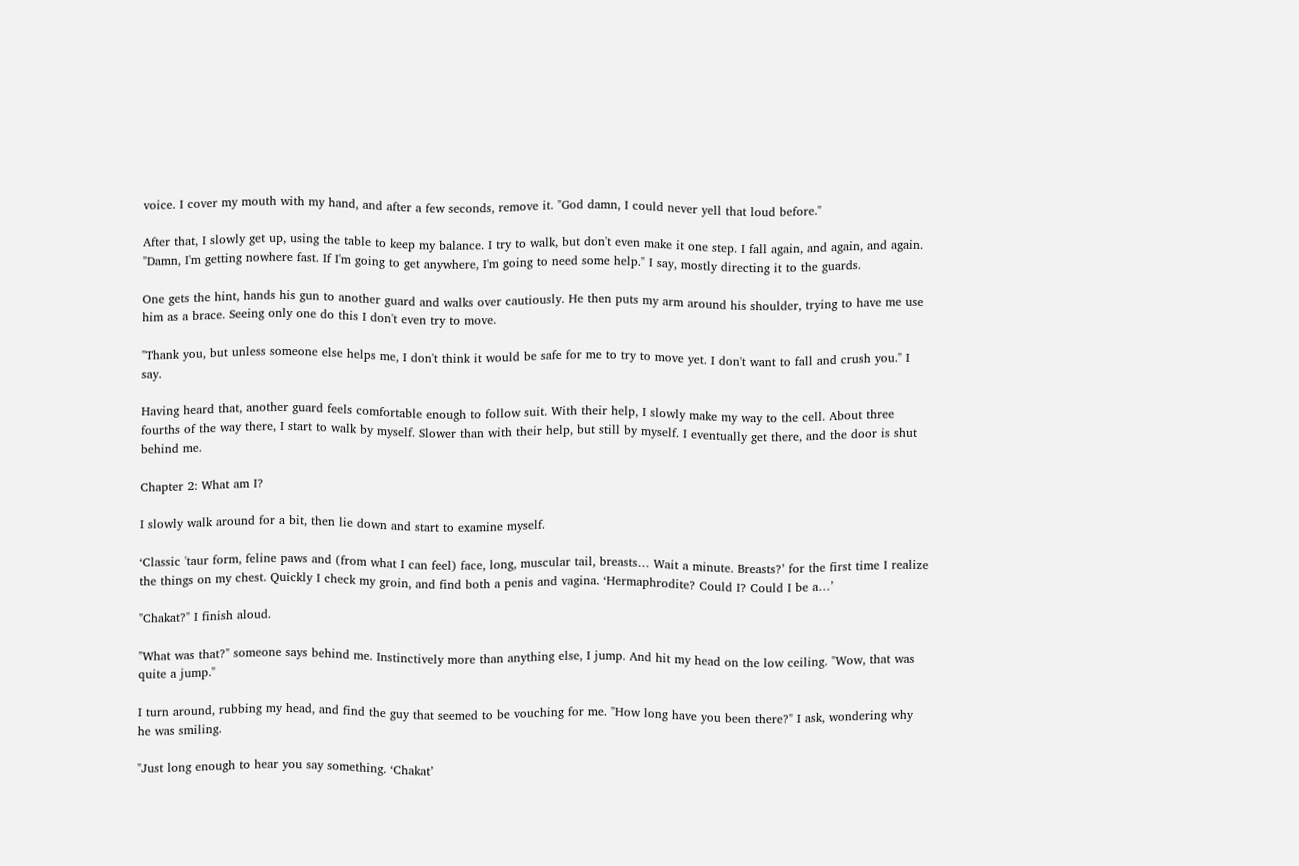voice. I cover my mouth with my hand, and after a few seconds, remove it. "God damn, I could never yell that loud before."

After that, I slowly get up, using the table to keep my balance. I try to walk, but don't even make it one step. I fall again, and again, and again. "Damn, I'm getting nowhere fast. If I'm going to get anywhere, I'm going to need some help." I say, mostly directing it to the guards.

One gets the hint, hands his gun to another guard and walks over cautiously. He then puts my arm around his shoulder, trying to have me use him as a brace. Seeing only one do this I don't even try to move.

"Thank you, but unless someone else helps me, I don't think it would be safe for me to try to move yet. I don't want to fall and crush you." I say.

Having heard that, another guard feels comfortable enough to follow suit. With their help, I slowly make my way to the cell. About three fourths of the way there, I start to walk by myself. Slower than with their help, but still by myself. I eventually get there, and the door is shut behind me.

Chapter 2: What am I?

I slowly walk around for a bit, then lie down and start to examine myself.

‘Classic 'taur form, feline paws and (from what I can feel) face, long, muscular tail, breasts… Wait a minute. Breasts?’ for the first time I realize the things on my chest. Quickly I check my groin, and find both a penis and vagina. ‘Hermaphrodite? Could I? Could I be a…’

"Chakat?" I finish aloud.

"What was that?" someone says behind me. Instinctively more than anything else, I jump. And hit my head on the low ceiling. "Wow, that was quite a jump."

I turn around, rubbing my head, and find the guy that seemed to be vouching for me. "How long have you been there?" I ask, wondering why he was smiling.

"Just long enough to hear you say something. ‘Chakat’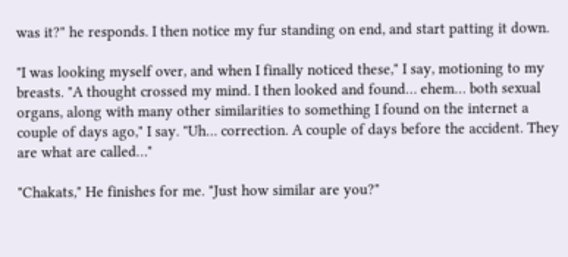was it?" he responds. I then notice my fur standing on end, and start patting it down.

"I was looking myself over, and when I finally noticed these," I say, motioning to my breasts. "A thought crossed my mind. I then looked and found… ehem… both sexual organs, along with many other similarities to something I found on the internet a couple of days ago," I say. "Uh… correction. A couple of days before the accident. They are what are called…"

"Chakats," He finishes for me. "Just how similar are you?"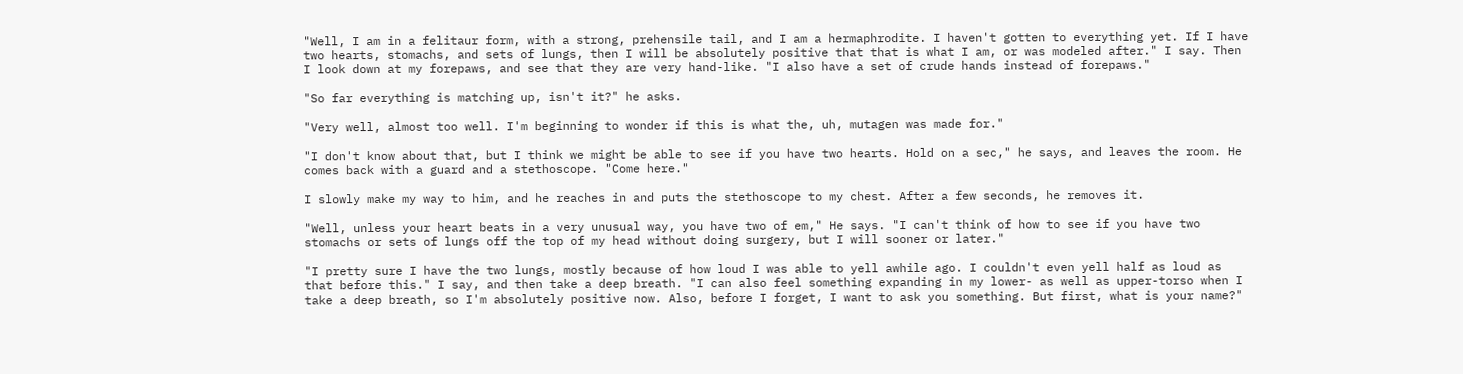"Well, I am in a felitaur form, with a strong, prehensile tail, and I am a hermaphrodite. I haven't gotten to everything yet. If I have two hearts, stomachs, and sets of lungs, then I will be absolutely positive that that is what I am, or was modeled after." I say. Then I look down at my forepaws, and see that they are very hand-like. "I also have a set of crude hands instead of forepaws."

"So far everything is matching up, isn't it?" he asks.

"Very well, almost too well. I'm beginning to wonder if this is what the, uh, mutagen was made for."

"I don't know about that, but I think we might be able to see if you have two hearts. Hold on a sec," he says, and leaves the room. He comes back with a guard and a stethoscope. "Come here."

I slowly make my way to him, and he reaches in and puts the stethoscope to my chest. After a few seconds, he removes it.

"Well, unless your heart beats in a very unusual way, you have two of em," He says. "I can't think of how to see if you have two stomachs or sets of lungs off the top of my head without doing surgery, but I will sooner or later."

"I pretty sure I have the two lungs, mostly because of how loud I was able to yell awhile ago. I couldn't even yell half as loud as that before this." I say, and then take a deep breath. "I can also feel something expanding in my lower- as well as upper-torso when I take a deep breath, so I'm absolutely positive now. Also, before I forget, I want to ask you something. But first, what is your name?"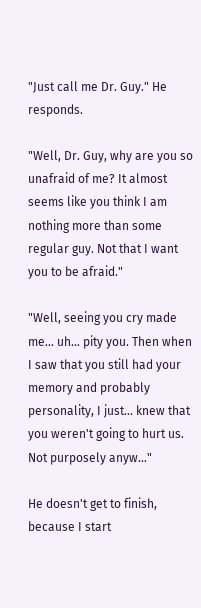"Just call me Dr. Guy." He responds.

"Well, Dr. Guy, why are you so unafraid of me? It almost seems like you think I am nothing more than some regular guy. Not that I want you to be afraid."

"Well, seeing you cry made me… uh… pity you. Then when I saw that you still had your memory and probably personality, I just… knew that you weren't going to hurt us. Not purposely anyw…"

He doesn't get to finish, because I start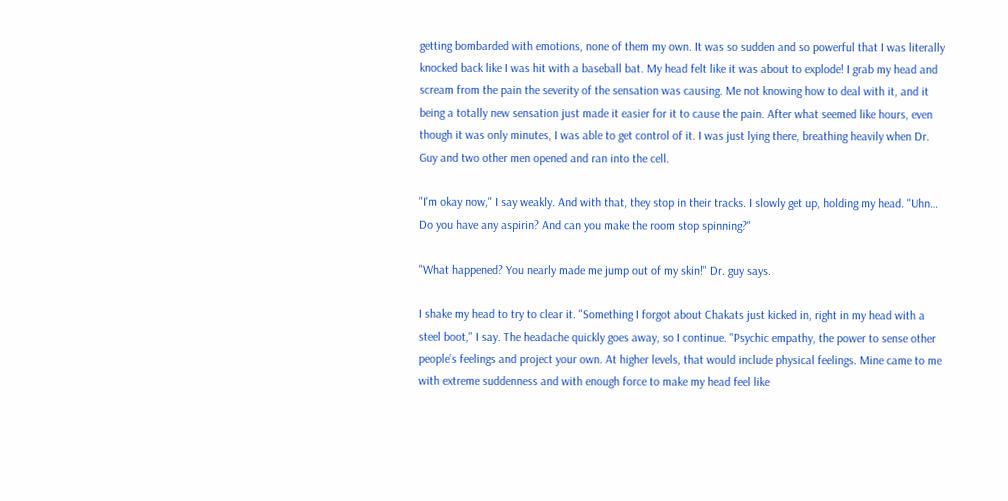getting bombarded with emotions, none of them my own. It was so sudden and so powerful that I was literally knocked back like I was hit with a baseball bat. My head felt like it was about to explode! I grab my head and scream from the pain the severity of the sensation was causing. Me not knowing how to deal with it, and it being a totally new sensation just made it easier for it to cause the pain. After what seemed like hours, even though it was only minutes, I was able to get control of it. I was just lying there, breathing heavily when Dr. Guy and two other men opened and ran into the cell.

"I'm okay now," I say weakly. And with that, they stop in their tracks. I slowly get up, holding my head. "Uhn… Do you have any aspirin? And can you make the room stop spinning?"

"What happened? You nearly made me jump out of my skin!" Dr. guy says.

I shake my head to try to clear it. "Something I forgot about Chakats just kicked in, right in my head with a steel boot," I say. The headache quickly goes away, so I continue. "Psychic empathy, the power to sense other people’s feelings and project your own. At higher levels, that would include physical feelings. Mine came to me with extreme suddenness and with enough force to make my head feel like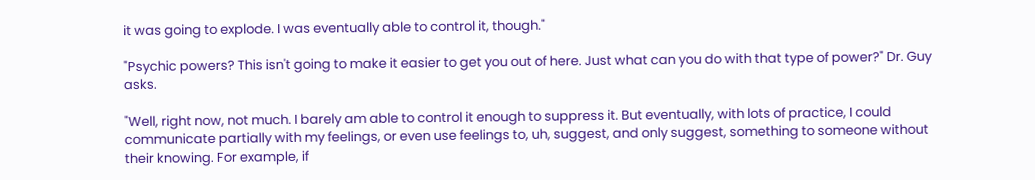it was going to explode. I was eventually able to control it, though."

"Psychic powers? This isn't going to make it easier to get you out of here. Just what can you do with that type of power?" Dr. Guy asks.

"Well, right now, not much. I barely am able to control it enough to suppress it. But eventually, with lots of practice, I could communicate partially with my feelings, or even use feelings to, uh, suggest, and only suggest, something to someone without their knowing. For example, if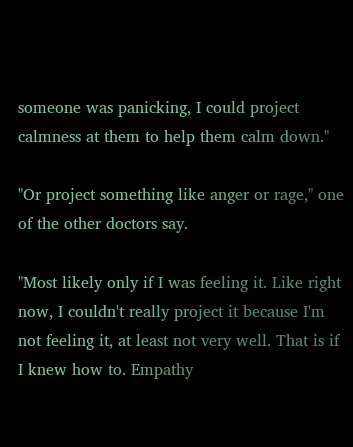someone was panicking, I could project calmness at them to help them calm down."

"Or project something like anger or rage," one of the other doctors say.

"Most likely only if I was feeling it. Like right now, I couldn't really project it because I'm not feeling it, at least not very well. That is if I knew how to. Empathy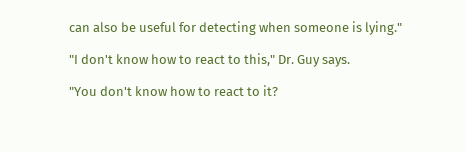can also be useful for detecting when someone is lying."

"I don't know how to react to this," Dr. Guy says.

"You don't know how to react to it?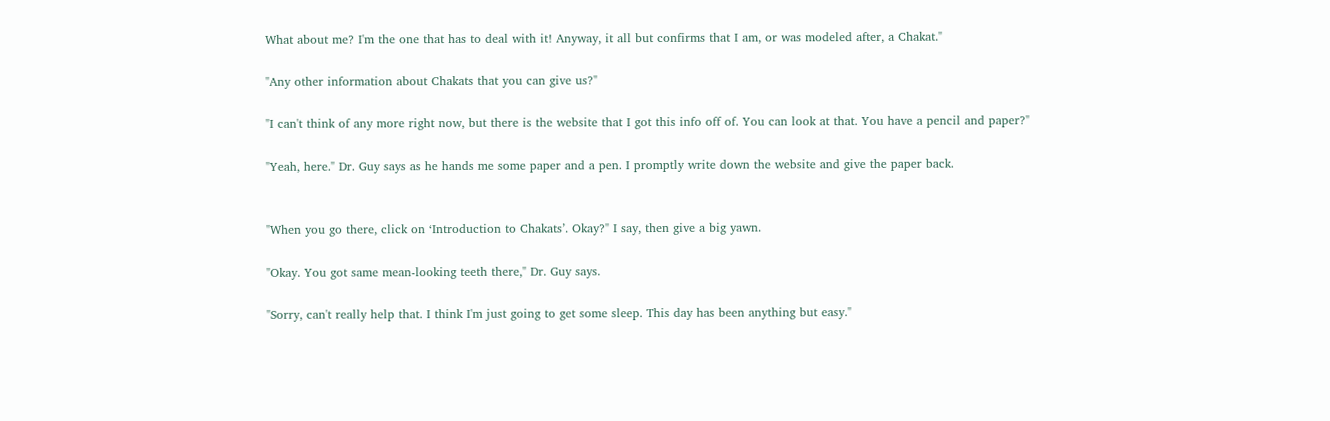What about me? I'm the one that has to deal with it! Anyway, it all but confirms that I am, or was modeled after, a Chakat."

"Any other information about Chakats that you can give us?"

"I can't think of any more right now, but there is the website that I got this info off of. You can look at that. You have a pencil and paper?"

"Yeah, here." Dr. Guy says as he hands me some paper and a pen. I promptly write down the website and give the paper back.


"When you go there, click on ‘Introduction to Chakats’. Okay?" I say, then give a big yawn.

"Okay. You got same mean-looking teeth there," Dr. Guy says.

"Sorry, can't really help that. I think I'm just going to get some sleep. This day has been anything but easy."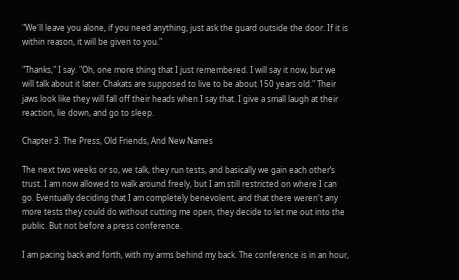"We'll leave you alone, if you need anything, just ask the guard outside the door. If it is within reason, it will be given to you."

"Thanks," I say. "Oh, one more thing that I just remembered. I will say it now, but we will talk about it later. Chakats are supposed to live to be about 150 years old." Their jaws look like they will fall off their heads when I say that. I give a small laugh at their reaction, lie down, and go to sleep.

Chapter 3: The Press, Old Friends, And New Names

The next two weeks or so, we talk, they run tests, and basically we gain each other’s trust. I am now allowed to walk around freely, but I am still restricted on where I can go. Eventually deciding that I am completely benevolent, and that there weren't any more tests they could do without cutting me open, they decide to let me out into the public. But not before a press conference.

I am pacing back and forth, with my arms behind my back. The conference is in an hour,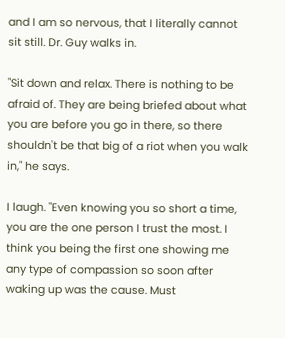and I am so nervous, that I literally cannot sit still. Dr. Guy walks in.

"Sit down and relax. There is nothing to be afraid of. They are being briefed about what you are before you go in there, so there shouldn't be that big of a riot when you walk in," he says.

I laugh. "Even knowing you so short a time, you are the one person I trust the most. I think you being the first one showing me any type of compassion so soon after waking up was the cause. Must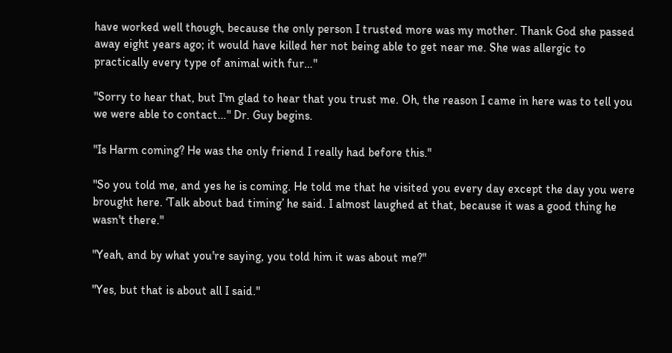have worked well though, because the only person I trusted more was my mother. Thank God she passed away eight years ago; it would have killed her not being able to get near me. She was allergic to practically every type of animal with fur…"

"Sorry to hear that, but I'm glad to hear that you trust me. Oh, the reason I came in here was to tell you we were able to contact…" Dr. Guy begins.

"Is Harm coming? He was the only friend I really had before this."

"So you told me, and yes he is coming. He told me that he visited you every day except the day you were brought here. ‘Talk about bad timing’ he said. I almost laughed at that, because it was a good thing he wasn't there."

"Yeah, and by what you're saying, you told him it was about me?"

"Yes, but that is about all I said."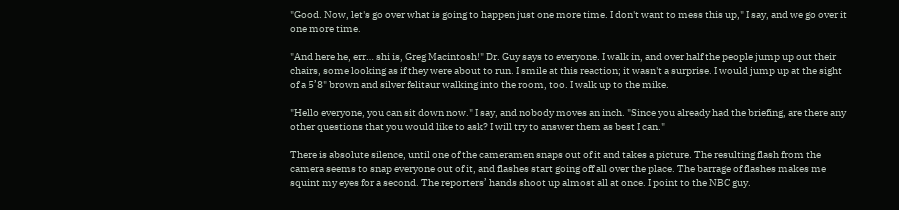"Good. Now, let's go over what is going to happen just one more time. I don't want to mess this up," I say, and we go over it one more time.

"And here he, err… shi is, Greg Macintosh!" Dr. Guy says to everyone. I walk in, and over half the people jump up out their chairs, some looking as if they were about to run. I smile at this reaction; it wasn't a surprise. I would jump up at the sight of a 5’8" brown and silver felitaur walking into the room, too. I walk up to the mike.

"Hello everyone, you can sit down now." I say, and nobody moves an inch. "Since you already had the briefing, are there any other questions that you would like to ask? I will try to answer them as best I can."

There is absolute silence, until one of the cameramen snaps out of it and takes a picture. The resulting flash from the camera seems to snap everyone out of it, and flashes start going off all over the place. The barrage of flashes makes me squint my eyes for a second. The reporters’ hands shoot up almost all at once. I point to the NBC guy.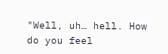"Well, uh… hell. How do you feel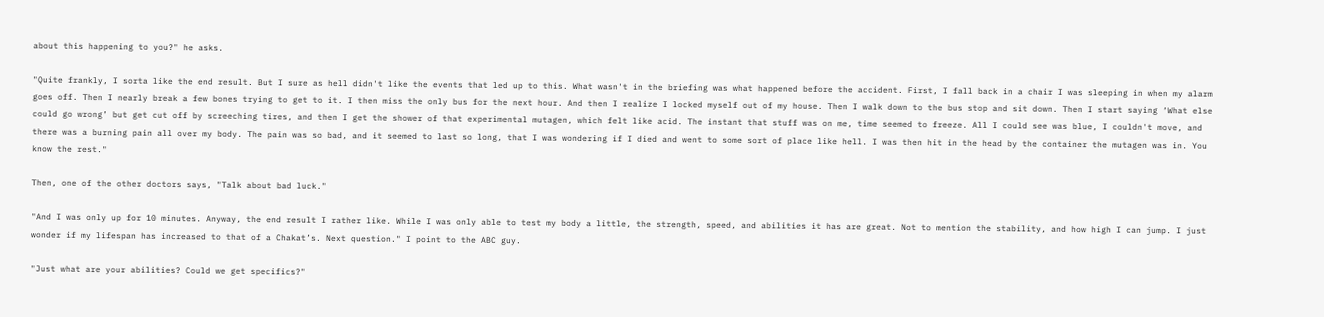about this happening to you?" he asks.

"Quite frankly, I sorta like the end result. But I sure as hell didn't like the events that led up to this. What wasn't in the briefing was what happened before the accident. First, I fall back in a chair I was sleeping in when my alarm goes off. Then I nearly break a few bones trying to get to it. I then miss the only bus for the next hour. And then I realize I locked myself out of my house. Then I walk down to the bus stop and sit down. Then I start saying ‘What else could go wrong’ but get cut off by screeching tires, and then I get the shower of that experimental mutagen, which felt like acid. The instant that stuff was on me, time seemed to freeze. All I could see was blue, I couldn't move, and there was a burning pain all over my body. The pain was so bad, and it seemed to last so long, that I was wondering if I died and went to some sort of place like hell. I was then hit in the head by the container the mutagen was in. You know the rest."

Then, one of the other doctors says, "Talk about bad luck."

"And I was only up for 10 minutes. Anyway, the end result I rather like. While I was only able to test my body a little, the strength, speed, and abilities it has are great. Not to mention the stability, and how high I can jump. I just wonder if my lifespan has increased to that of a Chakat’s. Next question." I point to the ABC guy.

"Just what are your abilities? Could we get specifics?"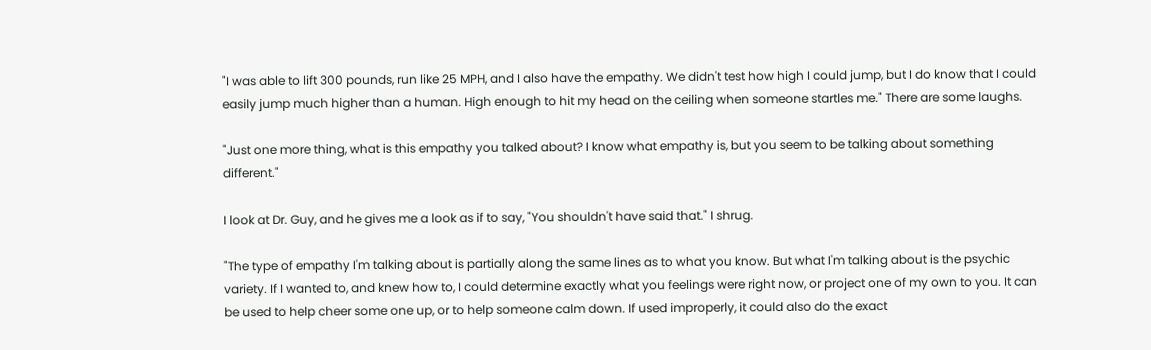"I was able to lift 300 pounds, run like 25 MPH, and I also have the empathy. We didn't test how high I could jump, but I do know that I could easily jump much higher than a human. High enough to hit my head on the ceiling when someone startles me." There are some laughs.

"Just one more thing, what is this empathy you talked about? I know what empathy is, but you seem to be talking about something different."

I look at Dr. Guy, and he gives me a look as if to say, "You shouldn't have said that." I shrug.

"The type of empathy I'm talking about is partially along the same lines as to what you know. But what I'm talking about is the psychic variety. If I wanted to, and knew how to, I could determine exactly what you feelings were right now, or project one of my own to you. It can be used to help cheer some one up, or to help someone calm down. If used improperly, it could also do the exact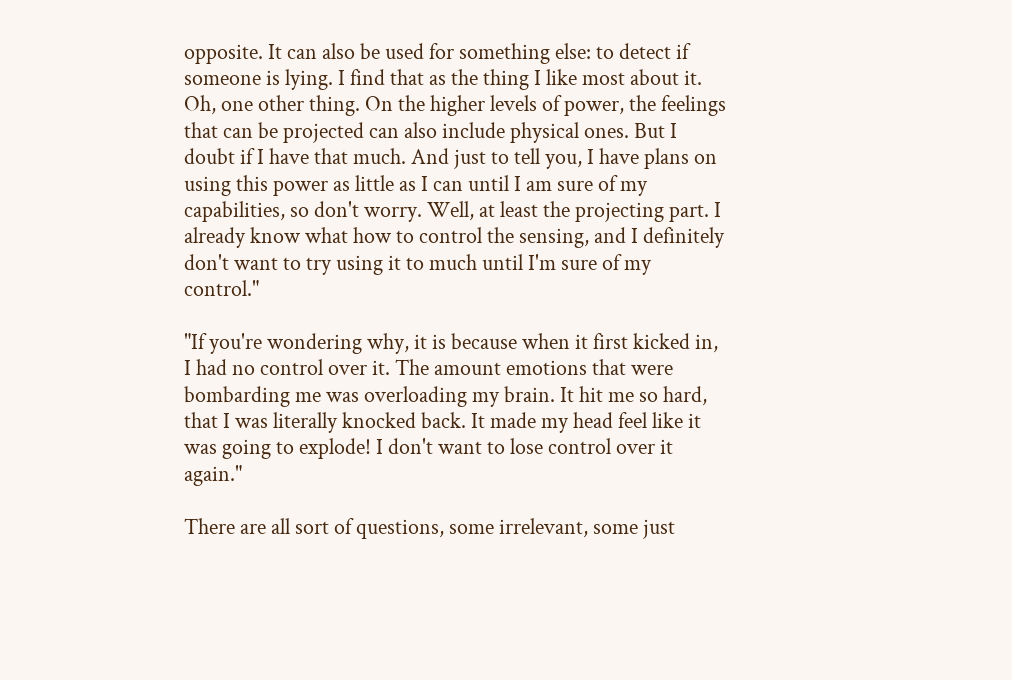opposite. It can also be used for something else: to detect if someone is lying. I find that as the thing I like most about it. Oh, one other thing. On the higher levels of power, the feelings that can be projected can also include physical ones. But I doubt if I have that much. And just to tell you, I have plans on using this power as little as I can until I am sure of my capabilities, so don't worry. Well, at least the projecting part. I already know what how to control the sensing, and I definitely don't want to try using it to much until I'm sure of my control."

"If you're wondering why, it is because when it first kicked in, I had no control over it. The amount emotions that were bombarding me was overloading my brain. It hit me so hard, that I was literally knocked back. It made my head feel like it was going to explode! I don't want to lose control over it again."

There are all sort of questions, some irrelevant, some just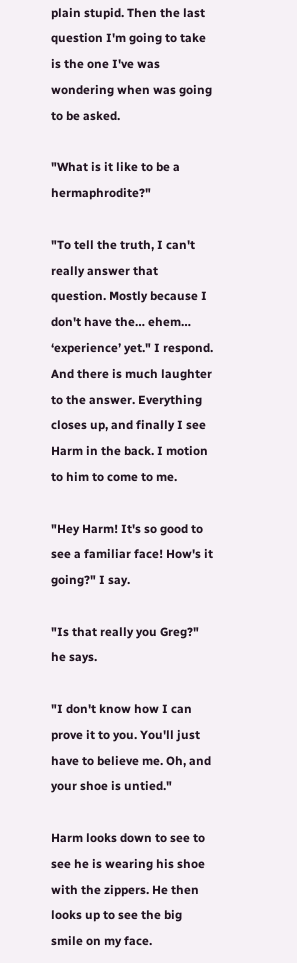plain stupid. Then the last question I'm going to take is the one I've was wondering when was going to be asked.

"What is it like to be a hermaphrodite?"

"To tell the truth, I can't really answer that question. Mostly because I don't have the… ehem… ‘experience’ yet." I respond. And there is much laughter to the answer. Everything closes up, and finally I see Harm in the back. I motion to him to come to me.

"Hey Harm! It's so good to see a familiar face! How's it going?" I say.

"Is that really you Greg?" he says.

"I don't know how I can prove it to you. You'll just have to believe me. Oh, and your shoe is untied."

Harm looks down to see to see he is wearing his shoe with the zippers. He then looks up to see the big smile on my face.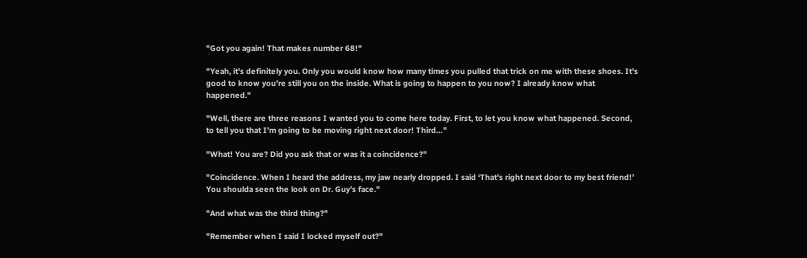"Got you again! That makes number 68!"

"Yeah, it's definitely you. Only you would know how many times you pulled that trick on me with these shoes. It's good to know you're still you on the inside. What is going to happen to you now? I already know what happened."

"Well, there are three reasons I wanted you to come here today. First, to let you know what happened. Second, to tell you that I'm going to be moving right next door! Third…"

"What! You are? Did you ask that or was it a coincidence?"

"Coincidence. When I heard the address, my jaw nearly dropped. I said ‘That's right next door to my best friend!’ You shoulda seen the look on Dr. Guy’s face."

"And what was the third thing?"

"Remember when I said I locked myself out?"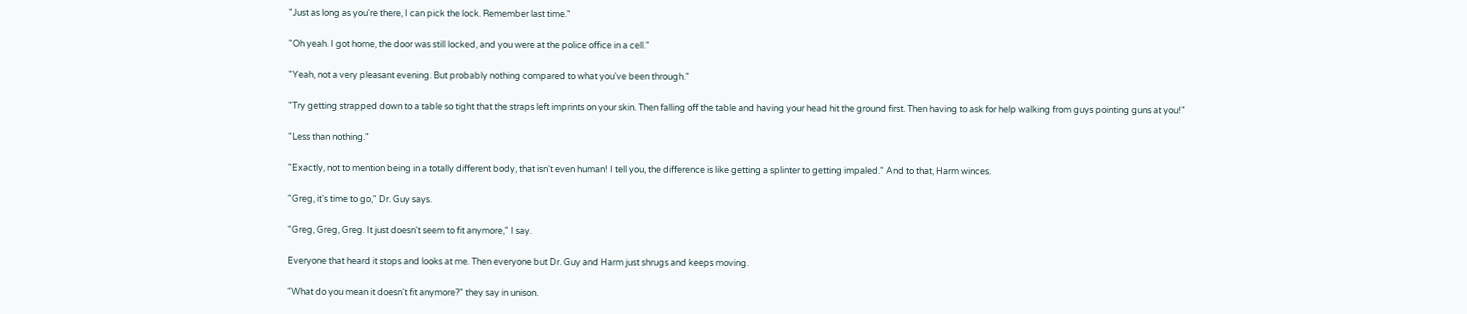"Just as long as you're there, I can pick the lock. Remember last time."

"Oh yeah. I got home, the door was still locked, and you were at the police office in a cell."

"Yeah, not a very pleasant evening. But probably nothing compared to what you've been through."

"Try getting strapped down to a table so tight that the straps left imprints on your skin. Then falling off the table and having your head hit the ground first. Then having to ask for help walking from guys pointing guns at you!"

"Less than nothing."

"Exactly, not to mention being in a totally different body, that isn't even human! I tell you, the difference is like getting a splinter to getting impaled." And to that, Harm winces.

"Greg, it's time to go," Dr. Guy says.

"Greg, Greg, Greg. It just doesn't seem to fit anymore," I say.

Everyone that heard it stops and looks at me. Then everyone but Dr. Guy and Harm just shrugs and keeps moving.

"What do you mean it doesn't fit anymore?" they say in unison.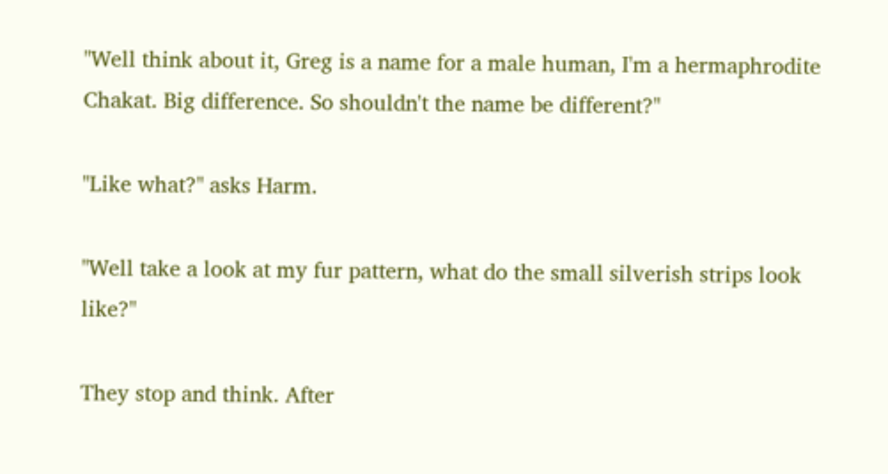"Well think about it, Greg is a name for a male human, I'm a hermaphrodite Chakat. Big difference. So shouldn't the name be different?"

"Like what?" asks Harm.

"Well take a look at my fur pattern, what do the small silverish strips look like?"

They stop and think. After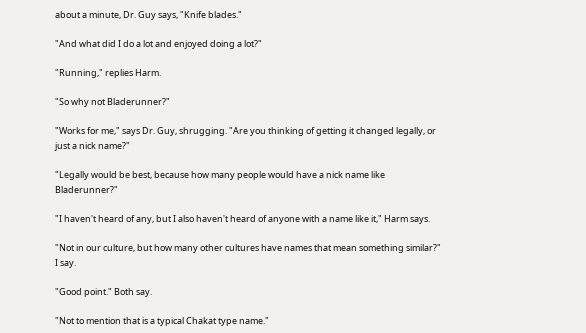about a minute, Dr. Guy says, "Knife blades."

"And what did I do a lot and enjoyed doing a lot?"

"Running," replies Harm.

"So why not Bladerunner?"

"Works for me," says Dr. Guy, shrugging. "Are you thinking of getting it changed legally, or just a nick name?"

"Legally would be best, because how many people would have a nick name like Bladerunner?"

"I haven't heard of any, but I also haven't heard of anyone with a name like it," Harm says.

"Not in our culture, but how many other cultures have names that mean something similar?" I say.

"Good point." Both say.

"Not to mention that is a typical Chakat type name."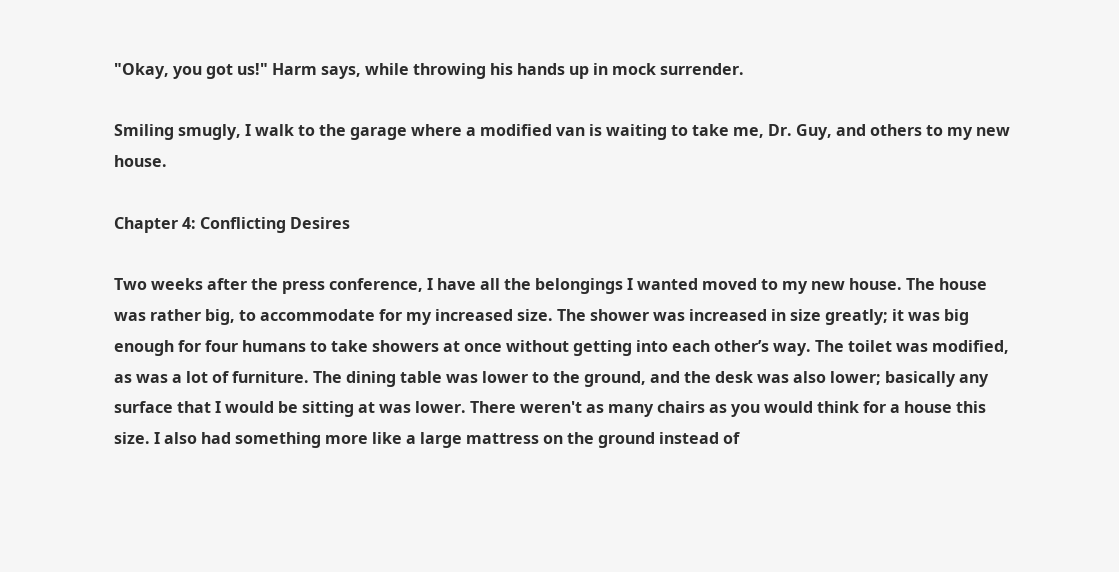"Okay, you got us!" Harm says, while throwing his hands up in mock surrender.

Smiling smugly, I walk to the garage where a modified van is waiting to take me, Dr. Guy, and others to my new house.

Chapter 4: Conflicting Desires

Two weeks after the press conference, I have all the belongings I wanted moved to my new house. The house was rather big, to accommodate for my increased size. The shower was increased in size greatly; it was big enough for four humans to take showers at once without getting into each other’s way. The toilet was modified, as was a lot of furniture. The dining table was lower to the ground, and the desk was also lower; basically any surface that I would be sitting at was lower. There weren't as many chairs as you would think for a house this size. I also had something more like a large mattress on the ground instead of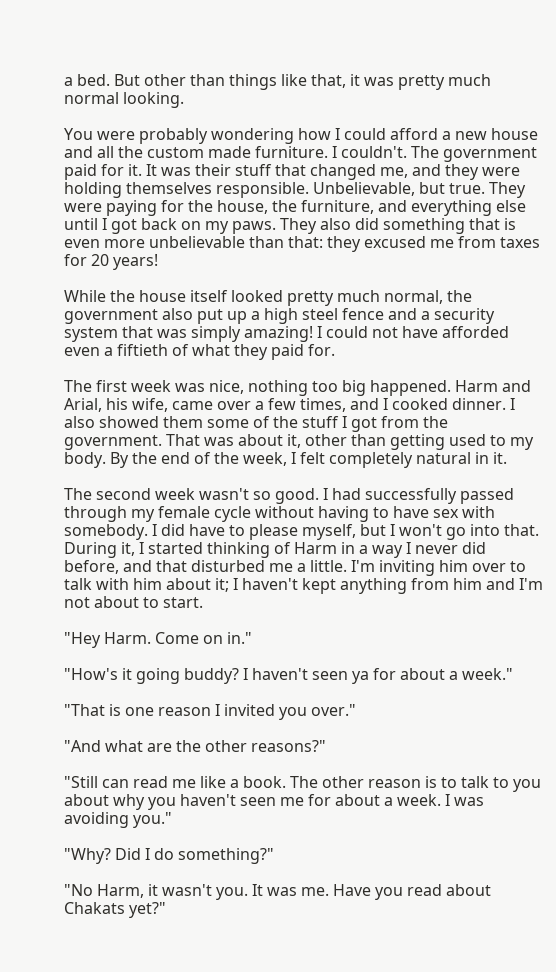a bed. But other than things like that, it was pretty much normal looking.

You were probably wondering how I could afford a new house and all the custom made furniture. I couldn't. The government paid for it. It was their stuff that changed me, and they were holding themselves responsible. Unbelievable, but true. They were paying for the house, the furniture, and everything else until I got back on my paws. They also did something that is even more unbelievable than that: they excused me from taxes for 20 years!

While the house itself looked pretty much normal, the government also put up a high steel fence and a security system that was simply amazing! I could not have afforded even a fiftieth of what they paid for.

The first week was nice, nothing too big happened. Harm and Arial, his wife, came over a few times, and I cooked dinner. I also showed them some of the stuff I got from the government. That was about it, other than getting used to my body. By the end of the week, I felt completely natural in it.

The second week wasn't so good. I had successfully passed through my female cycle without having to have sex with somebody. I did have to please myself, but I won't go into that. During it, I started thinking of Harm in a way I never did before, and that disturbed me a little. I'm inviting him over to talk with him about it; I haven't kept anything from him and I'm not about to start.

"Hey Harm. Come on in."

"How's it going buddy? I haven't seen ya for about a week."

"That is one reason I invited you over."

"And what are the other reasons?"

"Still can read me like a book. The other reason is to talk to you about why you haven't seen me for about a week. I was avoiding you."

"Why? Did I do something?"

"No Harm, it wasn't you. It was me. Have you read about Chakats yet?"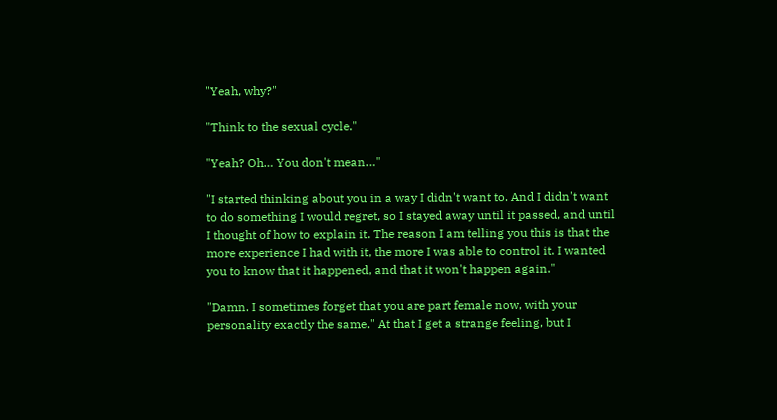"Yeah, why?"

"Think to the sexual cycle."

"Yeah? Oh… You don't mean…"

"I started thinking about you in a way I didn't want to. And I didn't want to do something I would regret, so I stayed away until it passed, and until I thought of how to explain it. The reason I am telling you this is that the more experience I had with it, the more I was able to control it. I wanted you to know that it happened, and that it won't happen again."

"Damn. I sometimes forget that you are part female now, with your personality exactly the same." At that I get a strange feeling, but I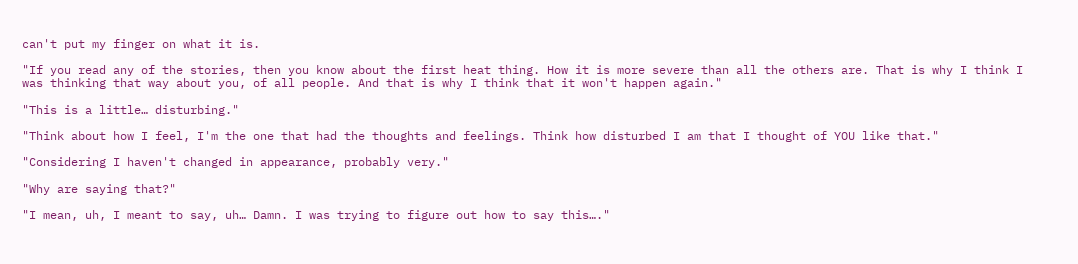can't put my finger on what it is.

"If you read any of the stories, then you know about the first heat thing. How it is more severe than all the others are. That is why I think I was thinking that way about you, of all people. And that is why I think that it won't happen again."

"This is a little… disturbing."

"Think about how I feel, I'm the one that had the thoughts and feelings. Think how disturbed I am that I thought of YOU like that."

"Considering I haven't changed in appearance, probably very."

"Why are saying that?"

"I mean, uh, I meant to say, uh… Damn. I was trying to figure out how to say this…."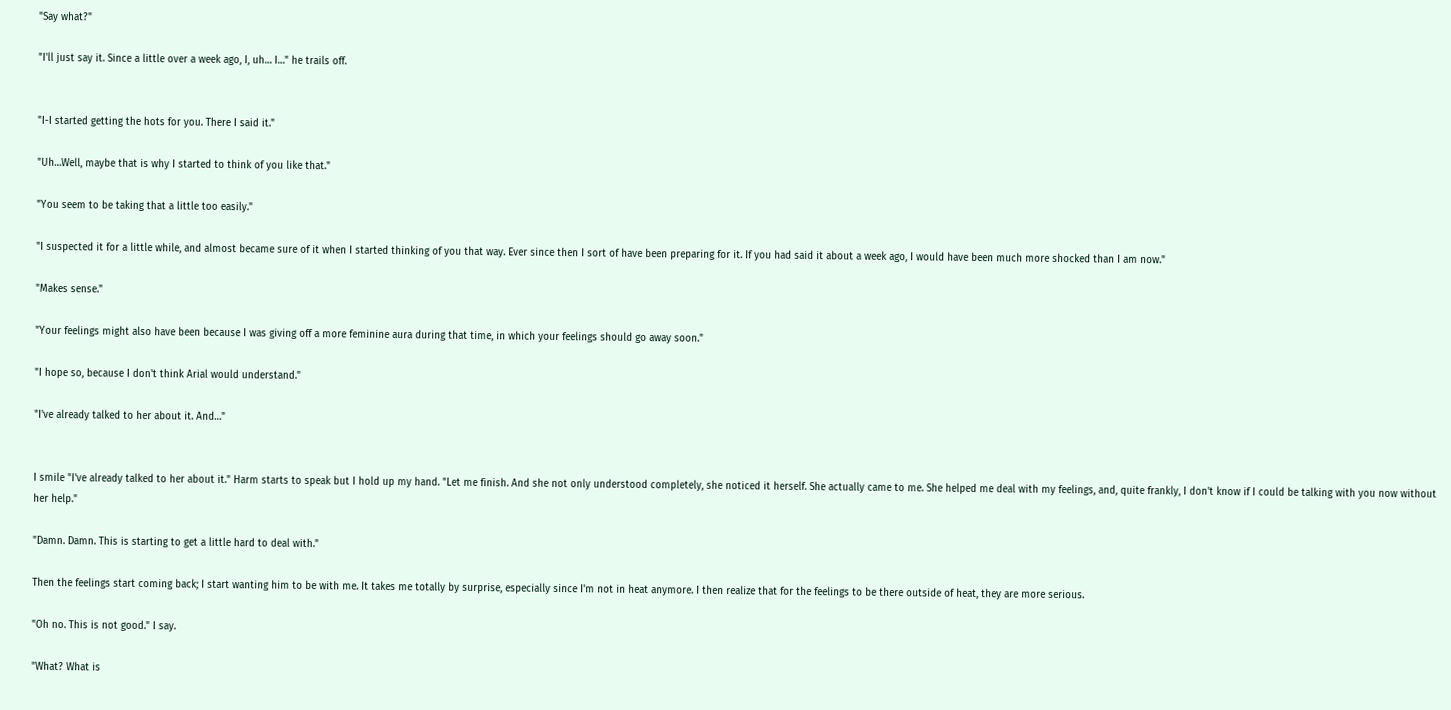"Say what?"

"I'll just say it. Since a little over a week ago, I, uh… I…" he trails off.


"I-I started getting the hots for you. There I said it."

"Uh…Well, maybe that is why I started to think of you like that."

"You seem to be taking that a little too easily."

"I suspected it for a little while, and almost became sure of it when I started thinking of you that way. Ever since then I sort of have been preparing for it. If you had said it about a week ago, I would have been much more shocked than I am now."

"Makes sense."

"Your feelings might also have been because I was giving off a more feminine aura during that time, in which your feelings should go away soon."

"I hope so, because I don't think Arial would understand."

"I've already talked to her about it. And…"


I smile "I've already talked to her about it." Harm starts to speak but I hold up my hand. "Let me finish. And she not only understood completely, she noticed it herself. She actually came to me. She helped me deal with my feelings, and, quite frankly, I don't know if I could be talking with you now without her help."

"Damn. Damn. This is starting to get a little hard to deal with."

Then the feelings start coming back; I start wanting him to be with me. It takes me totally by surprise, especially since I'm not in heat anymore. I then realize that for the feelings to be there outside of heat, they are more serious.

"Oh no. This is not good." I say.

"What? What is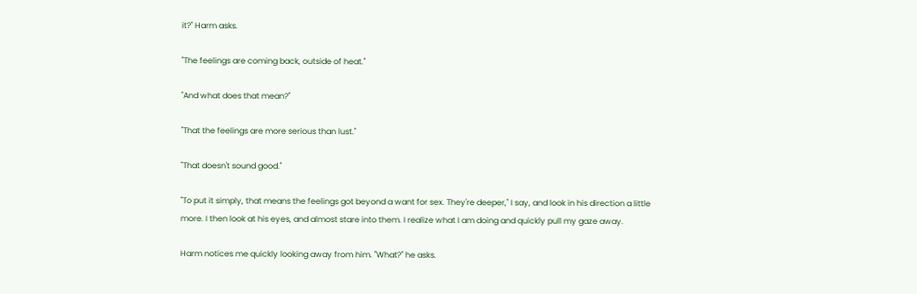it?" Harm asks.

"The feelings are coming back, outside of heat."

"And what does that mean?"

"That the feelings are more serious than lust."

"That doesn't sound good."

"To put it simply, that means the feelings got beyond a want for sex. They're deeper," I say, and look in his direction a little more. I then look at his eyes, and almost stare into them. I realize what I am doing and quickly pull my gaze away.

Harm notices me quickly looking away from him. "What?" he asks.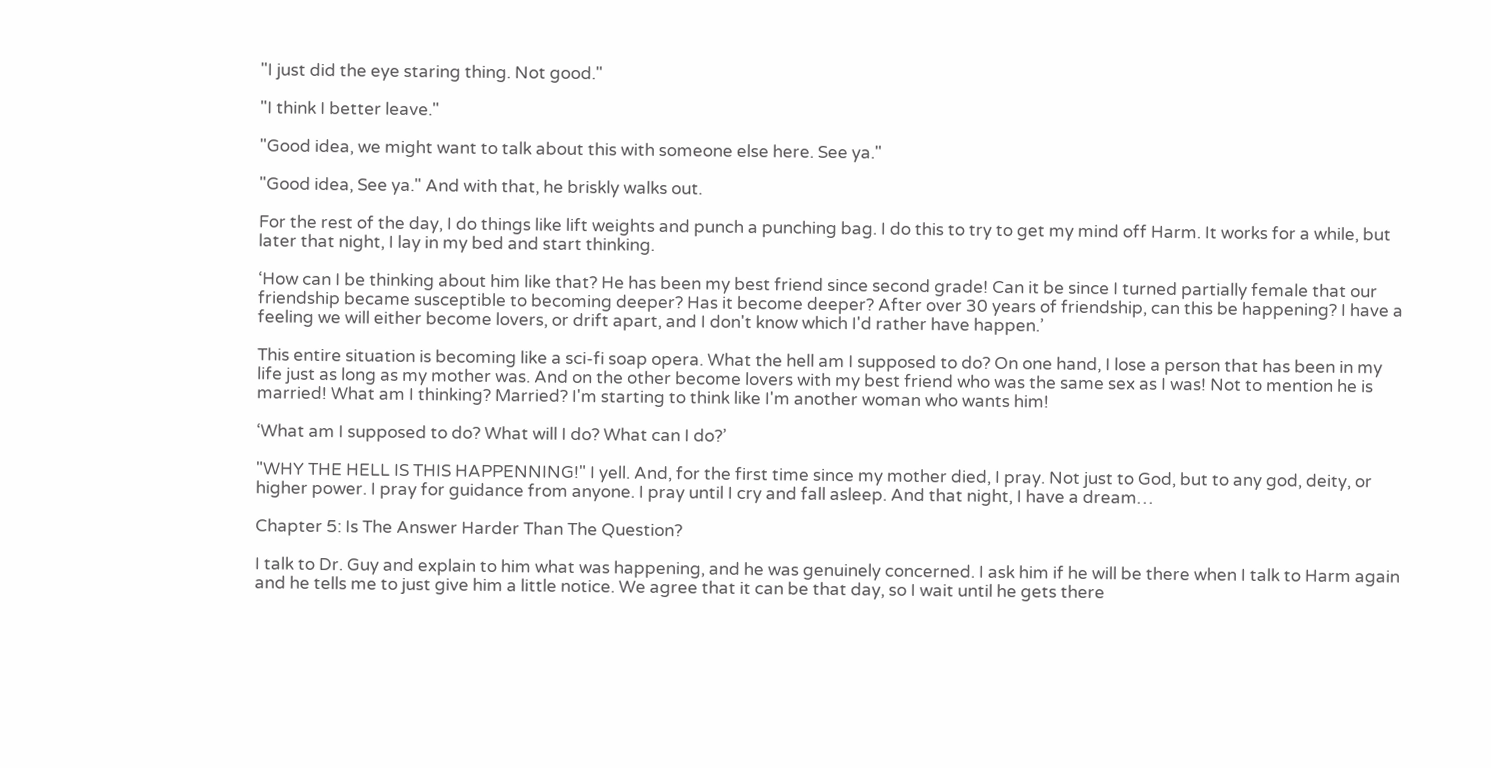"I just did the eye staring thing. Not good."

"I think I better leave."

"Good idea, we might want to talk about this with someone else here. See ya."

"Good idea, See ya." And with that, he briskly walks out.

For the rest of the day, I do things like lift weights and punch a punching bag. I do this to try to get my mind off Harm. It works for a while, but later that night, I lay in my bed and start thinking.

‘How can I be thinking about him like that? He has been my best friend since second grade! Can it be since I turned partially female that our friendship became susceptible to becoming deeper? Has it become deeper? After over 30 years of friendship, can this be happening? I have a feeling we will either become lovers, or drift apart, and I don't know which I'd rather have happen.’

This entire situation is becoming like a sci-fi soap opera. What the hell am I supposed to do? On one hand, I lose a person that has been in my life just as long as my mother was. And on the other become lovers with my best friend who was the same sex as I was! Not to mention he is married! What am I thinking? Married? I'm starting to think like I'm another woman who wants him!

‘What am I supposed to do? What will I do? What can I do?’

"WHY THE HELL IS THIS HAPPENNING!" I yell. And, for the first time since my mother died, I pray. Not just to God, but to any god, deity, or higher power. I pray for guidance from anyone. I pray until I cry and fall asleep. And that night, I have a dream…

Chapter 5: Is The Answer Harder Than The Question?

I talk to Dr. Guy and explain to him what was happening, and he was genuinely concerned. I ask him if he will be there when I talk to Harm again and he tells me to just give him a little notice. We agree that it can be that day, so I wait until he gets there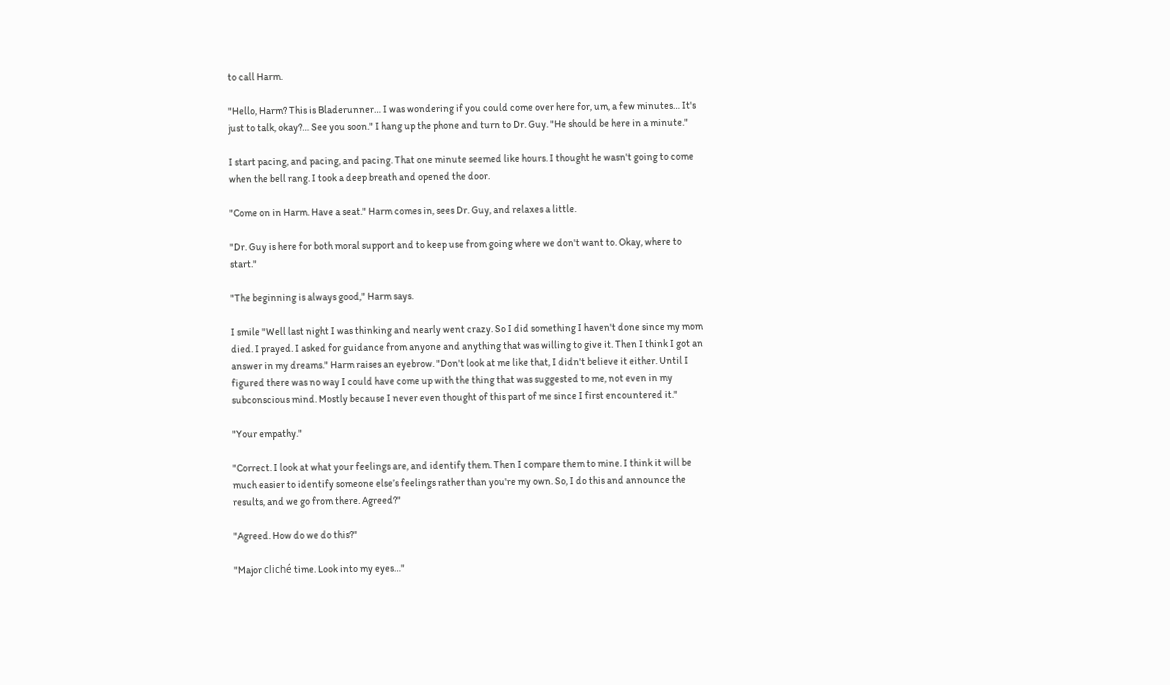to call Harm.

"Hello, Harm? This is Bladerunner… I was wondering if you could come over here for, um, a few minutes… It's just to talk, okay?… See you soon." I hang up the phone and turn to Dr. Guy. "He should be here in a minute."

I start pacing, and pacing, and pacing. That one minute seemed like hours. I thought he wasn't going to come when the bell rang. I took a deep breath and opened the door.

"Come on in Harm. Have a seat." Harm comes in, sees Dr. Guy, and relaxes a little.

"Dr. Guy is here for both moral support and to keep use from going where we don't want to. Okay, where to start."

"The beginning is always good," Harm says.

I smile "Well last night I was thinking and nearly went crazy. So I did something I haven't done since my mom died. I prayed. I asked for guidance from anyone and anything that was willing to give it. Then I think I got an answer in my dreams." Harm raises an eyebrow. "Don't look at me like that, I didn't believe it either. Until I figured there was no way I could have come up with the thing that was suggested to me, not even in my subconscious mind. Mostly because I never even thought of this part of me since I first encountered it."

"Your empathy."

"Correct. I look at what your feelings are, and identify them. Then I compare them to mine. I think it will be much easier to identify someone else’s feelings rather than you're my own. So, I do this and announce the results, and we go from there. Agreed?"

"Agreed. How do we do this?"

"Major cliché time. Look into my eyes…"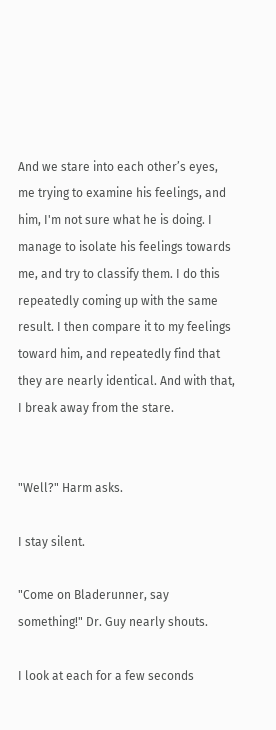And we stare into each other’s eyes, me trying to examine his feelings, and him, I'm not sure what he is doing. I manage to isolate his feelings towards me, and try to classify them. I do this repeatedly coming up with the same result. I then compare it to my feelings toward him, and repeatedly find that they are nearly identical. And with that, I break away from the stare.


"Well?" Harm asks.

I stay silent.

"Come on Bladerunner, say something!" Dr. Guy nearly shouts.

I look at each for a few seconds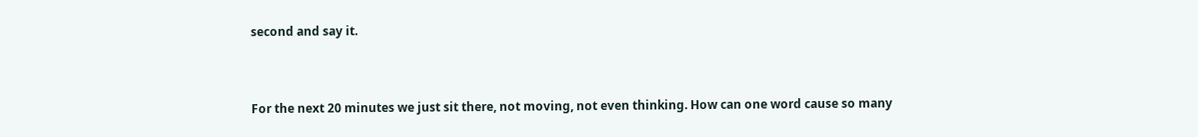second and say it.


For the next 20 minutes we just sit there, not moving, not even thinking. How can one word cause so many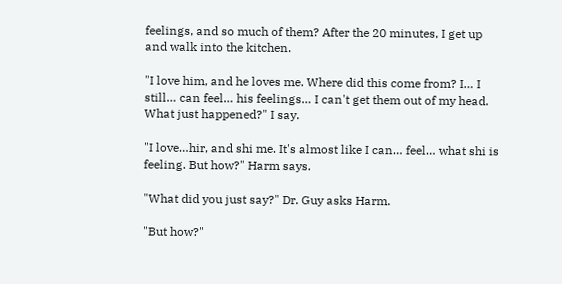feelings, and so much of them? After the 20 minutes, I get up and walk into the kitchen.

"I love him, and he loves me. Where did this come from? I… I still… can feel… his feelings… I can't get them out of my head. What just happened?" I say.

"I love…hir, and shi me. It's almost like I can… feel… what shi is feeling. But how?" Harm says.

"What did you just say?" Dr. Guy asks Harm.

"But how?"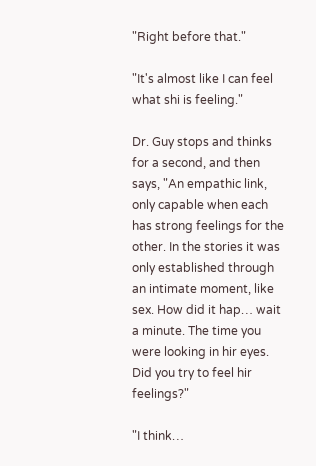"Right before that."

"It's almost like I can feel what shi is feeling."

Dr. Guy stops and thinks for a second, and then says, "An empathic link, only capable when each has strong feelings for the other. In the stories it was only established through an intimate moment, like sex. How did it hap… wait a minute. The time you were looking in hir eyes. Did you try to feel hir feelings?"

"I think…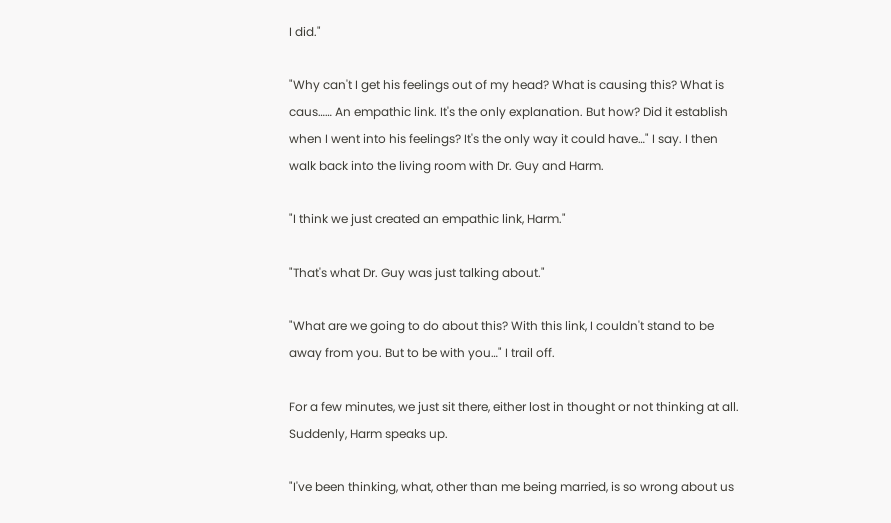I did."

"Why can't I get his feelings out of my head? What is causing this? What is caus…… An empathic link. It's the only explanation. But how? Did it establish when I went into his feelings? It's the only way it could have…" I say. I then walk back into the living room with Dr. Guy and Harm.

"I think we just created an empathic link, Harm."

"That's what Dr. Guy was just talking about."

"What are we going to do about this? With this link, I couldn't stand to be away from you. But to be with you…" I trail off.

For a few minutes, we just sit there, either lost in thought or not thinking at all. Suddenly, Harm speaks up.

"I've been thinking, what, other than me being married, is so wrong about us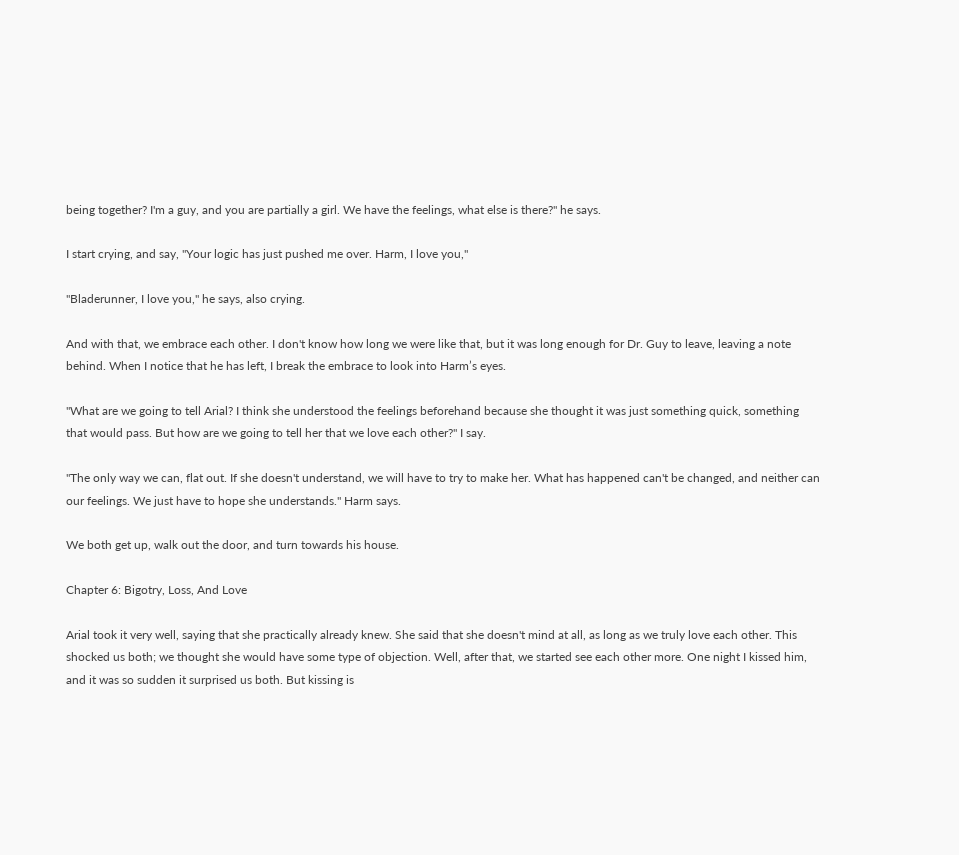being together? I'm a guy, and you are partially a girl. We have the feelings, what else is there?" he says.

I start crying, and say, "Your logic has just pushed me over. Harm, I love you,"

"Bladerunner, I love you," he says, also crying.

And with that, we embrace each other. I don't know how long we were like that, but it was long enough for Dr. Guy to leave, leaving a note behind. When I notice that he has left, I break the embrace to look into Harm’s eyes.

"What are we going to tell Arial? I think she understood the feelings beforehand because she thought it was just something quick, something that would pass. But how are we going to tell her that we love each other?" I say.

"The only way we can, flat out. If she doesn't understand, we will have to try to make her. What has happened can't be changed, and neither can our feelings. We just have to hope she understands." Harm says.

We both get up, walk out the door, and turn towards his house.

Chapter 6: Bigotry, Loss, And Love

Arial took it very well, saying that she practically already knew. She said that she doesn't mind at all, as long as we truly love each other. This shocked us both; we thought she would have some type of objection. Well, after that, we started see each other more. One night I kissed him, and it was so sudden it surprised us both. But kissing is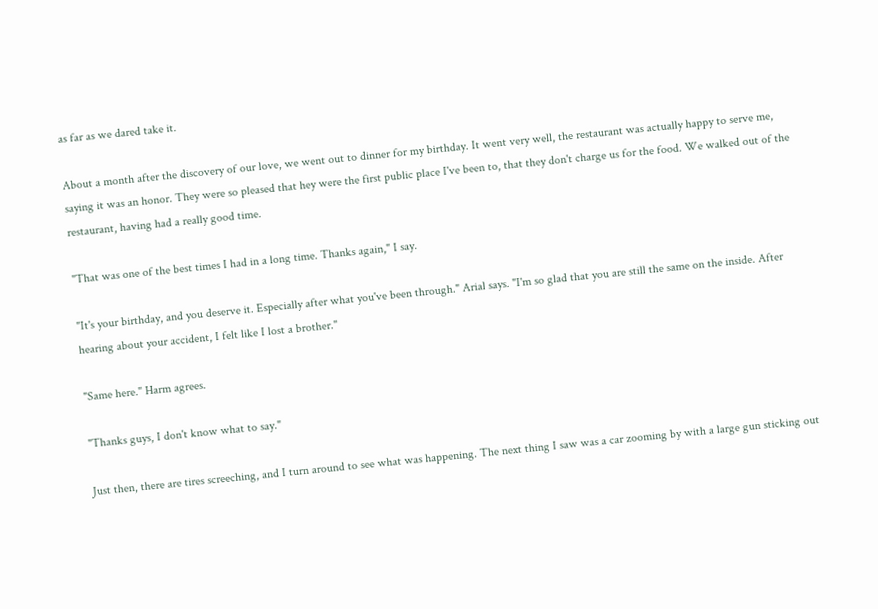as far as we dared take it.

About a month after the discovery of our love, we went out to dinner for my birthday. It went very well, the restaurant was actually happy to serve me, saying it was an honor. They were so pleased that hey were the first public place I've been to, that they don't charge us for the food. We walked out of the restaurant, having had a really good time.

"That was one of the best times I had in a long time. Thanks again," I say.

"It's your birthday, and you deserve it. Especially after what you've been through." Arial says. "I'm so glad that you are still the same on the inside. After hearing about your accident, I felt like I lost a brother."

"Same here." Harm agrees.

"Thanks guys, I don't know what to say."

Just then, there are tires screeching, and I turn around to see what was happening. The next thing I saw was a car zooming by with a large gun sticking out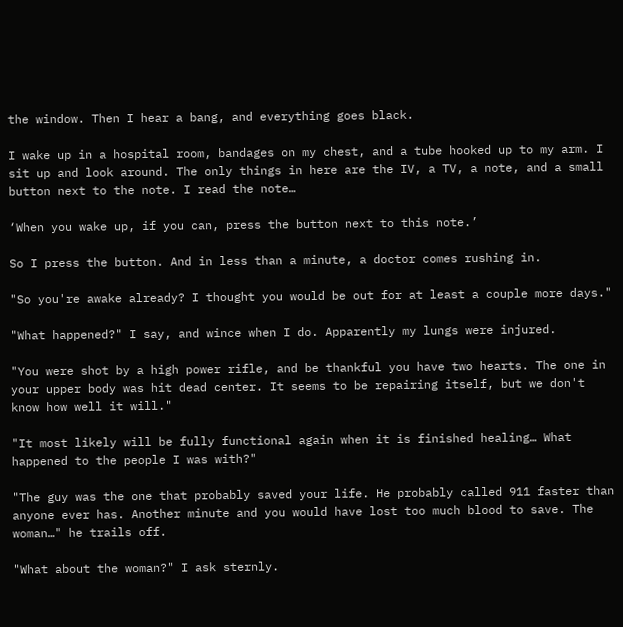the window. Then I hear a bang, and everything goes black.

I wake up in a hospital room, bandages on my chest, and a tube hooked up to my arm. I sit up and look around. The only things in here are the IV, a TV, a note, and a small button next to the note. I read the note…

‘When you wake up, if you can, press the button next to this note.’

So I press the button. And in less than a minute, a doctor comes rushing in.

"So you're awake already? I thought you would be out for at least a couple more days."

"What happened?" I say, and wince when I do. Apparently my lungs were injured.

"You were shot by a high power rifle, and be thankful you have two hearts. The one in your upper body was hit dead center. It seems to be repairing itself, but we don't know how well it will."

"It most likely will be fully functional again when it is finished healing… What happened to the people I was with?"

"The guy was the one that probably saved your life. He probably called 911 faster than anyone ever has. Another minute and you would have lost too much blood to save. The woman…" he trails off.

"What about the woman?" I ask sternly.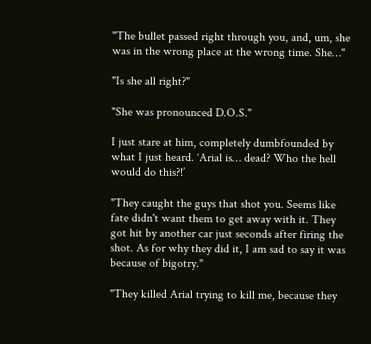"The bullet passed right through you, and, um, she was in the wrong place at the wrong time. She…"

"Is she all right?"

"She was pronounced D.O.S."

I just stare at him, completely dumbfounded by what I just heard. ‘Arial is… dead? Who the hell would do this?!’

"They caught the guys that shot you. Seems like fate didn't want them to get away with it. They got hit by another car just seconds after firing the shot. As for why they did it, I am sad to say it was because of bigotry."

"They killed Arial trying to kill me, because they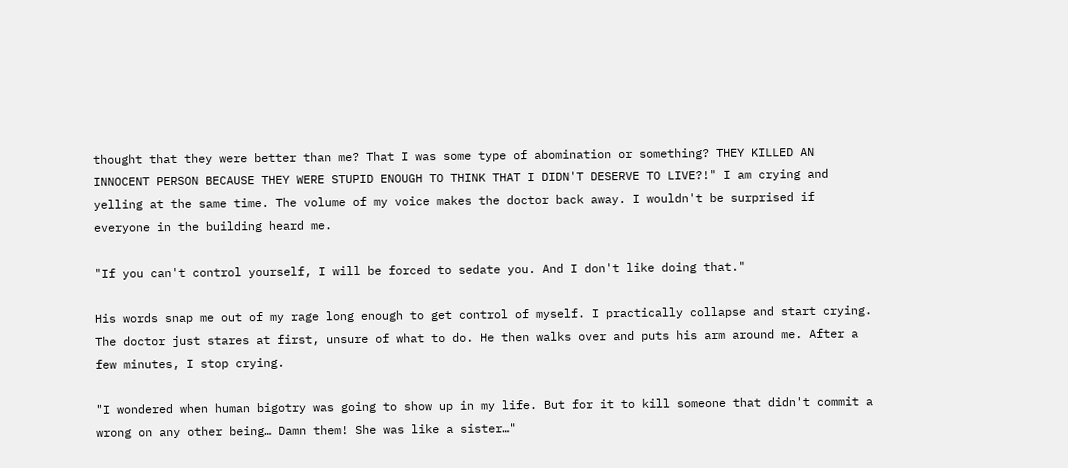thought that they were better than me? That I was some type of abomination or something? THEY KILLED AN INNOCENT PERSON BECAUSE THEY WERE STUPID ENOUGH TO THINK THAT I DIDN'T DESERVE TO LIVE?!" I am crying and yelling at the same time. The volume of my voice makes the doctor back away. I wouldn't be surprised if everyone in the building heard me.

"If you can't control yourself, I will be forced to sedate you. And I don't like doing that."

His words snap me out of my rage long enough to get control of myself. I practically collapse and start crying. The doctor just stares at first, unsure of what to do. He then walks over and puts his arm around me. After a few minutes, I stop crying.

"I wondered when human bigotry was going to show up in my life. But for it to kill someone that didn't commit a wrong on any other being… Damn them! She was like a sister…"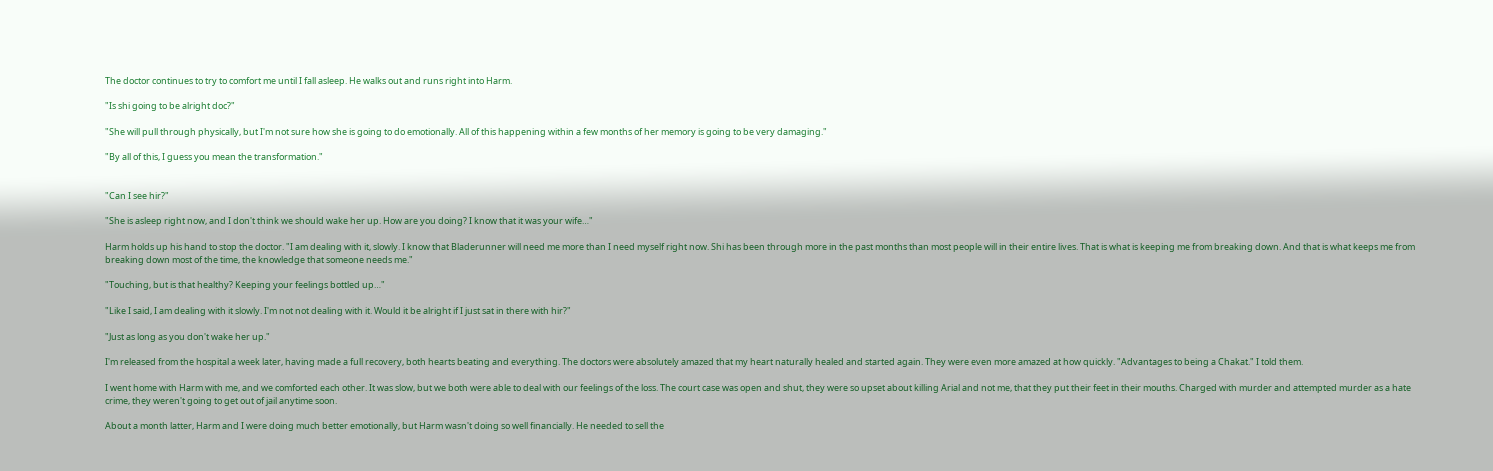The doctor continues to try to comfort me until I fall asleep. He walks out and runs right into Harm.

"Is shi going to be alright doc?"

"She will pull through physically, but I'm not sure how she is going to do emotionally. All of this happening within a few months of her memory is going to be very damaging."

"By all of this, I guess you mean the transformation."


"Can I see hir?"

"She is asleep right now, and I don't think we should wake her up. How are you doing? I know that it was your wife…"

Harm holds up his hand to stop the doctor. "I am dealing with it, slowly. I know that Bladerunner will need me more than I need myself right now. Shi has been through more in the past months than most people will in their entire lives. That is what is keeping me from breaking down. And that is what keeps me from breaking down most of the time, the knowledge that someone needs me."

"Touching, but is that healthy? Keeping your feelings bottled up…"

"Like I said, I am dealing with it slowly. I'm not not dealing with it. Would it be alright if I just sat in there with hir?"

"Just as long as you don't wake her up."

I'm released from the hospital a week later, having made a full recovery, both hearts beating and everything. The doctors were absolutely amazed that my heart naturally healed and started again. They were even more amazed at how quickly. "Advantages to being a Chakat." I told them.

I went home with Harm with me, and we comforted each other. It was slow, but we both were able to deal with our feelings of the loss. The court case was open and shut, they were so upset about killing Arial and not me, that they put their feet in their mouths. Charged with murder and attempted murder as a hate crime, they weren't going to get out of jail anytime soon.

About a month latter, Harm and I were doing much better emotionally, but Harm wasn't doing so well financially. He needed to sell the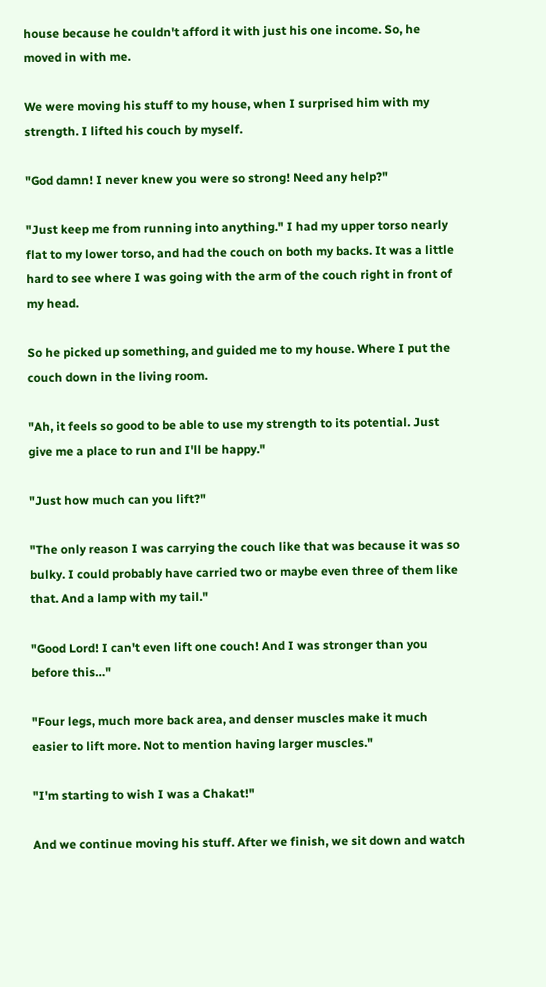house because he couldn't afford it with just his one income. So, he moved in with me.

We were moving his stuff to my house, when I surprised him with my strength. I lifted his couch by myself.

"God damn! I never knew you were so strong! Need any help?"

"Just keep me from running into anything." I had my upper torso nearly flat to my lower torso, and had the couch on both my backs. It was a little hard to see where I was going with the arm of the couch right in front of my head.

So he picked up something, and guided me to my house. Where I put the couch down in the living room.

"Ah, it feels so good to be able to use my strength to its potential. Just give me a place to run and I'll be happy."

"Just how much can you lift?"

"The only reason I was carrying the couch like that was because it was so bulky. I could probably have carried two or maybe even three of them like that. And a lamp with my tail."

"Good Lord! I can't even lift one couch! And I was stronger than you before this…"

"Four legs, much more back area, and denser muscles make it much easier to lift more. Not to mention having larger muscles."

"I'm starting to wish I was a Chakat!"

And we continue moving his stuff. After we finish, we sit down and watch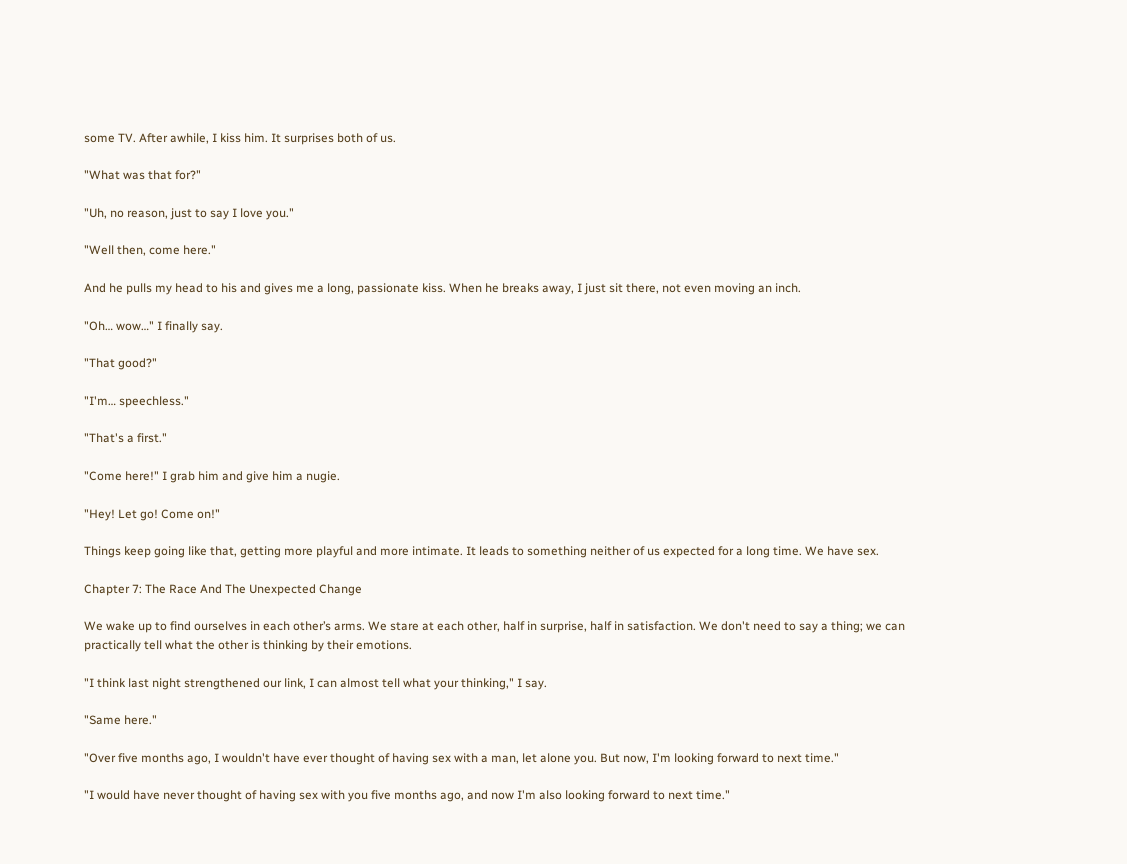some TV. After awhile, I kiss him. It surprises both of us.

"What was that for?"

"Uh, no reason, just to say I love you."

"Well then, come here."

And he pulls my head to his and gives me a long, passionate kiss. When he breaks away, I just sit there, not even moving an inch.

"Oh… wow…" I finally say.

"That good?"

"I'm… speechless."

"That's a first."

"Come here!" I grab him and give him a nugie.

"Hey! Let go! Come on!"

Things keep going like that, getting more playful and more intimate. It leads to something neither of us expected for a long time. We have sex.

Chapter 7: The Race And The Unexpected Change

We wake up to find ourselves in each other’s arms. We stare at each other, half in surprise, half in satisfaction. We don't need to say a thing; we can practically tell what the other is thinking by their emotions.

"I think last night strengthened our link, I can almost tell what your thinking," I say.

"Same here."

"Over five months ago, I wouldn't have ever thought of having sex with a man, let alone you. But now, I'm looking forward to next time."

"I would have never thought of having sex with you five months ago, and now I'm also looking forward to next time."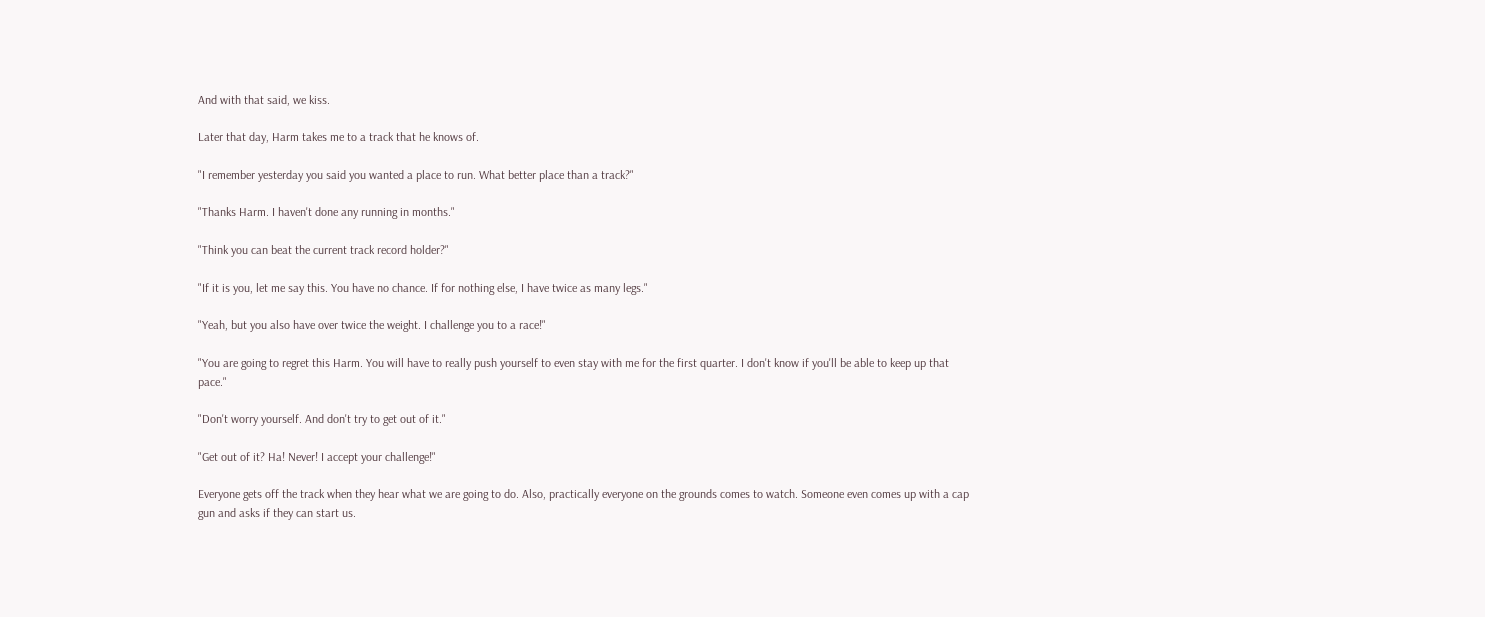And with that said, we kiss.

Later that day, Harm takes me to a track that he knows of.

"I remember yesterday you said you wanted a place to run. What better place than a track?"

"Thanks Harm. I haven't done any running in months."

"Think you can beat the current track record holder?"

"If it is you, let me say this. You have no chance. If for nothing else, I have twice as many legs."

"Yeah, but you also have over twice the weight. I challenge you to a race!"

"You are going to regret this Harm. You will have to really push yourself to even stay with me for the first quarter. I don't know if you'll be able to keep up that pace."

"Don't worry yourself. And don't try to get out of it."

"Get out of it? Ha! Never! I accept your challenge!"

Everyone gets off the track when they hear what we are going to do. Also, practically everyone on the grounds comes to watch. Someone even comes up with a cap gun and asks if they can start us.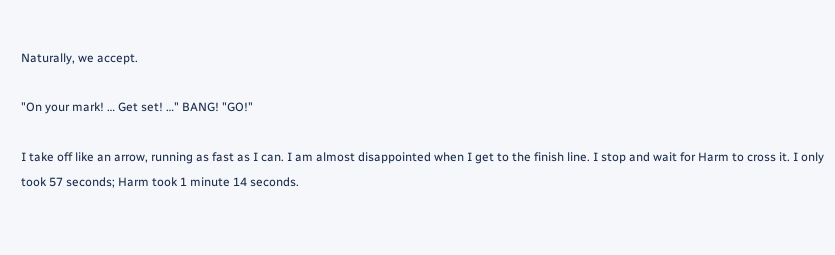Naturally, we accept.

"On your mark! … Get set! …" BANG! "GO!"

I take off like an arrow, running as fast as I can. I am almost disappointed when I get to the finish line. I stop and wait for Harm to cross it. I only took 57 seconds; Harm took 1 minute 14 seconds.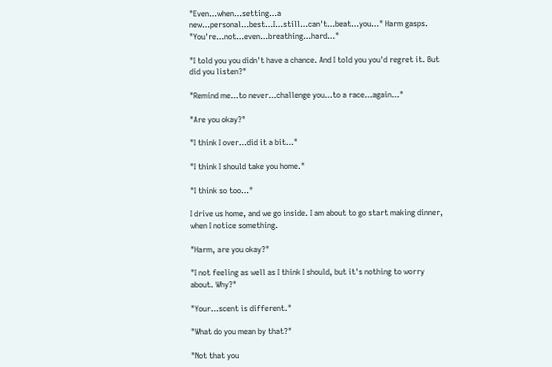"Even…when…setting…a new…personal…best…I…still…can't…beat…you…" Harm gasps. "You're…not…even…breathing…hard…"

"I told you you didn't have a chance. And I told you you'd regret it. But did you listen?"

"Remind me…to never…challenge you…to a race…again…"

"Are you okay?"

"I think I over…did it a bit…"

"I think I should take you home."

"I think so too…"

I drive us home, and we go inside. I am about to go start making dinner, when I notice something.

"Harm, are you okay?"

"I not feeling as well as I think I should, but it's nothing to worry about. Why?"

"Your…scent is different."

"What do you mean by that?"

"Not that you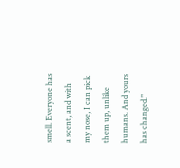smell. Everyone has a scent, and with my nose, I can pick them up, unlike humans. And yours has changed."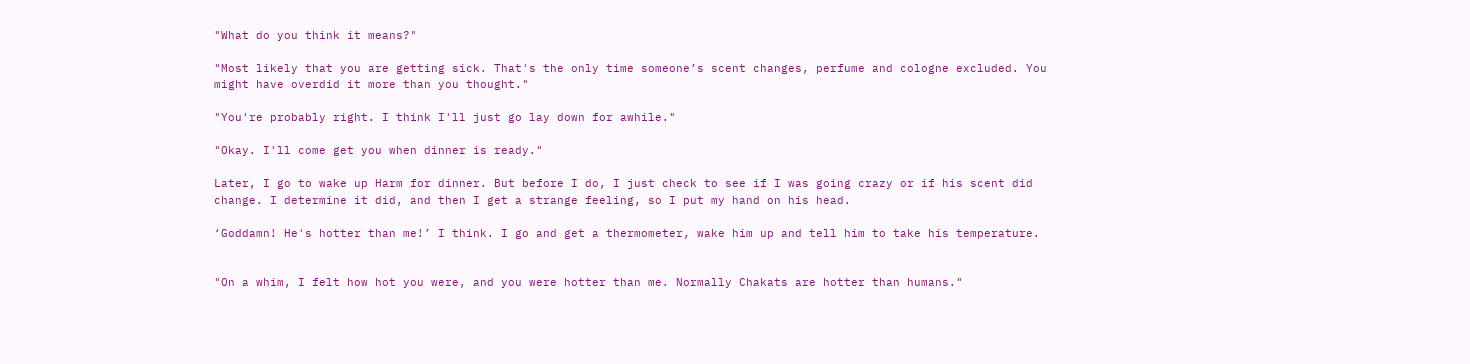"What do you think it means?"

"Most likely that you are getting sick. That's the only time someone’s scent changes, perfume and cologne excluded. You might have overdid it more than you thought."

"You're probably right. I think I'll just go lay down for awhile."

"Okay. I'll come get you when dinner is ready."

Later, I go to wake up Harm for dinner. But before I do, I just check to see if I was going crazy or if his scent did change. I determine it did, and then I get a strange feeling, so I put my hand on his head.

‘Goddamn! He's hotter than me!’ I think. I go and get a thermometer, wake him up and tell him to take his temperature.


"On a whim, I felt how hot you were, and you were hotter than me. Normally Chakats are hotter than humans."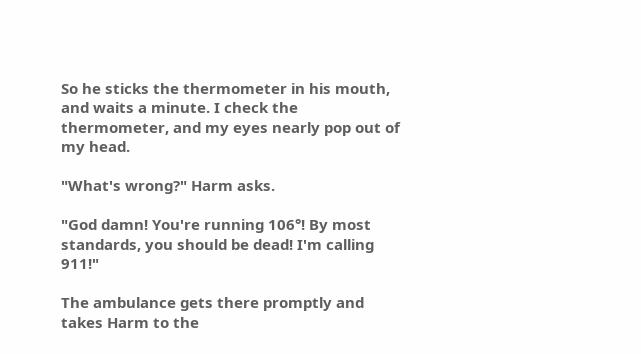So he sticks the thermometer in his mouth, and waits a minute. I check the thermometer, and my eyes nearly pop out of my head.

"What's wrong?" Harm asks.

"God damn! You're running 106°! By most standards, you should be dead! I'm calling 911!"

The ambulance gets there promptly and takes Harm to the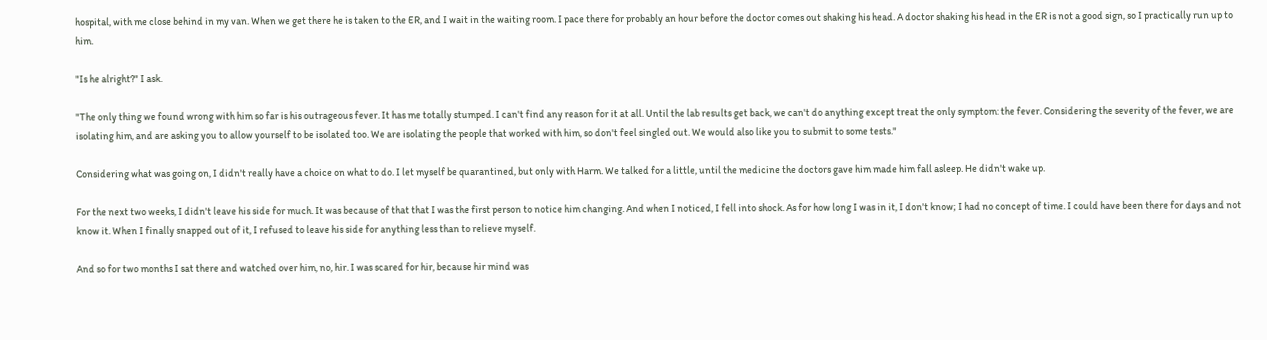hospital, with me close behind in my van. When we get there he is taken to the ER, and I wait in the waiting room. I pace there for probably an hour before the doctor comes out shaking his head. A doctor shaking his head in the ER is not a good sign, so I practically run up to him.

"Is he alright?" I ask.

"The only thing we found wrong with him so far is his outrageous fever. It has me totally stumped. I can't find any reason for it at all. Until the lab results get back, we can't do anything except treat the only symptom: the fever. Considering the severity of the fever, we are isolating him, and are asking you to allow yourself to be isolated too. We are isolating the people that worked with him, so don't feel singled out. We would also like you to submit to some tests."

Considering what was going on, I didn't really have a choice on what to do. I let myself be quarantined, but only with Harm. We talked for a little, until the medicine the doctors gave him made him fall asleep. He didn't wake up.

For the next two weeks, I didn't leave his side for much. It was because of that that I was the first person to notice him changing. And when I noticed, I fell into shock. As for how long I was in it, I don't know; I had no concept of time. I could have been there for days and not know it. When I finally snapped out of it, I refused to leave his side for anything less than to relieve myself.

And so for two months I sat there and watched over him, no, hir. I was scared for hir, because hir mind was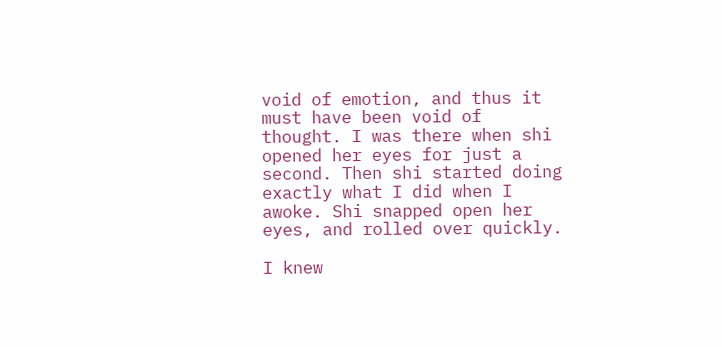void of emotion, and thus it must have been void of thought. I was there when shi opened her eyes for just a second. Then shi started doing exactly what I did when I awoke. Shi snapped open her eyes, and rolled over quickly.

I knew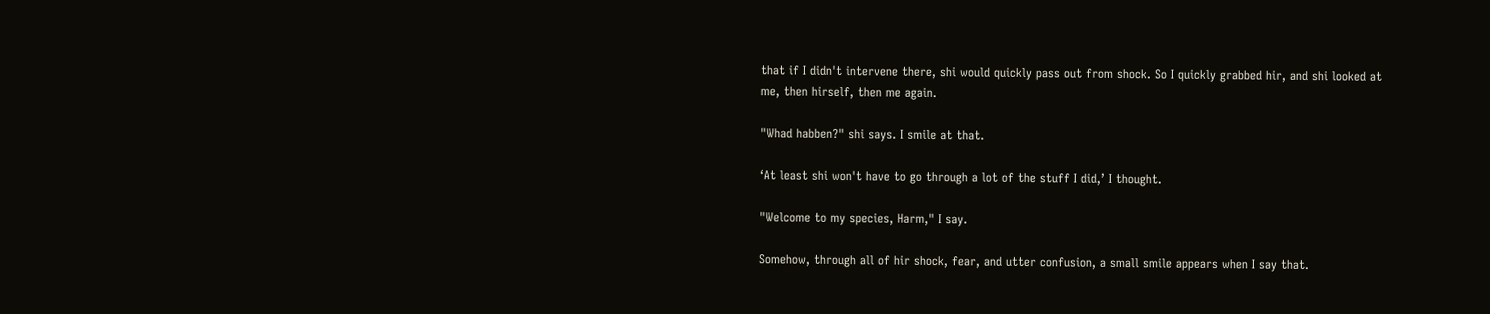that if I didn't intervene there, shi would quickly pass out from shock. So I quickly grabbed hir, and shi looked at me, then hirself, then me again.

"Whad habben?" shi says. I smile at that.

‘At least shi won't have to go through a lot of the stuff I did,’ I thought.

"Welcome to my species, Harm," I say.

Somehow, through all of hir shock, fear, and utter confusion, a small smile appears when I say that.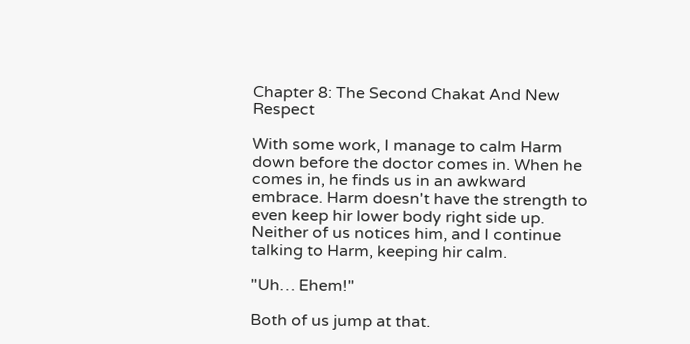Chapter 8: The Second Chakat And New Respect

With some work, I manage to calm Harm down before the doctor comes in. When he comes in, he finds us in an awkward embrace. Harm doesn't have the strength to even keep hir lower body right side up. Neither of us notices him, and I continue talking to Harm, keeping hir calm.

"Uh… Ehem!"

Both of us jump at that.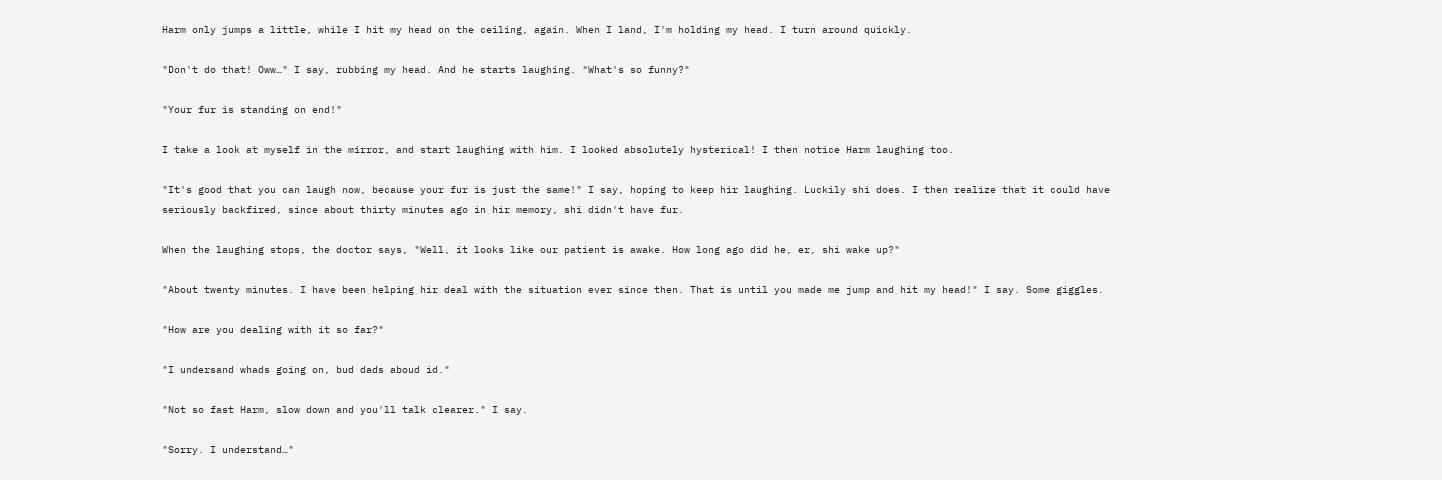Harm only jumps a little, while I hit my head on the ceiling, again. When I land, I'm holding my head. I turn around quickly.

"Don't do that! Oww…" I say, rubbing my head. And he starts laughing. "What's so funny?"

"Your fur is standing on end!"

I take a look at myself in the mirror, and start laughing with him. I looked absolutely hysterical! I then notice Harm laughing too.

"It's good that you can laugh now, because your fur is just the same!" I say, hoping to keep hir laughing. Luckily shi does. I then realize that it could have seriously backfired, since about thirty minutes ago in hir memory, shi didn't have fur.

When the laughing stops, the doctor says, "Well, it looks like our patient is awake. How long ago did he, er, shi wake up?"

"About twenty minutes. I have been helping hir deal with the situation ever since then. That is until you made me jump and hit my head!" I say. Some giggles.

"How are you dealing with it so far?"

"I undersand whads going on, bud dads aboud id."

"Not so fast Harm, slow down and you'll talk clearer." I say.

"Sorry. I understand…"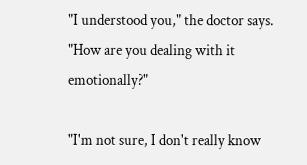"I understood you," the doctor says. "How are you dealing with it emotionally?"

"I'm not sure, I don't really know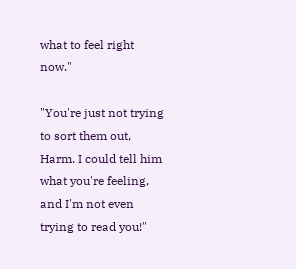what to feel right now."

"You're just not trying to sort them out, Harm. I could tell him what you're feeling, and I'm not even trying to read you!"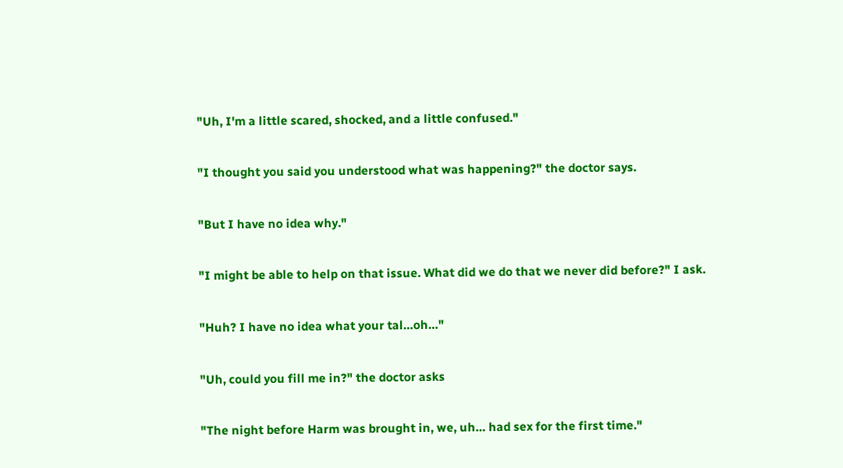"Uh, I'm a little scared, shocked, and a little confused."

"I thought you said you understood what was happening?" the doctor says.

"But I have no idea why."

"I might be able to help on that issue. What did we do that we never did before?" I ask.

"Huh? I have no idea what your tal…oh…"

"Uh, could you fill me in?" the doctor asks

"The night before Harm was brought in, we, uh… had sex for the first time."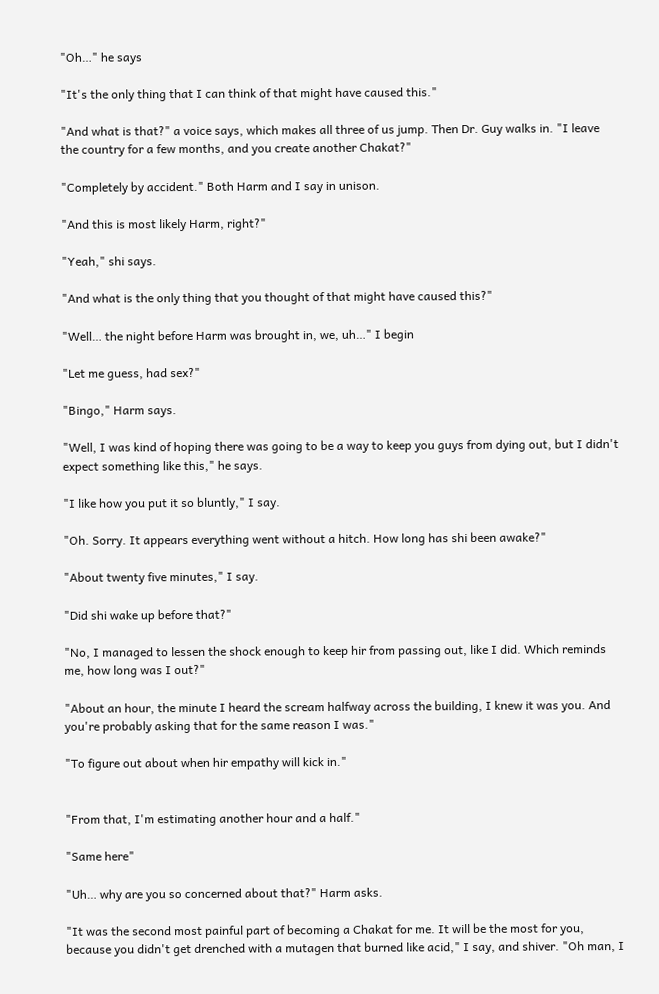"Oh…" he says

"It's the only thing that I can think of that might have caused this."

"And what is that?" a voice says, which makes all three of us jump. Then Dr. Guy walks in. "I leave the country for a few months, and you create another Chakat?"

"Completely by accident." Both Harm and I say in unison.

"And this is most likely Harm, right?"

"Yeah," shi says.

"And what is the only thing that you thought of that might have caused this?"

"Well… the night before Harm was brought in, we, uh…" I begin

"Let me guess, had sex?"

"Bingo," Harm says.

"Well, I was kind of hoping there was going to be a way to keep you guys from dying out, but I didn't expect something like this," he says.

"I like how you put it so bluntly," I say.

"Oh. Sorry. It appears everything went without a hitch. How long has shi been awake?"

"About twenty five minutes," I say.

"Did shi wake up before that?"

"No, I managed to lessen the shock enough to keep hir from passing out, like I did. Which reminds me, how long was I out?"

"About an hour, the minute I heard the scream halfway across the building, I knew it was you. And you're probably asking that for the same reason I was."

"To figure out about when hir empathy will kick in."


"From that, I'm estimating another hour and a half."

"Same here"

"Uh… why are you so concerned about that?" Harm asks.

"It was the second most painful part of becoming a Chakat for me. It will be the most for you, because you didn't get drenched with a mutagen that burned like acid," I say, and shiver. "Oh man, I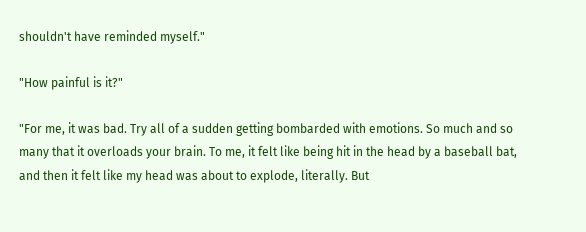shouldn't have reminded myself."

"How painful is it?"

"For me, it was bad. Try all of a sudden getting bombarded with emotions. So much and so many that it overloads your brain. To me, it felt like being hit in the head by a baseball bat, and then it felt like my head was about to explode, literally. But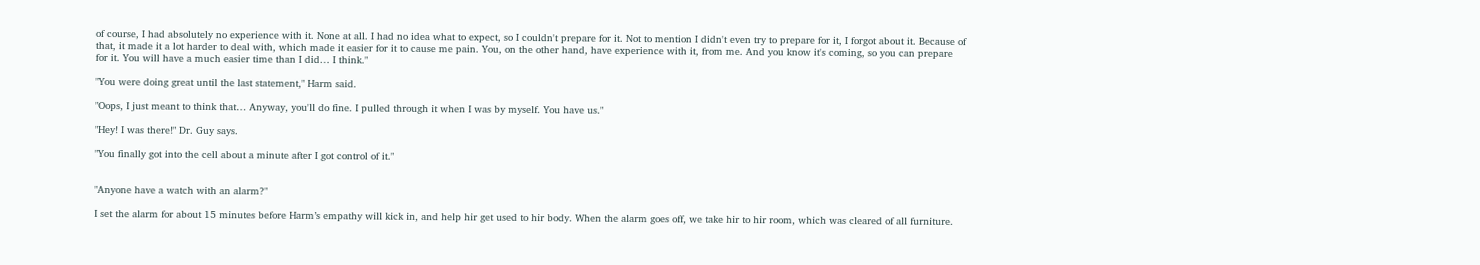of course, I had absolutely no experience with it. None at all. I had no idea what to expect, so I couldn't prepare for it. Not to mention I didn't even try to prepare for it, I forgot about it. Because of that, it made it a lot harder to deal with, which made it easier for it to cause me pain. You, on the other hand, have experience with it, from me. And you know it's coming, so you can prepare for it. You will have a much easier time than I did… I think."

"You were doing great until the last statement," Harm said.

"Oops, I just meant to think that… Anyway, you'll do fine. I pulled through it when I was by myself. You have us."

"Hey! I was there!" Dr. Guy says.

"You finally got into the cell about a minute after I got control of it."


"Anyone have a watch with an alarm?"

I set the alarm for about 15 minutes before Harm’s empathy will kick in, and help hir get used to hir body. When the alarm goes off, we take hir to hir room, which was cleared of all furniture.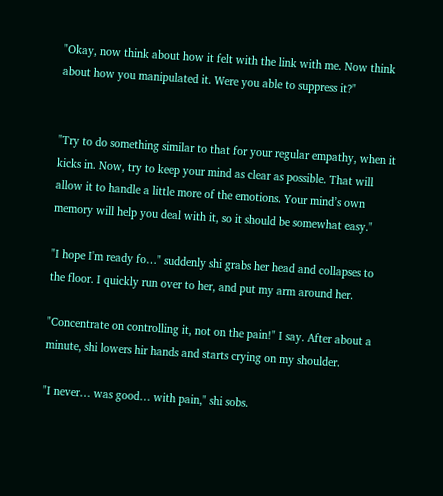"Okay, now think about how it felt with the link with me. Now think about how you manipulated it. Were you able to suppress it?"


"Try to do something similar to that for your regular empathy, when it kicks in. Now, try to keep your mind as clear as possible. That will allow it to handle a little more of the emotions. Your mind’s own memory will help you deal with it, so it should be somewhat easy."

"I hope I'm ready fo…" suddenly shi grabs her head and collapses to the floor. I quickly run over to her, and put my arm around her.

"Concentrate on controlling it, not on the pain!" I say. After about a minute, shi lowers hir hands and starts crying on my shoulder.

"I never… was good… with pain," shi sobs.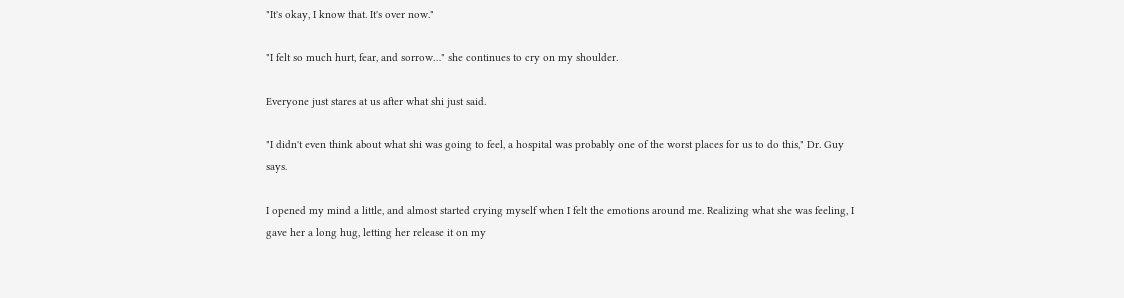"It's okay, I know that. It's over now."

"I felt so much hurt, fear, and sorrow…" she continues to cry on my shoulder.

Everyone just stares at us after what shi just said.

"I didn't even think about what shi was going to feel, a hospital was probably one of the worst places for us to do this," Dr. Guy says.

I opened my mind a little, and almost started crying myself when I felt the emotions around me. Realizing what she was feeling, I gave her a long hug, letting her release it on my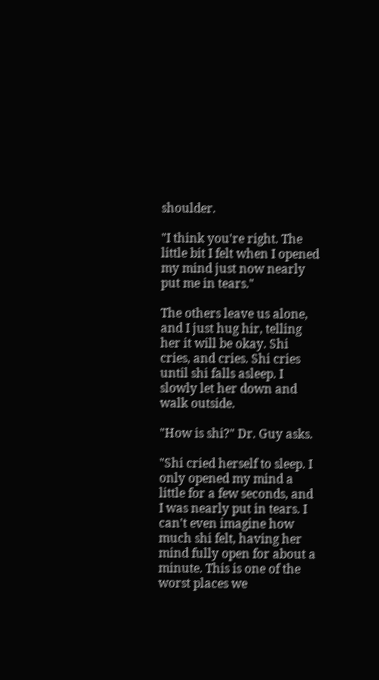shoulder.

"I think you're right. The little bit I felt when I opened my mind just now nearly put me in tears."

The others leave us alone, and I just hug hir, telling her it will be okay. Shi cries, and cries. Shi cries until shi falls asleep. I slowly let her down and walk outside.

"How is shi?" Dr. Guy asks.

"Shi cried herself to sleep. I only opened my mind a little for a few seconds, and I was nearly put in tears. I can't even imagine how much shi felt, having her mind fully open for about a minute. This is one of the worst places we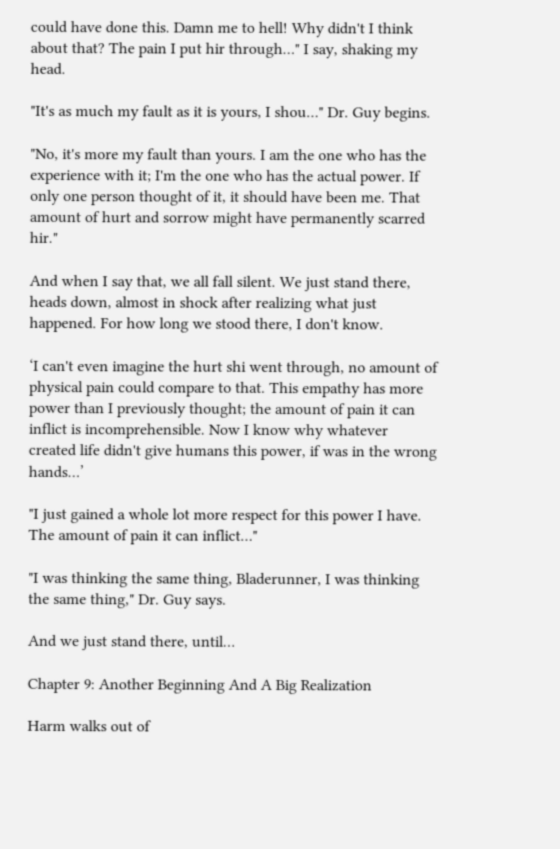could have done this. Damn me to hell! Why didn't I think about that? The pain I put hir through…" I say, shaking my head.

"It's as much my fault as it is yours, I shou…" Dr. Guy begins.

"No, it's more my fault than yours. I am the one who has the experience with it; I'm the one who has the actual power. If only one person thought of it, it should have been me. That amount of hurt and sorrow might have permanently scarred hir."

And when I say that, we all fall silent. We just stand there, heads down, almost in shock after realizing what just happened. For how long we stood there, I don't know.

‘I can't even imagine the hurt shi went through, no amount of physical pain could compare to that. This empathy has more power than I previously thought; the amount of pain it can inflict is incomprehensible. Now I know why whatever created life didn't give humans this power, if was in the wrong hands…’

"I just gained a whole lot more respect for this power I have. The amount of pain it can inflict…"

"I was thinking the same thing, Bladerunner, I was thinking the same thing," Dr. Guy says.

And we just stand there, until…

Chapter 9: Another Beginning And A Big Realization

Harm walks out of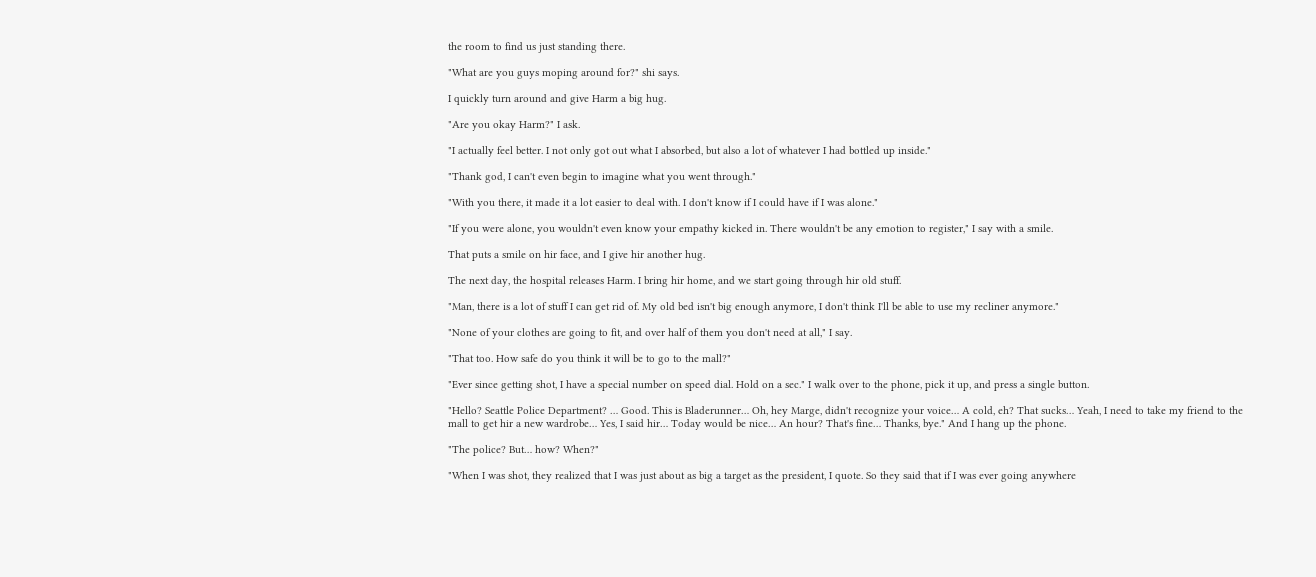the room to find us just standing there.

"What are you guys moping around for?" shi says.

I quickly turn around and give Harm a big hug.

"Are you okay Harm?" I ask.

"I actually feel better. I not only got out what I absorbed, but also a lot of whatever I had bottled up inside."

"Thank god, I can't even begin to imagine what you went through."

"With you there, it made it a lot easier to deal with. I don't know if I could have if I was alone."

"If you were alone, you wouldn't even know your empathy kicked in. There wouldn't be any emotion to register," I say with a smile.

That puts a smile on hir face, and I give hir another hug.

The next day, the hospital releases Harm. I bring hir home, and we start going through hir old stuff.

"Man, there is a lot of stuff I can get rid of. My old bed isn't big enough anymore, I don't think I'll be able to use my recliner anymore."

"None of your clothes are going to fit, and over half of them you don't need at all," I say.

"That too. How safe do you think it will be to go to the mall?"

"Ever since getting shot, I have a special number on speed dial. Hold on a sec." I walk over to the phone, pick it up, and press a single button.

"Hello? Seattle Police Department? … Good. This is Bladerunner… Oh, hey Marge, didn't recognize your voice… A cold, eh? That sucks… Yeah, I need to take my friend to the mall to get hir a new wardrobe… Yes, I said hir… Today would be nice… An hour? That's fine… Thanks, bye." And I hang up the phone.

"The police? But… how? When?"

"When I was shot, they realized that I was just about as big a target as the president, I quote. So they said that if I was ever going anywhere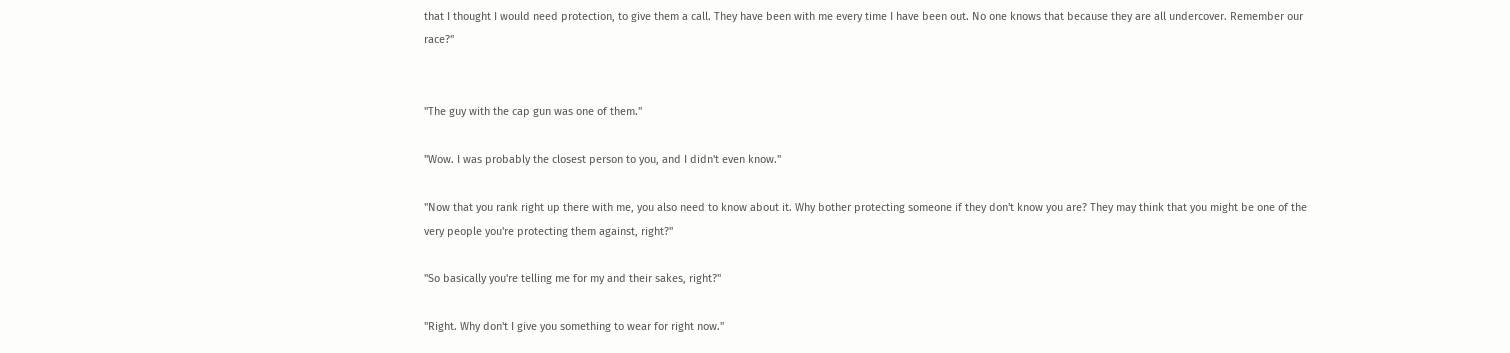that I thought I would need protection, to give them a call. They have been with me every time I have been out. No one knows that because they are all undercover. Remember our race?"


"The guy with the cap gun was one of them."

"Wow. I was probably the closest person to you, and I didn't even know."

"Now that you rank right up there with me, you also need to know about it. Why bother protecting someone if they don't know you are? They may think that you might be one of the very people you're protecting them against, right?"

"So basically you're telling me for my and their sakes, right?"

"Right. Why don't I give you something to wear for right now."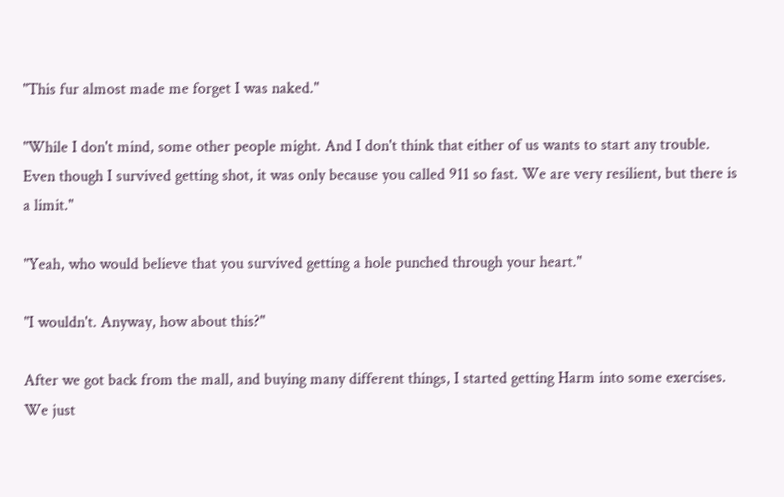"This fur almost made me forget I was naked."

"While I don't mind, some other people might. And I don't think that either of us wants to start any trouble. Even though I survived getting shot, it was only because you called 911 so fast. We are very resilient, but there is a limit."

"Yeah, who would believe that you survived getting a hole punched through your heart."

"I wouldn't. Anyway, how about this?"

After we got back from the mall, and buying many different things, I started getting Harm into some exercises. We just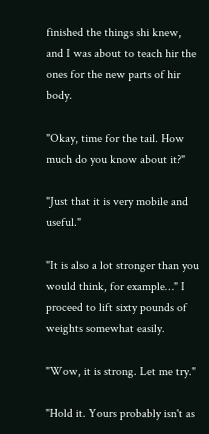finished the things shi knew, and I was about to teach hir the ones for the new parts of hir body.

"Okay, time for the tail. How much do you know about it?"

"Just that it is very mobile and useful."

"It is also a lot stronger than you would think, for example…" I proceed to lift sixty pounds of weights somewhat easily.

"Wow, it is strong. Let me try."

"Hold it. Yours probably isn't as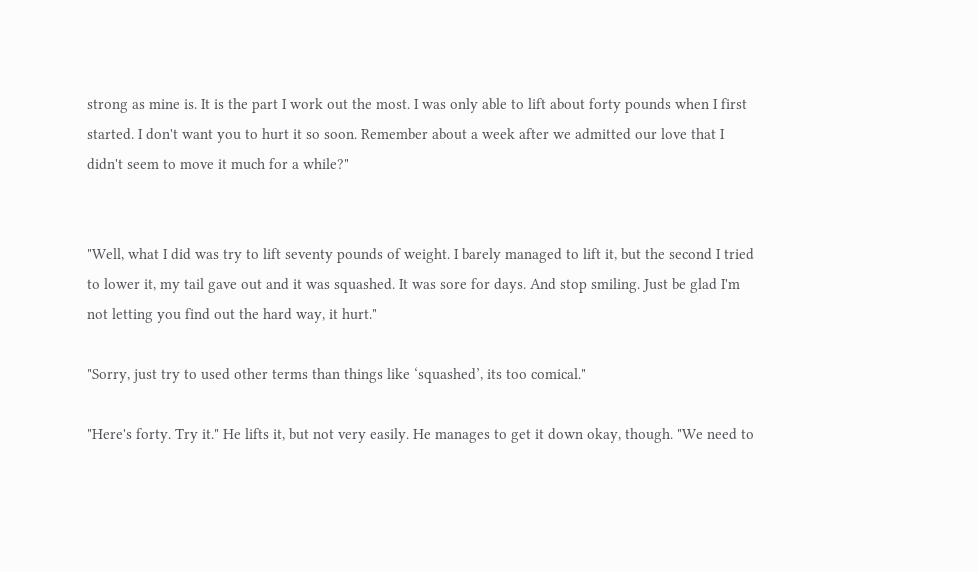strong as mine is. It is the part I work out the most. I was only able to lift about forty pounds when I first started. I don't want you to hurt it so soon. Remember about a week after we admitted our love that I didn't seem to move it much for a while?"


"Well, what I did was try to lift seventy pounds of weight. I barely managed to lift it, but the second I tried to lower it, my tail gave out and it was squashed. It was sore for days. And stop smiling. Just be glad I'm not letting you find out the hard way, it hurt."

"Sorry, just try to used other terms than things like ‘squashed’, its too comical."

"Here's forty. Try it." He lifts it, but not very easily. He manages to get it down okay, though. "We need to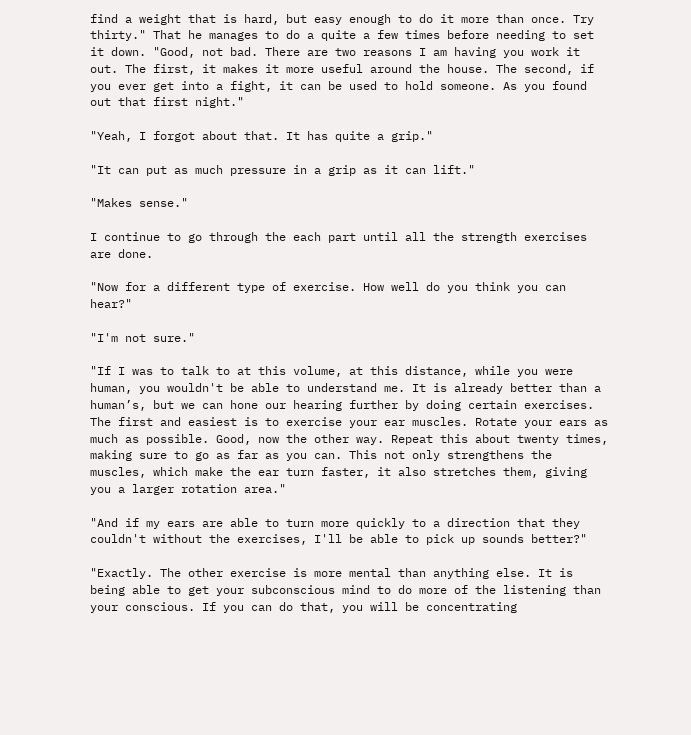find a weight that is hard, but easy enough to do it more than once. Try thirty." That he manages to do a quite a few times before needing to set it down. "Good, not bad. There are two reasons I am having you work it out. The first, it makes it more useful around the house. The second, if you ever get into a fight, it can be used to hold someone. As you found out that first night."

"Yeah, I forgot about that. It has quite a grip."

"It can put as much pressure in a grip as it can lift."

"Makes sense."

I continue to go through the each part until all the strength exercises are done.

"Now for a different type of exercise. How well do you think you can hear?"

"I'm not sure."

"If I was to talk to at this volume, at this distance, while you were human, you wouldn't be able to understand me. It is already better than a human’s, but we can hone our hearing further by doing certain exercises. The first and easiest is to exercise your ear muscles. Rotate your ears as much as possible. Good, now the other way. Repeat this about twenty times, making sure to go as far as you can. This not only strengthens the muscles, which make the ear turn faster, it also stretches them, giving you a larger rotation area."

"And if my ears are able to turn more quickly to a direction that they couldn't without the exercises, I'll be able to pick up sounds better?"

"Exactly. The other exercise is more mental than anything else. It is being able to get your subconscious mind to do more of the listening than your conscious. If you can do that, you will be concentrating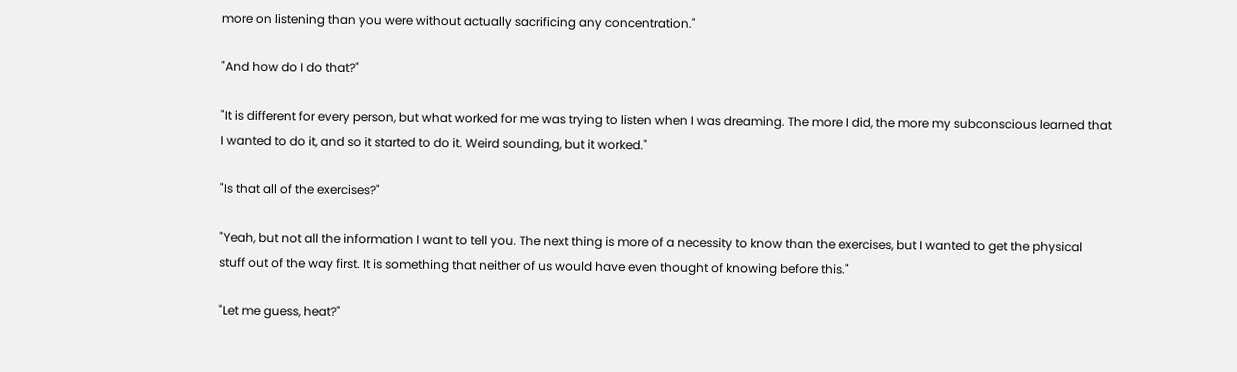more on listening than you were without actually sacrificing any concentration."

"And how do I do that?"

"It is different for every person, but what worked for me was trying to listen when I was dreaming. The more I did, the more my subconscious learned that I wanted to do it, and so it started to do it. Weird sounding, but it worked."

"Is that all of the exercises?"

"Yeah, but not all the information I want to tell you. The next thing is more of a necessity to know than the exercises, but I wanted to get the physical stuff out of the way first. It is something that neither of us would have even thought of knowing before this."

"Let me guess, heat?"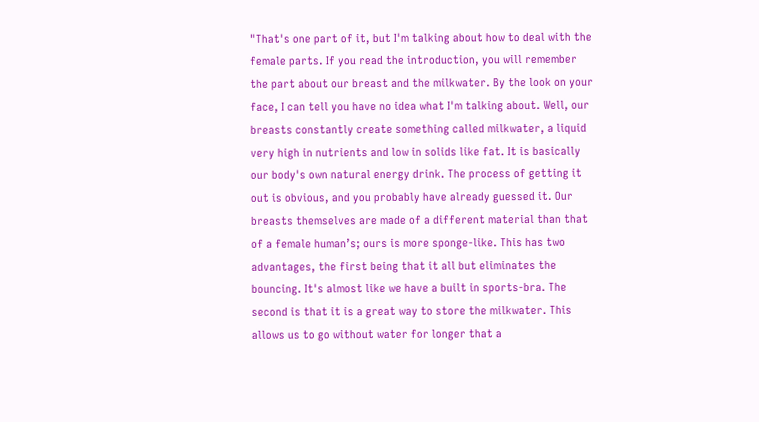"That's one part of it, but I'm talking about how to deal with the female parts. If you read the introduction, you will remember the part about our breast and the milkwater. By the look on your face, I can tell you have no idea what I'm talking about. Well, our breasts constantly create something called milkwater, a liquid very high in nutrients and low in solids like fat. It is basically our body's own natural energy drink. The process of getting it out is obvious, and you probably have already guessed it. Our breasts themselves are made of a different material than that of a female human’s; ours is more sponge-like. This has two advantages, the first being that it all but eliminates the bouncing. It's almost like we have a built in sports-bra. The second is that it is a great way to store the milkwater. This allows us to go without water for longer that a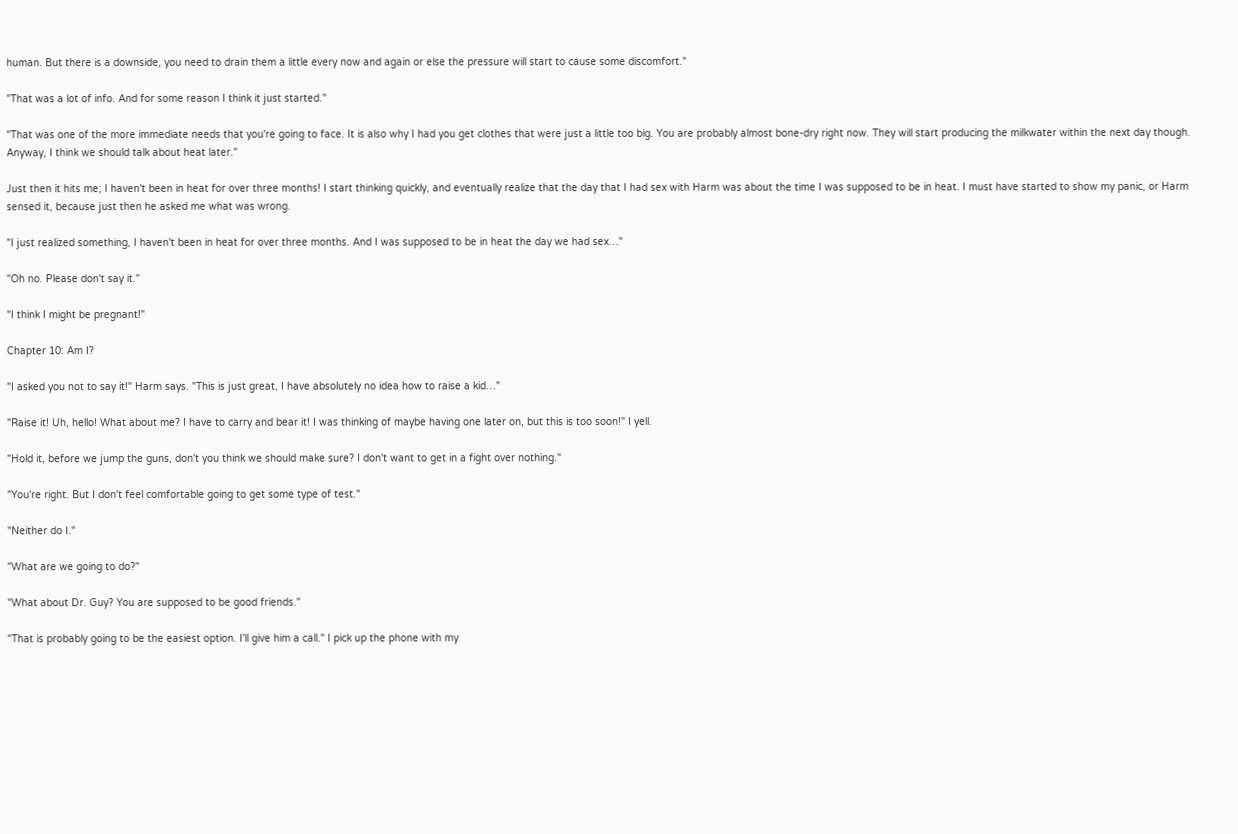human. But there is a downside, you need to drain them a little every now and again or else the pressure will start to cause some discomfort."

"That was a lot of info. And for some reason I think it just started."

"That was one of the more immediate needs that you're going to face. It is also why I had you get clothes that were just a little too big. You are probably almost bone-dry right now. They will start producing the milkwater within the next day though. Anyway, I think we should talk about heat later."

Just then it hits me; I haven't been in heat for over three months! I start thinking quickly, and eventually realize that the day that I had sex with Harm was about the time I was supposed to be in heat. I must have started to show my panic, or Harm sensed it, because just then he asked me what was wrong.

"I just realized something, I haven't been in heat for over three months. And I was supposed to be in heat the day we had sex…"

"Oh no. Please don't say it."

"I think I might be pregnant!"

Chapter 10: Am I?

"I asked you not to say it!" Harm says. "This is just great, I have absolutely no idea how to raise a kid…"

"Raise it! Uh, hello! What about me? I have to carry and bear it! I was thinking of maybe having one later on, but this is too soon!" I yell.

"Hold it, before we jump the guns, don't you think we should make sure? I don't want to get in a fight over nothing."

"You're right. But I don't feel comfortable going to get some type of test."

"Neither do I."

"What are we going to do?"

"What about Dr. Guy? You are supposed to be good friends."

"That is probably going to be the easiest option. I'll give him a call." I pick up the phone with my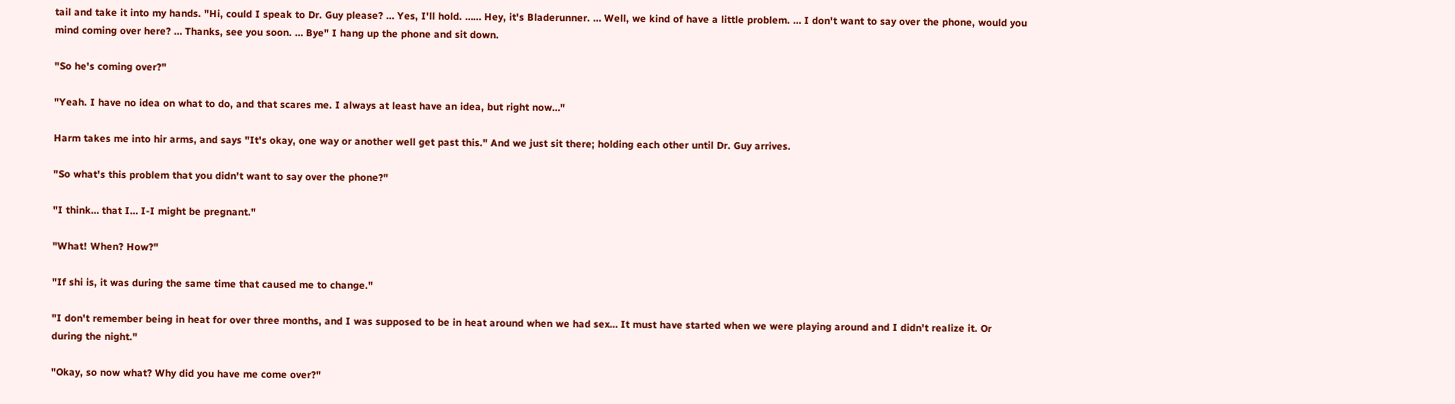tail and take it into my hands. "Hi, could I speak to Dr. Guy please? … Yes, I'll hold. …… Hey, it's Bladerunner. … Well, we kind of have a little problem. … I don't want to say over the phone, would you mind coming over here? … Thanks, see you soon. … Bye" I hang up the phone and sit down.

"So he's coming over?"

"Yeah. I have no idea on what to do, and that scares me. I always at least have an idea, but right now…"

Harm takes me into hir arms, and says "It's okay, one way or another well get past this." And we just sit there; holding each other until Dr. Guy arrives.

"So what's this problem that you didn't want to say over the phone?"

"I think… that I… I-I might be pregnant."

"What! When? How?"

"If shi is, it was during the same time that caused me to change."

"I don't remember being in heat for over three months, and I was supposed to be in heat around when we had sex… It must have started when we were playing around and I didn't realize it. Or during the night."

"Okay, so now what? Why did you have me come over?"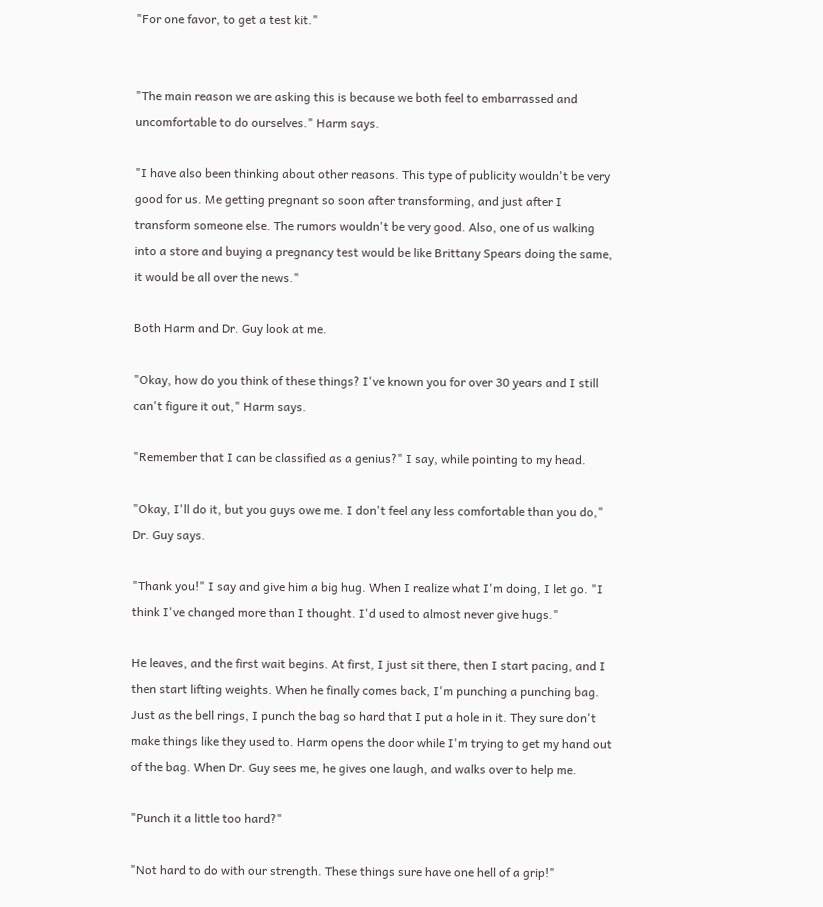"For one favor, to get a test kit."


"The main reason we are asking this is because we both feel to embarrassed and uncomfortable to do ourselves." Harm says.

"I have also been thinking about other reasons. This type of publicity wouldn't be very good for us. Me getting pregnant so soon after transforming, and just after I transform someone else. The rumors wouldn't be very good. Also, one of us walking into a store and buying a pregnancy test would be like Brittany Spears doing the same, it would be all over the news."

Both Harm and Dr. Guy look at me.

"Okay, how do you think of these things? I've known you for over 30 years and I still can't figure it out," Harm says.

"Remember that I can be classified as a genius?" I say, while pointing to my head.

"Okay, I'll do it, but you guys owe me. I don't feel any less comfortable than you do," Dr. Guy says.

"Thank you!" I say and give him a big hug. When I realize what I'm doing, I let go. "I think I've changed more than I thought. I'd used to almost never give hugs."

He leaves, and the first wait begins. At first, I just sit there, then I start pacing, and I then start lifting weights. When he finally comes back, I'm punching a punching bag. Just as the bell rings, I punch the bag so hard that I put a hole in it. They sure don't make things like they used to. Harm opens the door while I'm trying to get my hand out of the bag. When Dr. Guy sees me, he gives one laugh, and walks over to help me.

"Punch it a little too hard?"

"Not hard to do with our strength. These things sure have one hell of a grip!"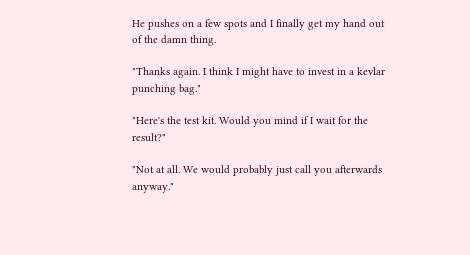He pushes on a few spots and I finally get my hand out of the damn thing.

"Thanks again. I think I might have to invest in a kevlar punching bag."

"Here's the test kit. Would you mind if I wait for the result?"

"Not at all. We would probably just call you afterwards anyway."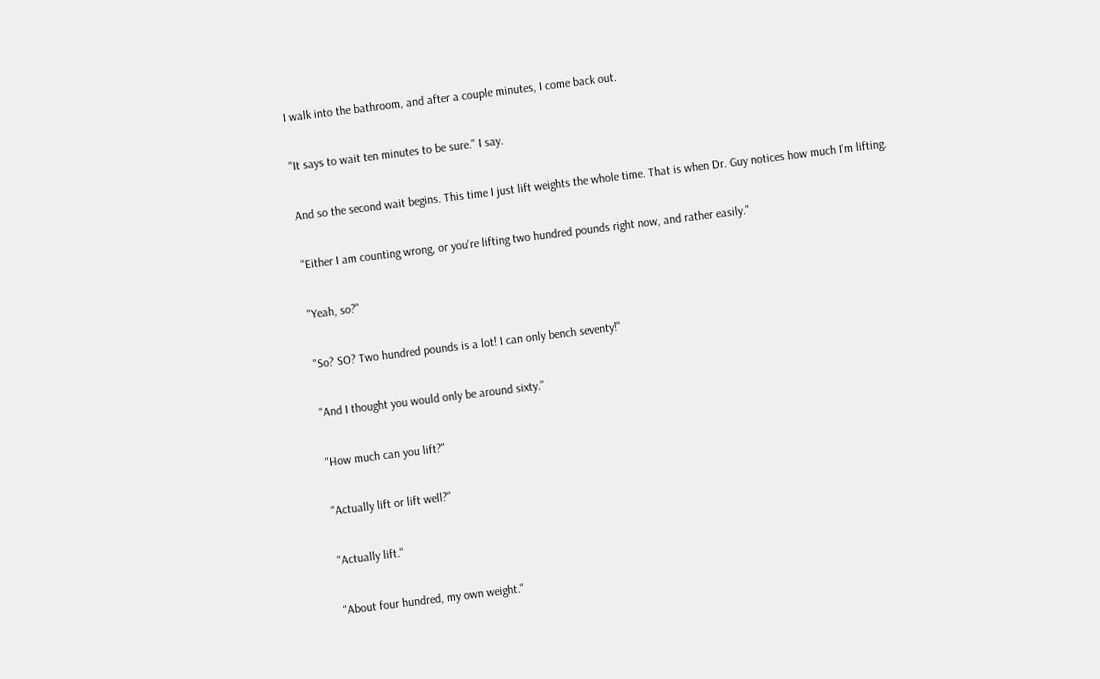I walk into the bathroom, and after a couple minutes, I come back out.

"It says to wait ten minutes to be sure." I say.

And so the second wait begins. This time I just lift weights the whole time. That is when Dr. Guy notices how much I'm lifting.

"Either I am counting wrong, or you're lifting two hundred pounds right now, and rather easily."

"Yeah, so?"

"So? SO? Two hundred pounds is a lot! I can only bench seventy!"

"And I thought you would only be around sixty."

"How much can you lift?"

"Actually lift or lift well?"

"Actually lift."

"About four hundred, my own weight."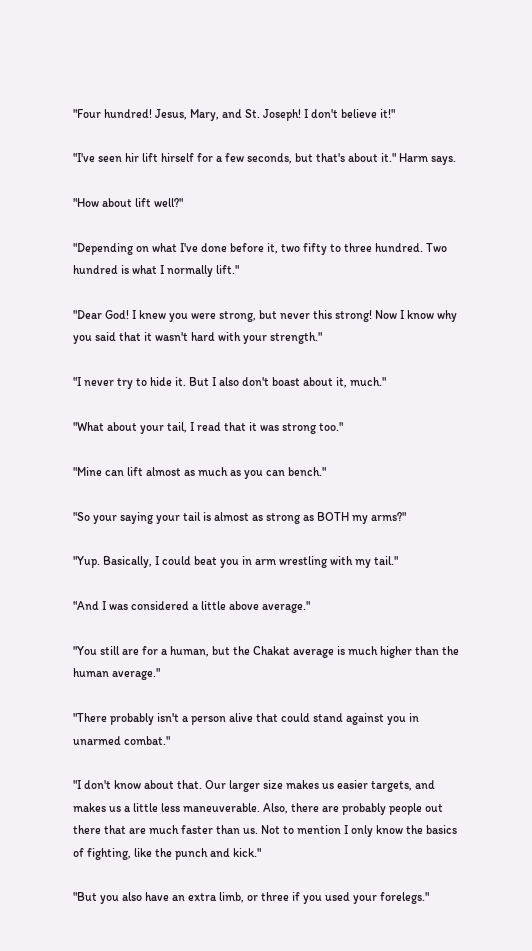"Four hundred! Jesus, Mary, and St. Joseph! I don't believe it!"

"I've seen hir lift hirself for a few seconds, but that's about it." Harm says.

"How about lift well?"

"Depending on what I've done before it, two fifty to three hundred. Two hundred is what I normally lift."

"Dear God! I knew you were strong, but never this strong! Now I know why you said that it wasn't hard with your strength."

"I never try to hide it. But I also don't boast about it, much."

"What about your tail, I read that it was strong too."

"Mine can lift almost as much as you can bench."

"So your saying your tail is almost as strong as BOTH my arms?"

"Yup. Basically, I could beat you in arm wrestling with my tail."

"And I was considered a little above average."

"You still are for a human, but the Chakat average is much higher than the human average."

"There probably isn't a person alive that could stand against you in unarmed combat."

"I don't know about that. Our larger size makes us easier targets, and makes us a little less maneuverable. Also, there are probably people out there that are much faster than us. Not to mention I only know the basics of fighting, like the punch and kick."

"But you also have an extra limb, or three if you used your forelegs."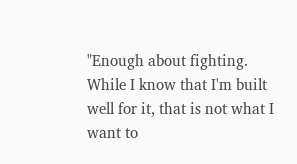"Enough about fighting. While I know that I'm built well for it, that is not what I want to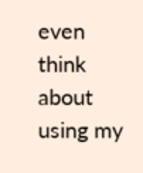even think about using my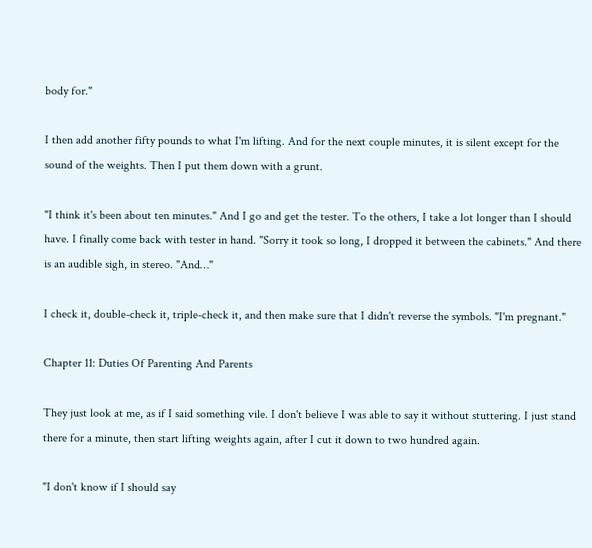body for."

I then add another fifty pounds to what I'm lifting. And for the next couple minutes, it is silent except for the sound of the weights. Then I put them down with a grunt.

"I think it's been about ten minutes." And I go and get the tester. To the others, I take a lot longer than I should have. I finally come back with tester in hand. "Sorry it took so long, I dropped it between the cabinets." And there is an audible sigh, in stereo. "And…"

I check it, double-check it, triple-check it, and then make sure that I didn't reverse the symbols. "I'm pregnant."

Chapter 11: Duties Of Parenting And Parents

They just look at me, as if I said something vile. I don't believe I was able to say it without stuttering. I just stand there for a minute, then start lifting weights again, after I cut it down to two hundred again.

"I don't know if I should say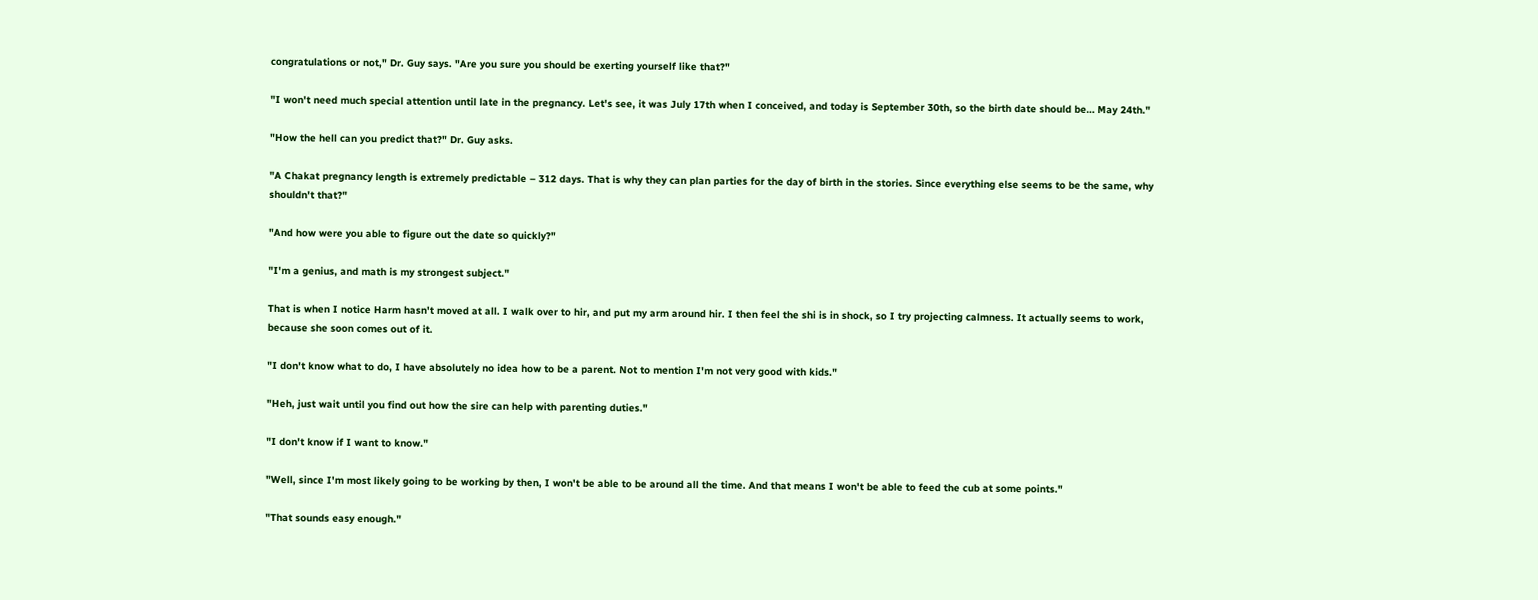congratulations or not," Dr. Guy says. "Are you sure you should be exerting yourself like that?"

"I won't need much special attention until late in the pregnancy. Let's see, it was July 17th when I conceived, and today is September 30th, so the birth date should be… May 24th."

"How the hell can you predict that?" Dr. Guy asks.

"A Chakat pregnancy length is extremely predictable – 312 days. That is why they can plan parties for the day of birth in the stories. Since everything else seems to be the same, why shouldn't that?"

"And how were you able to figure out the date so quickly?"

"I'm a genius, and math is my strongest subject."

That is when I notice Harm hasn't moved at all. I walk over to hir, and put my arm around hir. I then feel the shi is in shock, so I try projecting calmness. It actually seems to work, because she soon comes out of it.

"I don't know what to do, I have absolutely no idea how to be a parent. Not to mention I'm not very good with kids."

"Heh, just wait until you find out how the sire can help with parenting duties."

"I don't know if I want to know."

"Well, since I'm most likely going to be working by then, I won't be able to be around all the time. And that means I won't be able to feed the cub at some points."

"That sounds easy enough."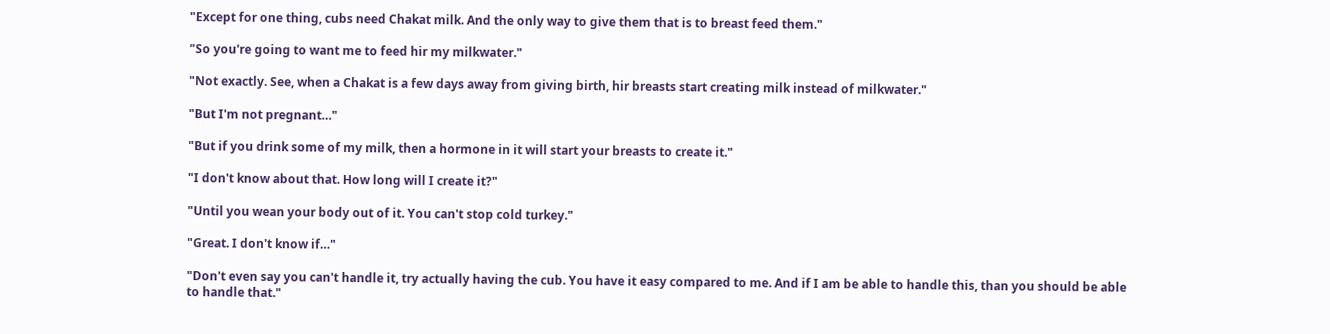"Except for one thing, cubs need Chakat milk. And the only way to give them that is to breast feed them."

"So you're going to want me to feed hir my milkwater."

"Not exactly. See, when a Chakat is a few days away from giving birth, hir breasts start creating milk instead of milkwater."

"But I'm not pregnant…"

"But if you drink some of my milk, then a hormone in it will start your breasts to create it."

"I don't know about that. How long will I create it?"

"Until you wean your body out of it. You can't stop cold turkey."

"Great. I don't know if…"

"Don't even say you can't handle it, try actually having the cub. You have it easy compared to me. And if I am be able to handle this, than you should be able to handle that."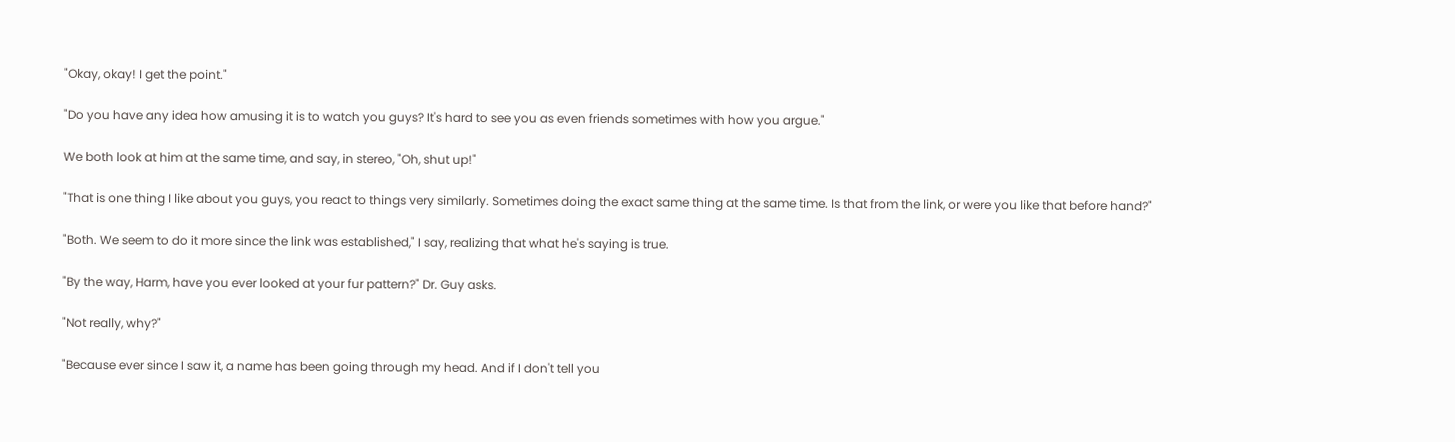"Okay, okay! I get the point."

"Do you have any idea how amusing it is to watch you guys? It's hard to see you as even friends sometimes with how you argue."

We both look at him at the same time, and say, in stereo, "Oh, shut up!"

"That is one thing I like about you guys, you react to things very similarly. Sometimes doing the exact same thing at the same time. Is that from the link, or were you like that before hand?"

"Both. We seem to do it more since the link was established," I say, realizing that what he's saying is true.

"By the way, Harm, have you ever looked at your fur pattern?" Dr. Guy asks.

"Not really, why?"

"Because ever since I saw it, a name has been going through my head. And if I don't tell you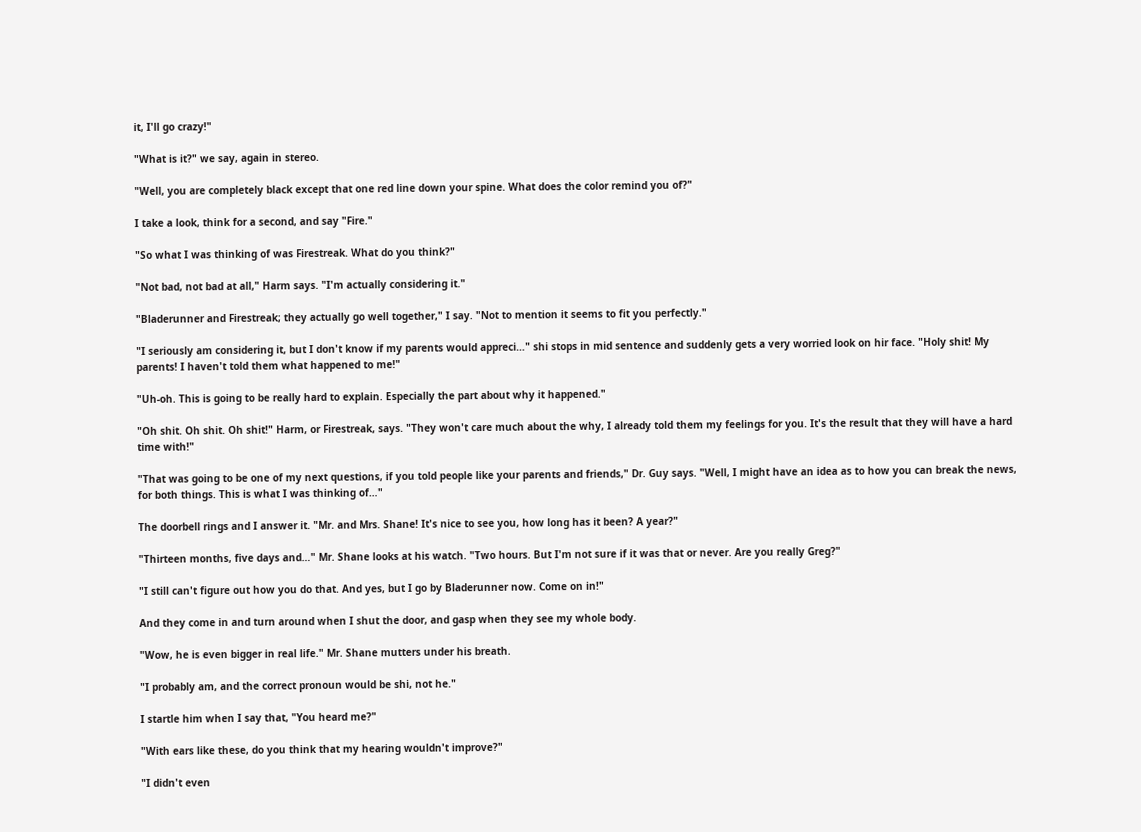it, I'll go crazy!"

"What is it?" we say, again in stereo.

"Well, you are completely black except that one red line down your spine. What does the color remind you of?"

I take a look, think for a second, and say "Fire."

"So what I was thinking of was Firestreak. What do you think?"

"Not bad, not bad at all," Harm says. "I'm actually considering it."

"Bladerunner and Firestreak; they actually go well together," I say. "Not to mention it seems to fit you perfectly."

"I seriously am considering it, but I don't know if my parents would appreci…" shi stops in mid sentence and suddenly gets a very worried look on hir face. "Holy shit! My parents! I haven't told them what happened to me!"

"Uh-oh. This is going to be really hard to explain. Especially the part about why it happened."

"Oh shit. Oh shit. Oh shit!" Harm, or Firestreak, says. "They won't care much about the why, I already told them my feelings for you. It's the result that they will have a hard time with!"

"That was going to be one of my next questions, if you told people like your parents and friends," Dr. Guy says. "Well, I might have an idea as to how you can break the news, for both things. This is what I was thinking of…"

The doorbell rings and I answer it. "Mr. and Mrs. Shane! It's nice to see you, how long has it been? A year?"

"Thirteen months, five days and…" Mr. Shane looks at his watch. "Two hours. But I'm not sure if it was that or never. Are you really Greg?"

"I still can't figure out how you do that. And yes, but I go by Bladerunner now. Come on in!"

And they come in and turn around when I shut the door, and gasp when they see my whole body.

"Wow, he is even bigger in real life." Mr. Shane mutters under his breath.

"I probably am, and the correct pronoun would be shi, not he."

I startle him when I say that, "You heard me?"

"With ears like these, do you think that my hearing wouldn't improve?"

"I didn't even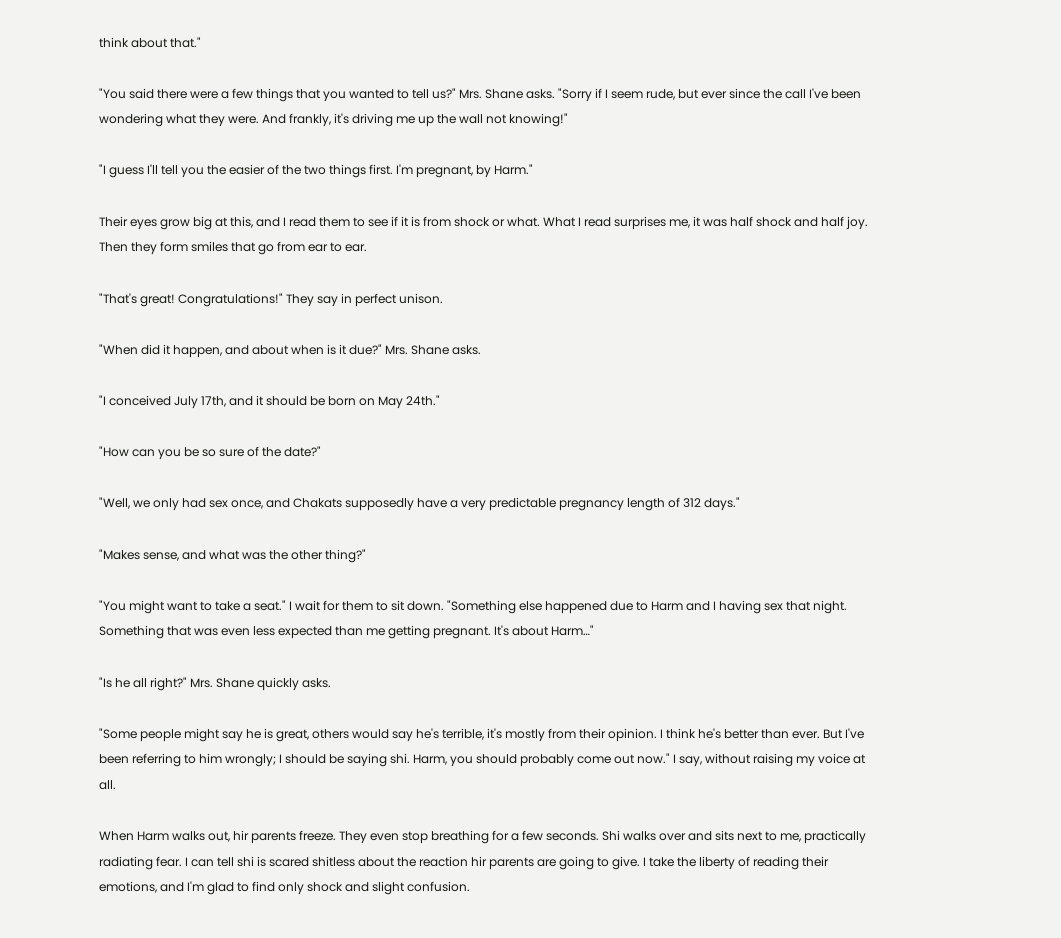think about that."

"You said there were a few things that you wanted to tell us?" Mrs. Shane asks. "Sorry if I seem rude, but ever since the call I've been wondering what they were. And frankly, it's driving me up the wall not knowing!"

"I guess I'll tell you the easier of the two things first. I'm pregnant, by Harm."

Their eyes grow big at this, and I read them to see if it is from shock or what. What I read surprises me, it was half shock and half joy. Then they form smiles that go from ear to ear.

"That's great! Congratulations!" They say in perfect unison.

"When did it happen, and about when is it due?" Mrs. Shane asks.

"I conceived July 17th, and it should be born on May 24th."

"How can you be so sure of the date?"

"Well, we only had sex once, and Chakats supposedly have a very predictable pregnancy length of 312 days."

"Makes sense, and what was the other thing?"

"You might want to take a seat." I wait for them to sit down. "Something else happened due to Harm and I having sex that night. Something that was even less expected than me getting pregnant. It's about Harm…"

"Is he all right?" Mrs. Shane quickly asks.

"Some people might say he is great, others would say he's terrible, it's mostly from their opinion. I think he's better than ever. But I've been referring to him wrongly; I should be saying shi. Harm, you should probably come out now." I say, without raising my voice at all.

When Harm walks out, hir parents freeze. They even stop breathing for a few seconds. Shi walks over and sits next to me, practically radiating fear. I can tell shi is scared shitless about the reaction hir parents are going to give. I take the liberty of reading their emotions, and I'm glad to find only shock and slight confusion.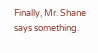Finally, Mr. Shane says something.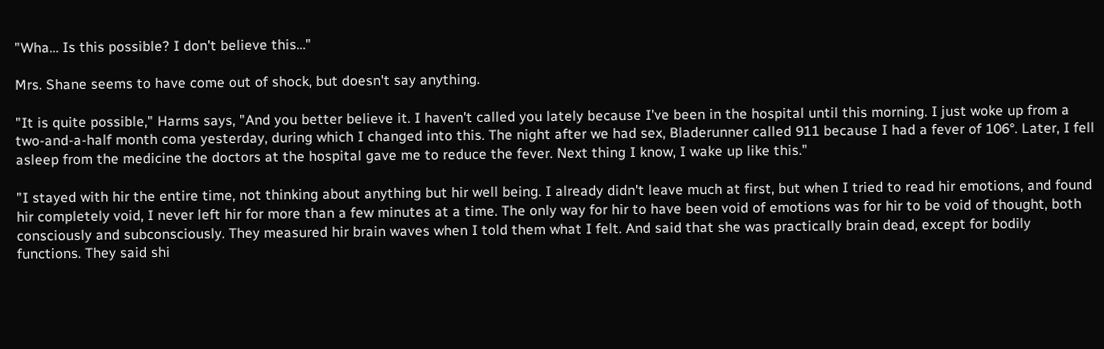"Wha… Is this possible? I don't believe this…"

Mrs. Shane seems to have come out of shock, but doesn't say anything.

"It is quite possible," Harms says, "And you better believe it. I haven't called you lately because I've been in the hospital until this morning. I just woke up from a two-and-a-half month coma yesterday, during which I changed into this. The night after we had sex, Bladerunner called 911 because I had a fever of 106°. Later, I fell asleep from the medicine the doctors at the hospital gave me to reduce the fever. Next thing I know, I wake up like this."

"I stayed with hir the entire time, not thinking about anything but hir well being. I already didn't leave much at first, but when I tried to read hir emotions, and found hir completely void, I never left hir for more than a few minutes at a time. The only way for hir to have been void of emotions was for hir to be void of thought, both consciously and subconsciously. They measured hir brain waves when I told them what I felt. And said that she was practically brain dead, except for bodily functions. They said shi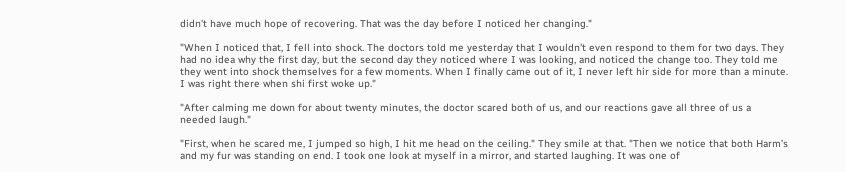didn't have much hope of recovering. That was the day before I noticed her changing."

"When I noticed that, I fell into shock. The doctors told me yesterday that I wouldn't even respond to them for two days. They had no idea why the first day, but the second day they noticed where I was looking, and noticed the change too. They told me they went into shock themselves for a few moments. When I finally came out of it, I never left hir side for more than a minute. I was right there when shi first woke up."

"After calming me down for about twenty minutes, the doctor scared both of us, and our reactions gave all three of us a needed laugh."

"First, when he scared me, I jumped so high, I hit me head on the ceiling." They smile at that. "Then we notice that both Harm’s and my fur was standing on end. I took one look at myself in a mirror, and started laughing. It was one of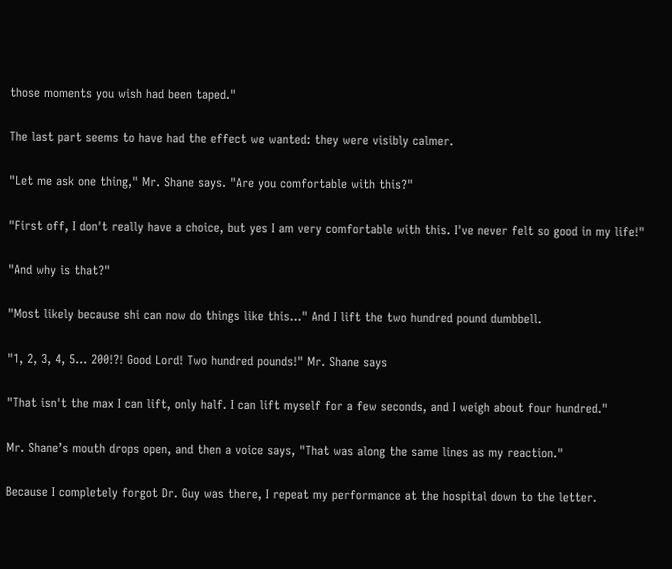those moments you wish had been taped."

The last part seems to have had the effect we wanted: they were visibly calmer.

"Let me ask one thing," Mr. Shane says. "Are you comfortable with this?"

"First off, I don't really have a choice, but yes I am very comfortable with this. I've never felt so good in my life!"

"And why is that?"

"Most likely because shi can now do things like this…" And I lift the two hundred pound dumbbell.

"1, 2, 3, 4, 5… 200!?! Good Lord! Two hundred pounds!" Mr. Shane says

"That isn't the max I can lift, only half. I can lift myself for a few seconds, and I weigh about four hundred."

Mr. Shane’s mouth drops open, and then a voice says, "That was along the same lines as my reaction."

Because I completely forgot Dr. Guy was there, I repeat my performance at the hospital down to the letter.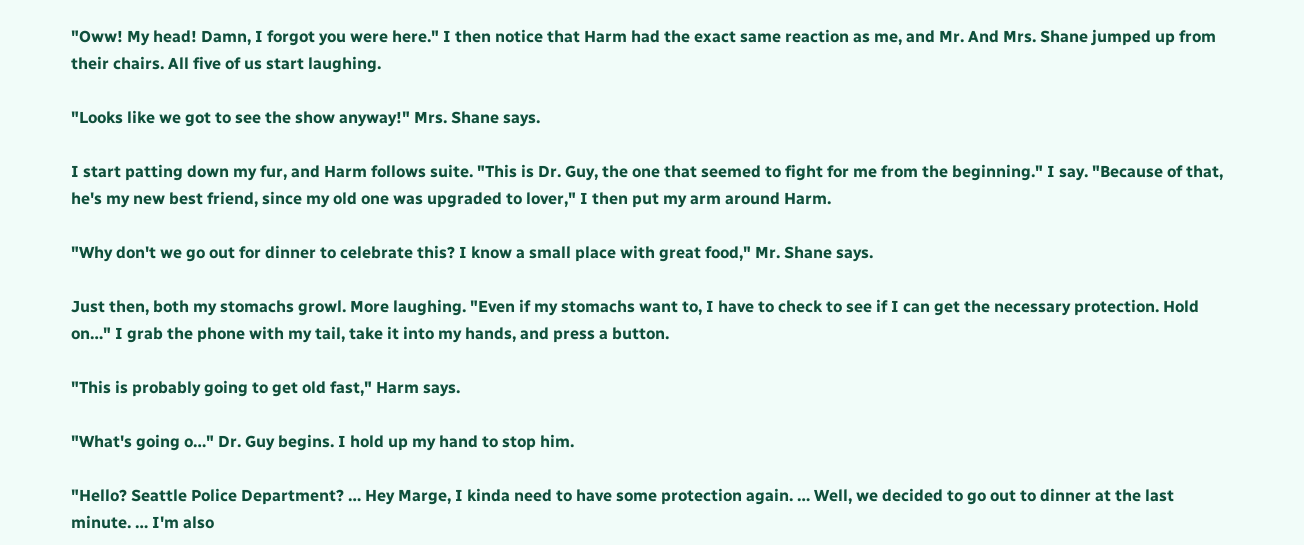"Oww! My head! Damn, I forgot you were here." I then notice that Harm had the exact same reaction as me, and Mr. And Mrs. Shane jumped up from their chairs. All five of us start laughing.

"Looks like we got to see the show anyway!" Mrs. Shane says.

I start patting down my fur, and Harm follows suite. "This is Dr. Guy, the one that seemed to fight for me from the beginning." I say. "Because of that, he's my new best friend, since my old one was upgraded to lover," I then put my arm around Harm.

"Why don't we go out for dinner to celebrate this? I know a small place with great food," Mr. Shane says.

Just then, both my stomachs growl. More laughing. "Even if my stomachs want to, I have to check to see if I can get the necessary protection. Hold on…" I grab the phone with my tail, take it into my hands, and press a button.

"This is probably going to get old fast," Harm says.

"What's going o…" Dr. Guy begins. I hold up my hand to stop him.

"Hello? Seattle Police Department? … Hey Marge, I kinda need to have some protection again. … Well, we decided to go out to dinner at the last minute. … I'm also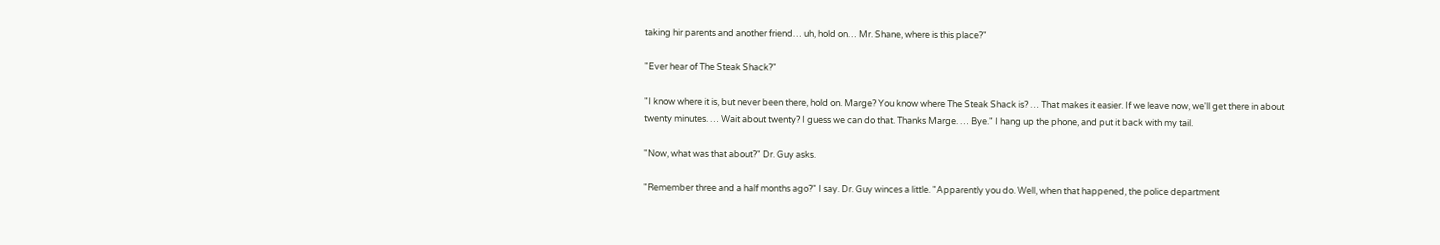taking hir parents and another friend… uh, hold on… Mr. Shane, where is this place?"

"Ever hear of The Steak Shack?"

"I know where it is, but never been there, hold on. Marge? You know where The Steak Shack is? … That makes it easier. If we leave now, we'll get there in about twenty minutes. … Wait about twenty? I guess we can do that. Thanks Marge. … Bye." I hang up the phone, and put it back with my tail.

"Now, what was that about?" Dr. Guy asks.

"Remember three and a half months ago?" I say. Dr. Guy winces a little. "Apparently you do. Well, when that happened, the police department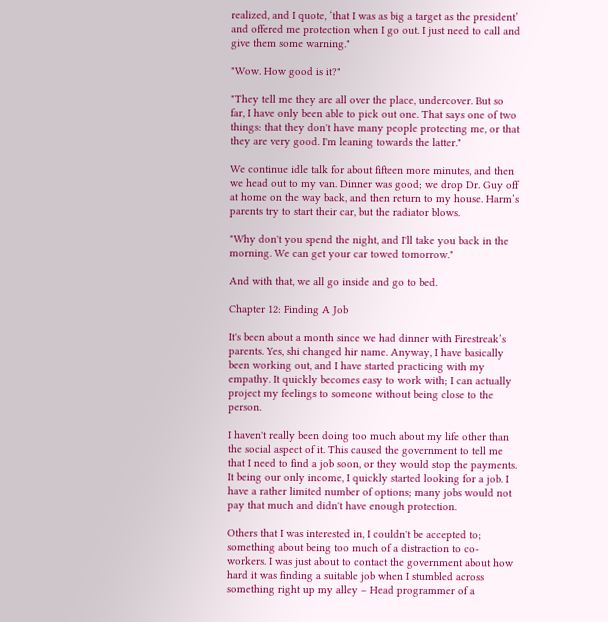realized, and I quote, ‘that I was as big a target as the president’ and offered me protection when I go out. I just need to call and give them some warning."

"Wow. How good is it?"

"They tell me they are all over the place, undercover. But so far, I have only been able to pick out one. That says one of two things: that they don't have many people protecting me, or that they are very good. I'm leaning towards the latter."

We continue idle talk for about fifteen more minutes, and then we head out to my van. Dinner was good; we drop Dr. Guy off at home on the way back, and then return to my house. Harm’s parents try to start their car, but the radiator blows.

"Why don't you spend the night, and I'll take you back in the morning. We can get your car towed tomorrow."

And with that, we all go inside and go to bed.

Chapter 12: Finding A Job

It's been about a month since we had dinner with Firestreak’s parents. Yes, shi changed hir name. Anyway, I have basically been working out, and I have started practicing with my empathy. It quickly becomes easy to work with; I can actually project my feelings to someone without being close to the person.

I haven't really been doing too much about my life other than the social aspect of it. This caused the government to tell me that I need to find a job soon, or they would stop the payments. It being our only income, I quickly started looking for a job. I have a rather limited number of options; many jobs would not pay that much and didn't have enough protection.

Others that I was interested in, I couldn't be accepted to; something about being too much of a distraction to co-workers. I was just about to contact the government about how hard it was finding a suitable job when I stumbled across something right up my alley – Head programmer of a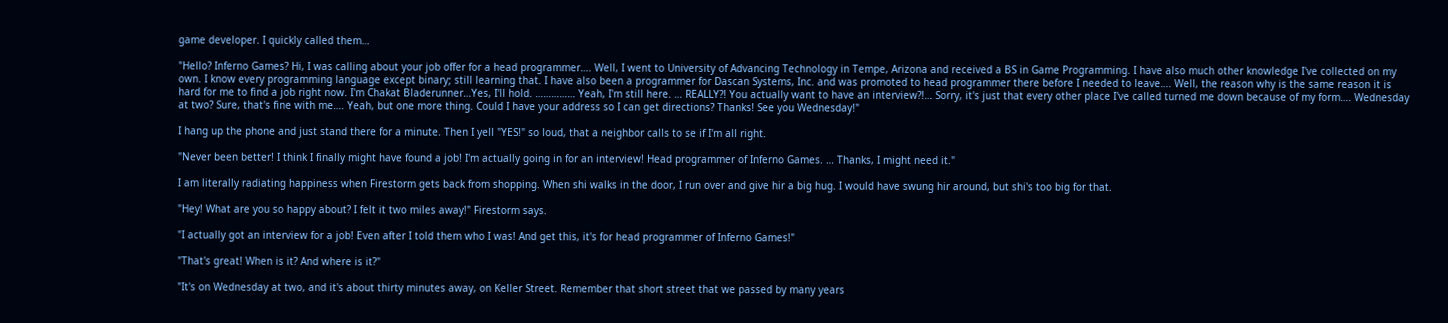game developer. I quickly called them…

"Hello? Inferno Games? Hi, I was calling about your job offer for a head programmer…. Well, I went to University of Advancing Technology in Tempe, Arizona and received a BS in Game Programming. I have also much other knowledge I've collected on my own. I know every programming language except binary; still learning that. I have also been a programmer for Dascan Systems, Inc. and was promoted to head programmer there before I needed to leave…. Well, the reason why is the same reason it is hard for me to find a job right now. I'm Chakat Bladerunner…Yes, I'll hold. …………… Yeah, I'm still here. … REALLY?! You actually want to have an interview?!… Sorry, it's just that every other place I've called turned me down because of my form…. Wednesday at two? Sure, that's fine with me…. Yeah, but one more thing. Could I have your address so I can get directions? Thanks! See you Wednesday!"

I hang up the phone and just stand there for a minute. Then I yell "YES!" so loud, that a neighbor calls to se if I'm all right.

"Never been better! I think I finally might have found a job! I'm actually going in for an interview! Head programmer of Inferno Games. … Thanks, I might need it."

I am literally radiating happiness when Firestorm gets back from shopping. When shi walks in the door, I run over and give hir a big hug. I would have swung hir around, but shi's too big for that.

"Hey! What are you so happy about? I felt it two miles away!" Firestorm says.

"I actually got an interview for a job! Even after I told them who I was! And get this, it's for head programmer of Inferno Games!"

"That's great! When is it? And where is it?"

"It's on Wednesday at two, and it's about thirty minutes away, on Keller Street. Remember that short street that we passed by many years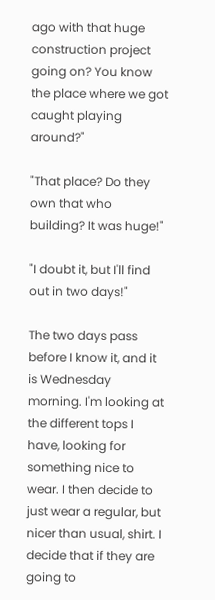ago with that huge construction project going on? You know the place where we got caught playing around?"

"That place? Do they own that who building? It was huge!"

"I doubt it, but I'll find out in two days!"

The two days pass before I know it, and it is Wednesday morning. I'm looking at the different tops I have, looking for something nice to wear. I then decide to just wear a regular, but nicer than usual, shirt. I decide that if they are going to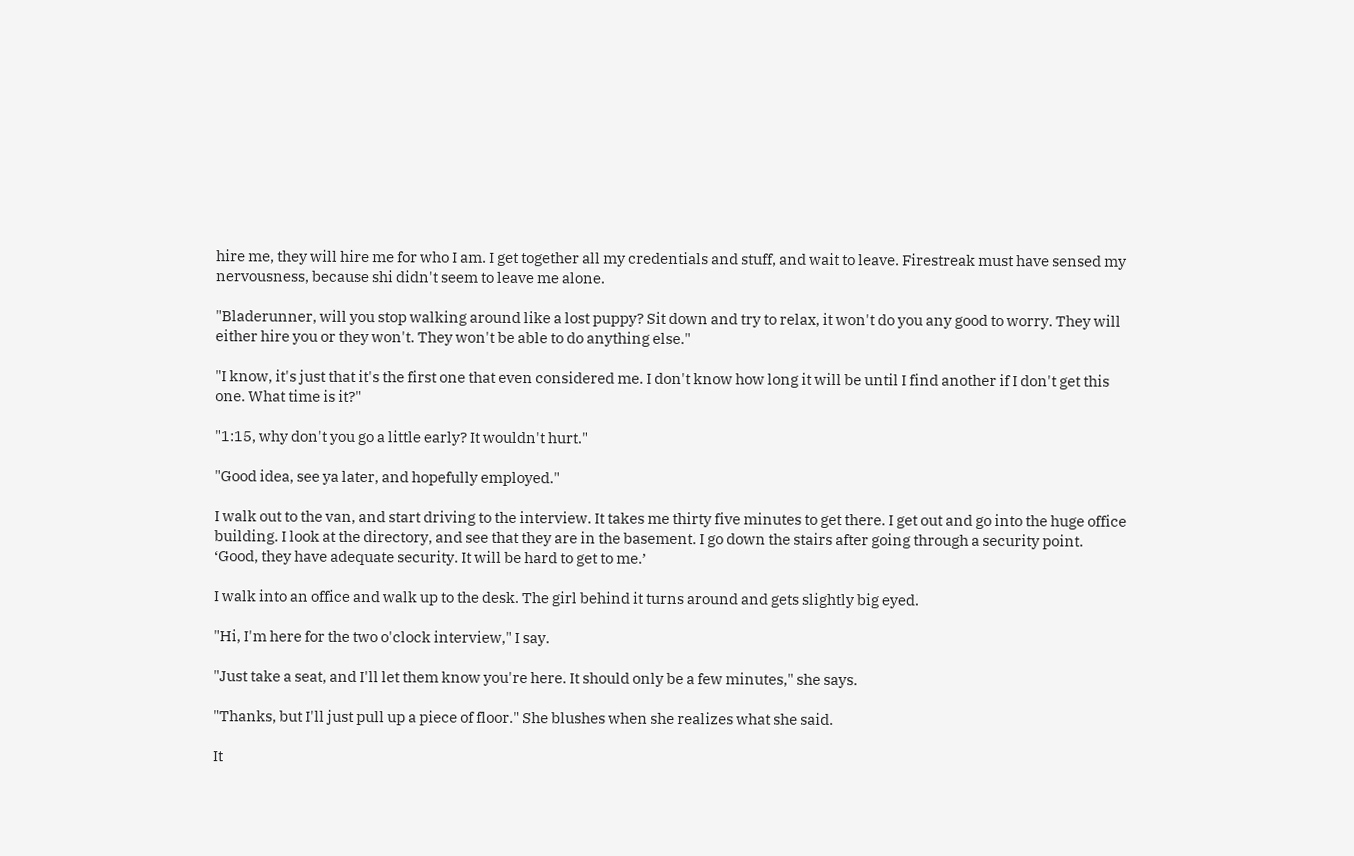hire me, they will hire me for who I am. I get together all my credentials and stuff, and wait to leave. Firestreak must have sensed my nervousness, because shi didn't seem to leave me alone.

"Bladerunner, will you stop walking around like a lost puppy? Sit down and try to relax, it won't do you any good to worry. They will either hire you or they won't. They won't be able to do anything else."

"I know, it's just that it's the first one that even considered me. I don't know how long it will be until I find another if I don't get this one. What time is it?"

"1:15, why don't you go a little early? It wouldn't hurt."

"Good idea, see ya later, and hopefully employed."

I walk out to the van, and start driving to the interview. It takes me thirty five minutes to get there. I get out and go into the huge office building. I look at the directory, and see that they are in the basement. I go down the stairs after going through a security point. ‘Good, they have adequate security. It will be hard to get to me.’

I walk into an office and walk up to the desk. The girl behind it turns around and gets slightly big eyed.

"Hi, I'm here for the two o'clock interview," I say.

"Just take a seat, and I'll let them know you're here. It should only be a few minutes," she says.

"Thanks, but I'll just pull up a piece of floor." She blushes when she realizes what she said.

It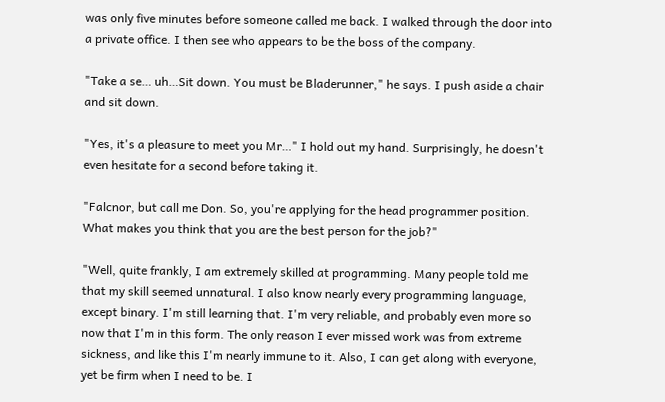was only five minutes before someone called me back. I walked through the door into a private office. I then see who appears to be the boss of the company.

"Take a se… uh…Sit down. You must be Bladerunner," he says. I push aside a chair and sit down.

"Yes, it's a pleasure to meet you Mr…" I hold out my hand. Surprisingly, he doesn't even hesitate for a second before taking it.

"Falcnor, but call me Don. So, you're applying for the head programmer position. What makes you think that you are the best person for the job?"

"Well, quite frankly, I am extremely skilled at programming. Many people told me that my skill seemed unnatural. I also know nearly every programming language, except binary. I'm still learning that. I'm very reliable, and probably even more so now that I'm in this form. The only reason I ever missed work was from extreme sickness, and like this I'm nearly immune to it. Also, I can get along with everyone, yet be firm when I need to be. I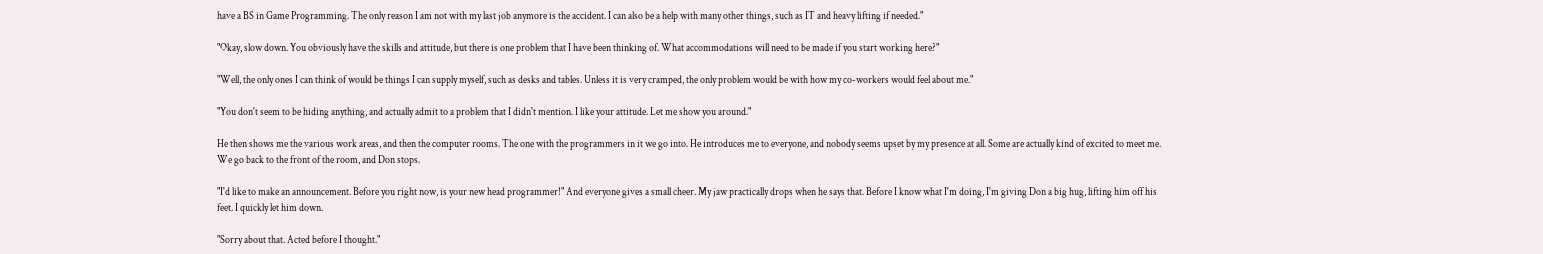have a BS in Game Programming. The only reason I am not with my last job anymore is the accident. I can also be a help with many other things, such as IT and heavy lifting if needed."

"Okay, slow down. You obviously have the skills and attitude, but there is one problem that I have been thinking of. What accommodations will need to be made if you start working here?"

"Well, the only ones I can think of would be things I can supply myself, such as desks and tables. Unless it is very cramped, the only problem would be with how my co-workers would feel about me."

"You don't seem to be hiding anything, and actually admit to a problem that I didn't mention. I like your attitude. Let me show you around."

He then shows me the various work areas, and then the computer rooms. The one with the programmers in it we go into. He introduces me to everyone, and nobody seems upset by my presence at all. Some are actually kind of excited to meet me. We go back to the front of the room, and Don stops.

"I'd like to make an announcement. Before you right now, is your new head programmer!" And everyone gives a small cheer. My jaw practically drops when he says that. Before I know what I'm doing, I'm giving Don a big hug, lifting him off his feet. I quickly let him down.

"Sorry about that. Acted before I thought."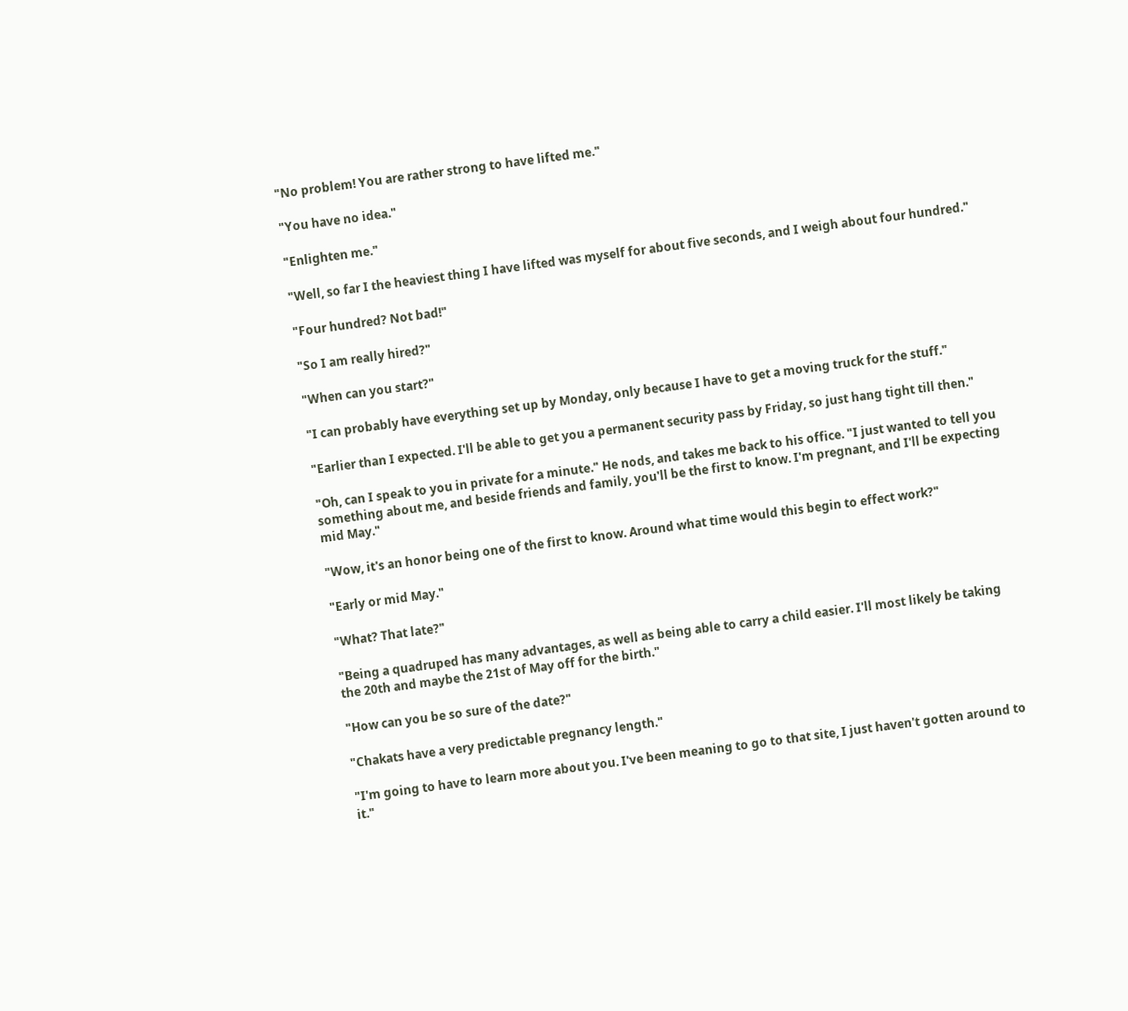"No problem! You are rather strong to have lifted me."

"You have no idea."

"Enlighten me."

"Well, so far I the heaviest thing I have lifted was myself for about five seconds, and I weigh about four hundred."

"Four hundred? Not bad!"

"So I am really hired?"

"When can you start?"

"I can probably have everything set up by Monday, only because I have to get a moving truck for the stuff."

"Earlier than I expected. I'll be able to get you a permanent security pass by Friday, so just hang tight till then."

"Oh, can I speak to you in private for a minute." He nods, and takes me back to his office. "I just wanted to tell you something about me, and beside friends and family, you'll be the first to know. I'm pregnant, and I'll be expecting mid May."

"Wow, it's an honor being one of the first to know. Around what time would this begin to effect work?"

"Early or mid May."

"What? That late?"

"Being a quadruped has many advantages, as well as being able to carry a child easier. I'll most likely be taking the 20th and maybe the 21st of May off for the birth."

"How can you be so sure of the date?"

"Chakats have a very predictable pregnancy length."

"I'm going to have to learn more about you. I've been meaning to go to that site, I just haven't gotten around to it."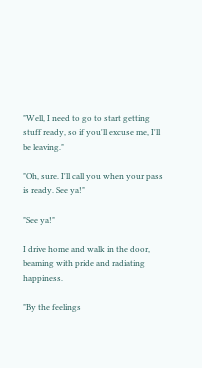"Well, I need to go to start getting stuff ready, so if you'll excuse me, I'll be leaving."

"Oh, sure. I'll call you when your pass is ready. See ya!"

"See ya!"

I drive home and walk in the door, beaming with pride and radiating happiness.

"By the feelings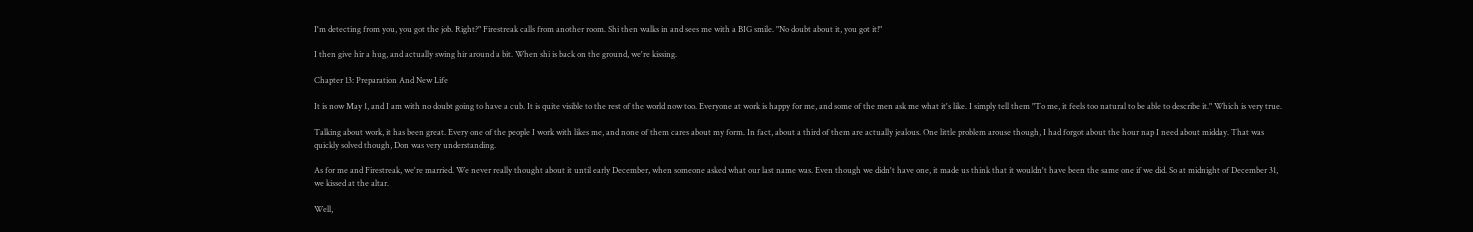I'm detecting from you, you got the job. Right?" Firestreak calls from another room. Shi then walks in and sees me with a BIG smile. "No doubt about it, you got it!"

I then give hir a hug, and actually swing hir around a bit. When shi is back on the ground, we're kissing.

Chapter 13: Preparation And New Life

It is now May 1, and I am with no doubt going to have a cub. It is quite visible to the rest of the world now too. Everyone at work is happy for me, and some of the men ask me what it's like. I simply tell them "To me, it feels too natural to be able to describe it." Which is very true.

Talking about work, it has been great. Every one of the people I work with likes me, and none of them cares about my form. In fact, about a third of them are actually jealous. One little problem arouse though, I had forgot about the hour nap I need about midday. That was quickly solved though, Don was very understanding.

As for me and Firestreak, we're married. We never really thought about it until early December, when someone asked what our last name was. Even though we didn't have one, it made us think that it wouldn't have been the same one if we did. So at midnight of December 31, we kissed at the altar.

Well,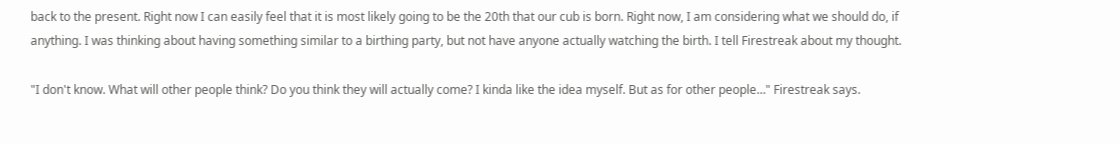back to the present. Right now I can easily feel that it is most likely going to be the 20th that our cub is born. Right now, I am considering what we should do, if anything. I was thinking about having something similar to a birthing party, but not have anyone actually watching the birth. I tell Firestreak about my thought.

"I don't know. What will other people think? Do you think they will actually come? I kinda like the idea myself. But as for other people…" Firestreak says.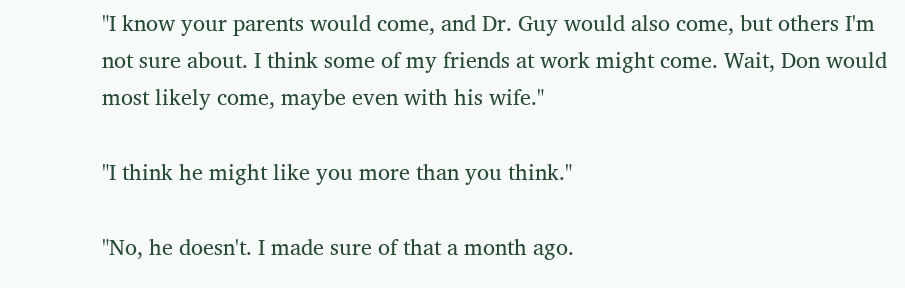"I know your parents would come, and Dr. Guy would also come, but others I'm not sure about. I think some of my friends at work might come. Wait, Don would most likely come, maybe even with his wife."

"I think he might like you more than you think."

"No, he doesn't. I made sure of that a month ago.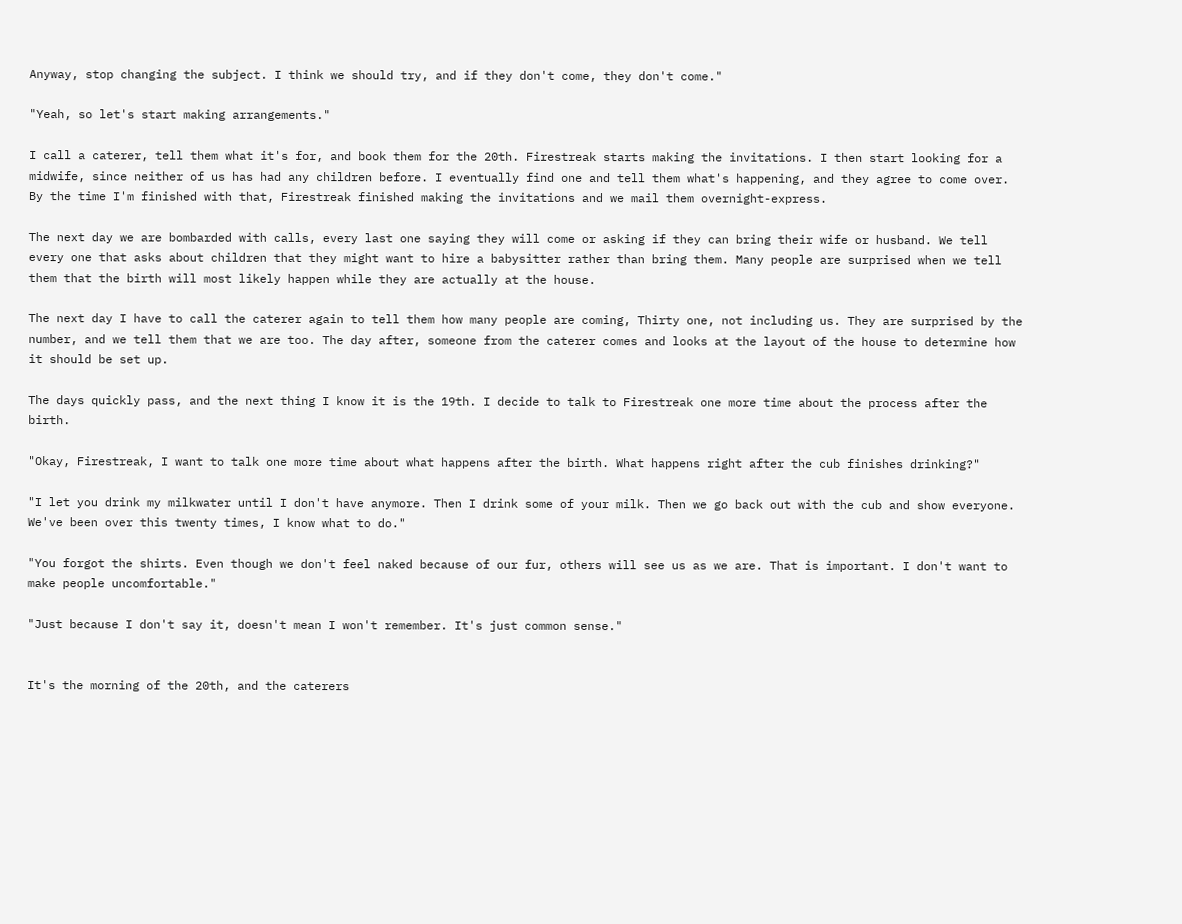Anyway, stop changing the subject. I think we should try, and if they don't come, they don't come."

"Yeah, so let's start making arrangements."

I call a caterer, tell them what it's for, and book them for the 20th. Firestreak starts making the invitations. I then start looking for a midwife, since neither of us has had any children before. I eventually find one and tell them what's happening, and they agree to come over. By the time I'm finished with that, Firestreak finished making the invitations and we mail them overnight-express.

The next day we are bombarded with calls, every last one saying they will come or asking if they can bring their wife or husband. We tell every one that asks about children that they might want to hire a babysitter rather than bring them. Many people are surprised when we tell them that the birth will most likely happen while they are actually at the house.

The next day I have to call the caterer again to tell them how many people are coming, Thirty one, not including us. They are surprised by the number, and we tell them that we are too. The day after, someone from the caterer comes and looks at the layout of the house to determine how it should be set up.

The days quickly pass, and the next thing I know it is the 19th. I decide to talk to Firestreak one more time about the process after the birth.

"Okay, Firestreak, I want to talk one more time about what happens after the birth. What happens right after the cub finishes drinking?"

"I let you drink my milkwater until I don't have anymore. Then I drink some of your milk. Then we go back out with the cub and show everyone. We've been over this twenty times, I know what to do."

"You forgot the shirts. Even though we don't feel naked because of our fur, others will see us as we are. That is important. I don't want to make people uncomfortable."

"Just because I don't say it, doesn't mean I won't remember. It's just common sense."


It's the morning of the 20th, and the caterers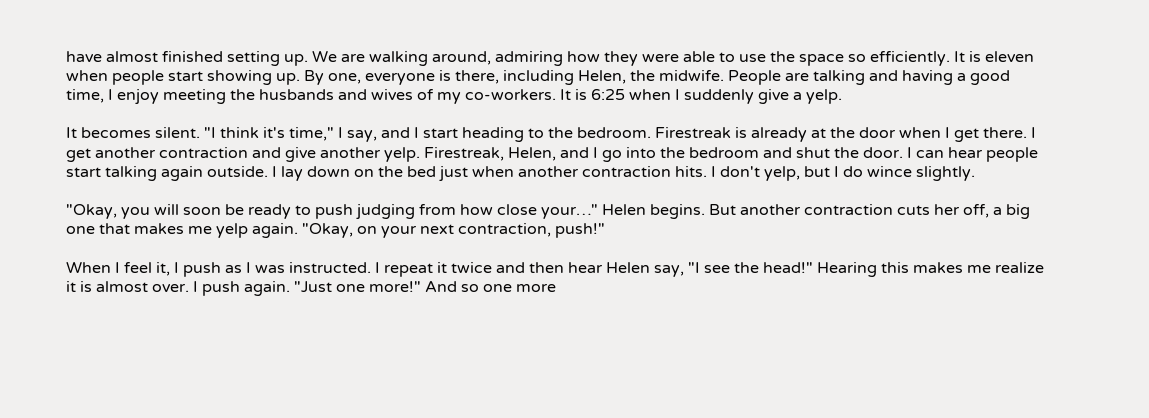have almost finished setting up. We are walking around, admiring how they were able to use the space so efficiently. It is eleven when people start showing up. By one, everyone is there, including Helen, the midwife. People are talking and having a good time, I enjoy meeting the husbands and wives of my co-workers. It is 6:25 when I suddenly give a yelp.

It becomes silent. "I think it's time," I say, and I start heading to the bedroom. Firestreak is already at the door when I get there. I get another contraction and give another yelp. Firestreak, Helen, and I go into the bedroom and shut the door. I can hear people start talking again outside. I lay down on the bed just when another contraction hits. I don't yelp, but I do wince slightly.

"Okay, you will soon be ready to push judging from how close your…" Helen begins. But another contraction cuts her off, a big one that makes me yelp again. "Okay, on your next contraction, push!"

When I feel it, I push as I was instructed. I repeat it twice and then hear Helen say, "I see the head!" Hearing this makes me realize it is almost over. I push again. "Just one more!" And so one more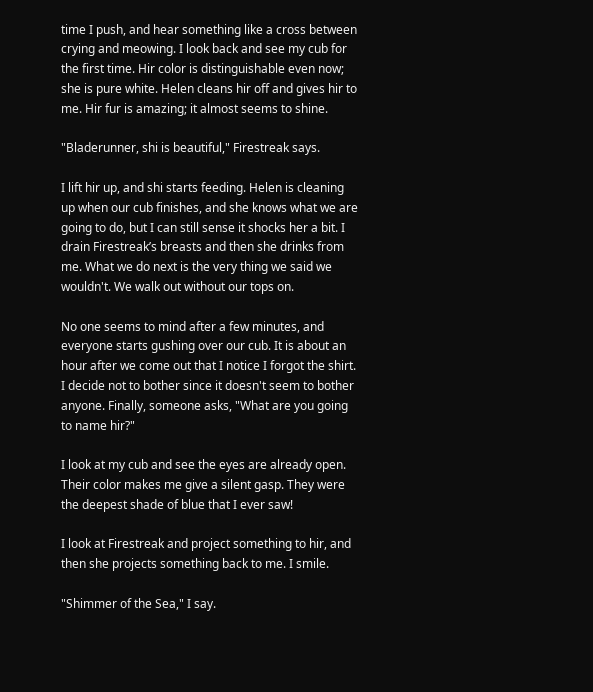time I push, and hear something like a cross between crying and meowing. I look back and see my cub for the first time. Hir color is distinguishable even now; she is pure white. Helen cleans hir off and gives hir to me. Hir fur is amazing; it almost seems to shine.

"Bladerunner, shi is beautiful," Firestreak says.

I lift hir up, and shi starts feeding. Helen is cleaning up when our cub finishes, and she knows what we are going to do, but I can still sense it shocks her a bit. I drain Firestreak’s breasts and then she drinks from me. What we do next is the very thing we said we wouldn't. We walk out without our tops on.

No one seems to mind after a few minutes, and everyone starts gushing over our cub. It is about an hour after we come out that I notice I forgot the shirt. I decide not to bother since it doesn't seem to bother anyone. Finally, someone asks, "What are you going to name hir?"

I look at my cub and see the eyes are already open. Their color makes me give a silent gasp. They were the deepest shade of blue that I ever saw!

I look at Firestreak and project something to hir, and then she projects something back to me. I smile.

"Shimmer of the Sea," I say.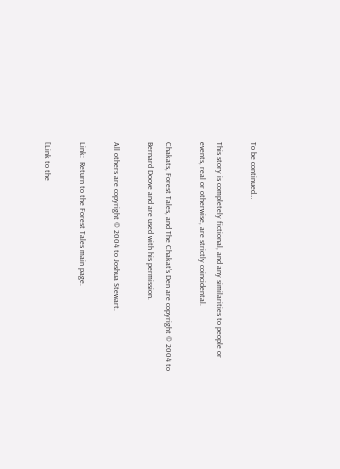To be continued…

This story is completely fictional, and any similarities to people or events, real or otherwise, are strictly coincidental.

Chakats, Forest Tales, and The Chakat’s Den are copyright © 2004 to Bernard Doove and are used with his permission.

All others are copyright © 2004 to Joshua Stewart.

Link:  Return to the Forest Tales main page.

[Link to the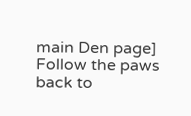main Den page]
Follow the paws back to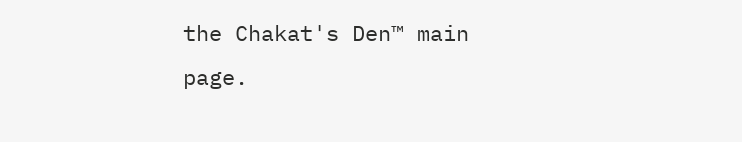the Chakat's Den™ main page.